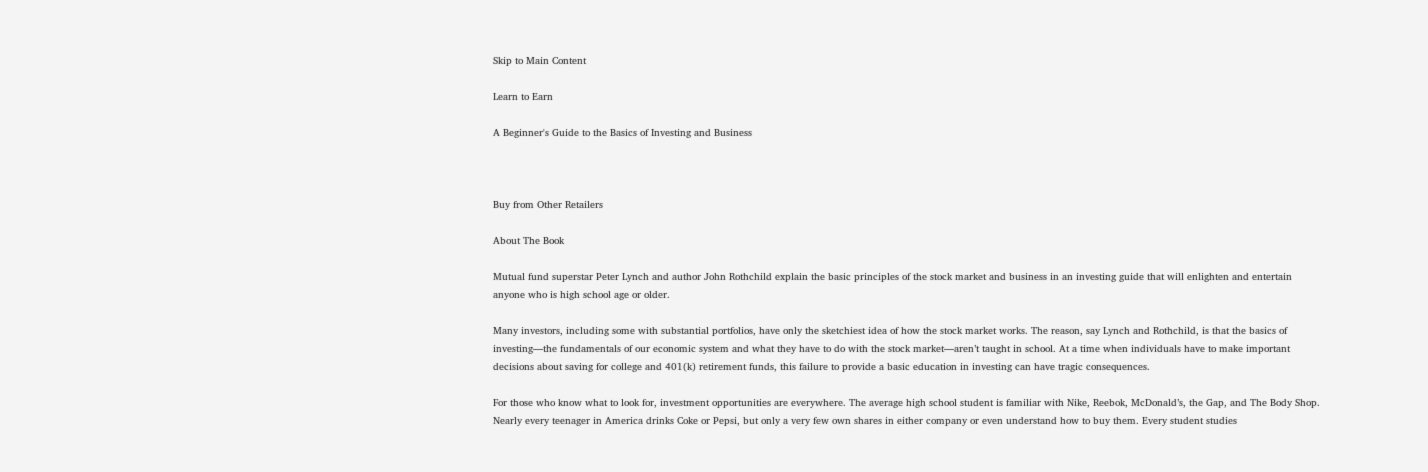Skip to Main Content

Learn to Earn

A Beginner's Guide to the Basics of Investing and Business



Buy from Other Retailers

About The Book

Mutual fund superstar Peter Lynch and author John Rothchild explain the basic principles of the stock market and business in an investing guide that will enlighten and entertain anyone who is high school age or older.

Many investors, including some with substantial portfolios, have only the sketchiest idea of how the stock market works. The reason, say Lynch and Rothchild, is that the basics of investing—the fundamentals of our economic system and what they have to do with the stock market—aren’t taught in school. At a time when individuals have to make important decisions about saving for college and 401(k) retirement funds, this failure to provide a basic education in investing can have tragic consequences.

For those who know what to look for, investment opportunities are everywhere. The average high school student is familiar with Nike, Reebok, McDonald’s, the Gap, and The Body Shop. Nearly every teenager in America drinks Coke or Pepsi, but only a very few own shares in either company or even understand how to buy them. Every student studies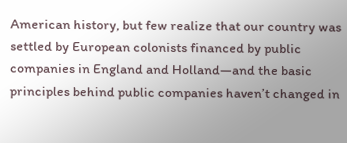American history, but few realize that our country was settled by European colonists financed by public companies in England and Holland—and the basic principles behind public companies haven’t changed in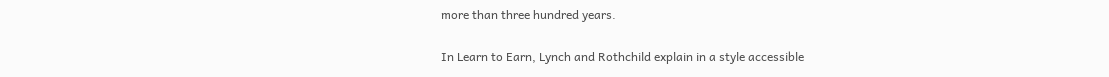more than three hundred years.

In Learn to Earn, Lynch and Rothchild explain in a style accessible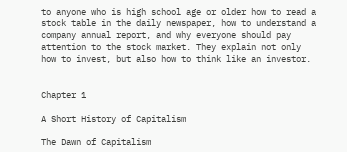to anyone who is high school age or older how to read a stock table in the daily newspaper, how to understand a company annual report, and why everyone should pay attention to the stock market. They explain not only how to invest, but also how to think like an investor.


Chapter 1

A Short History of Capitalism

The Dawn of Capitalism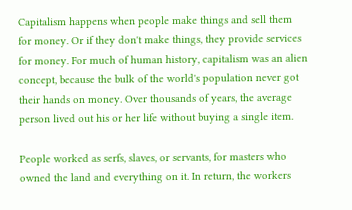Capitalism happens when people make things and sell them for money. Or if they don't make things, they provide services for money. For much of human history, capitalism was an alien concept, because the bulk of the world's population never got their hands on money. Over thousands of years, the average person lived out his or her life without buying a single item.

People worked as serfs, slaves, or servants, for masters who owned the land and everything on it. In return, the workers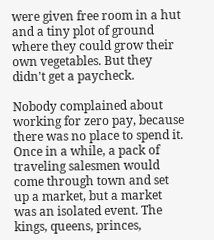were given free room in a hut and a tiny plot of ground where they could grow their own vegetables. But they didn't get a paycheck.

Nobody complained about working for zero pay, because there was no place to spend it. Once in a while, a pack of traveling salesmen would come through town and set up a market, but a market was an isolated event. The kings, queens, princes,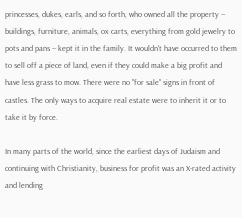princesses, dukes, earls, and so forth, who owned all the property -- buildings, furniture, animals, ox carts, everything from gold jewelry to pots and pans -- kept it in the family. It wouldn't have occurred to them to sell off a piece of land, even if they could make a big profit and have less grass to mow. There were no "for sale" signs in front of castles. The only ways to acquire real estate were to inherit it or to take it by force.

In many parts of the world, since the earliest days of Judaism and continuing with Christianity, business for profit was an X-rated activity and lending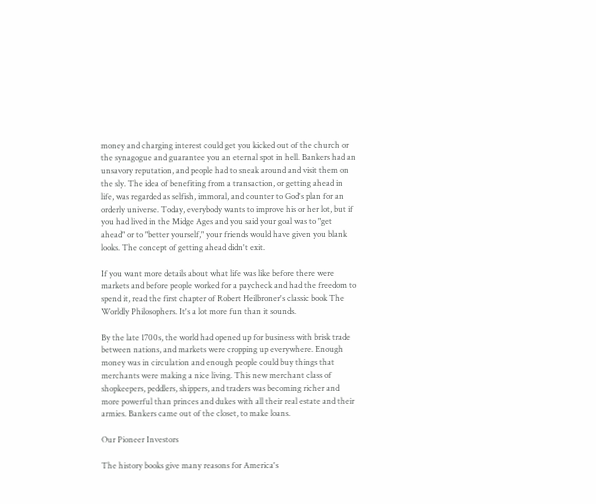money and charging interest could get you kicked out of the church or the synagogue and guarantee you an eternal spot in hell. Bankers had an unsavory reputation, and people had to sneak around and visit them on the sly. The idea of benefiting from a transaction, or getting ahead in life, was regarded as selfish, immoral, and counter to God's plan for an orderly universe. Today, everybody wants to improve his or her lot, but if you had lived in the Midge Ages and you said your goal was to "get ahead" or to "better yourself," your friends would have given you blank looks. The concept of getting ahead didn't exit.

If you want more details about what life was like before there were markets and before people worked for a paycheck and had the freedom to spend it, read the first chapter of Robert Heilbroner's classic book The Worldly Philosophers. It's a lot more fun than it sounds.

By the late 1700s, the world had opened up for business with brisk trade between nations, and markets were cropping up everywhere. Enough money was in circulation and enough people could buy things that merchants were making a nice living. This new merchant class of shopkeepers, peddlers, shippers, and traders was becoming richer and more powerful than princes and dukes with all their real estate and their armies. Bankers came out of the closet, to make loans.

Our Pioneer Investors

The history books give many reasons for America's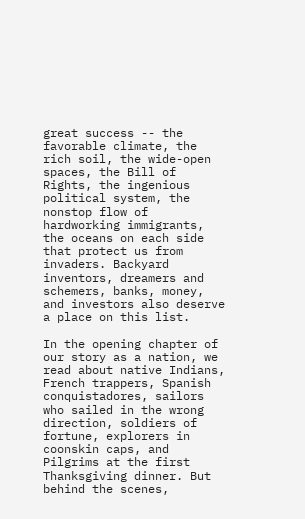great success -- the favorable climate, the rich soil, the wide-open spaces, the Bill of Rights, the ingenious political system, the nonstop flow of hardworking immigrants, the oceans on each side that protect us from invaders. Backyard inventors, dreamers and schemers, banks, money, and investors also deserve a place on this list.

In the opening chapter of our story as a nation, we read about native Indians, French trappers, Spanish conquistadores, sailors who sailed in the wrong direction, soldiers of fortune, explorers in coonskin caps, and Pilgrims at the first Thanksgiving dinner. But behind the scenes,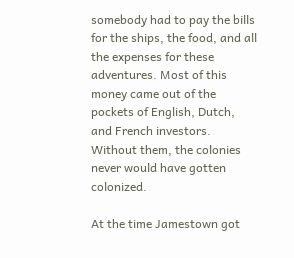somebody had to pay the bills for the ships, the food, and all the expenses for these adventures. Most of this money came out of the pockets of English, Dutch, and French investors. Without them, the colonies never would have gotten colonized.

At the time Jamestown got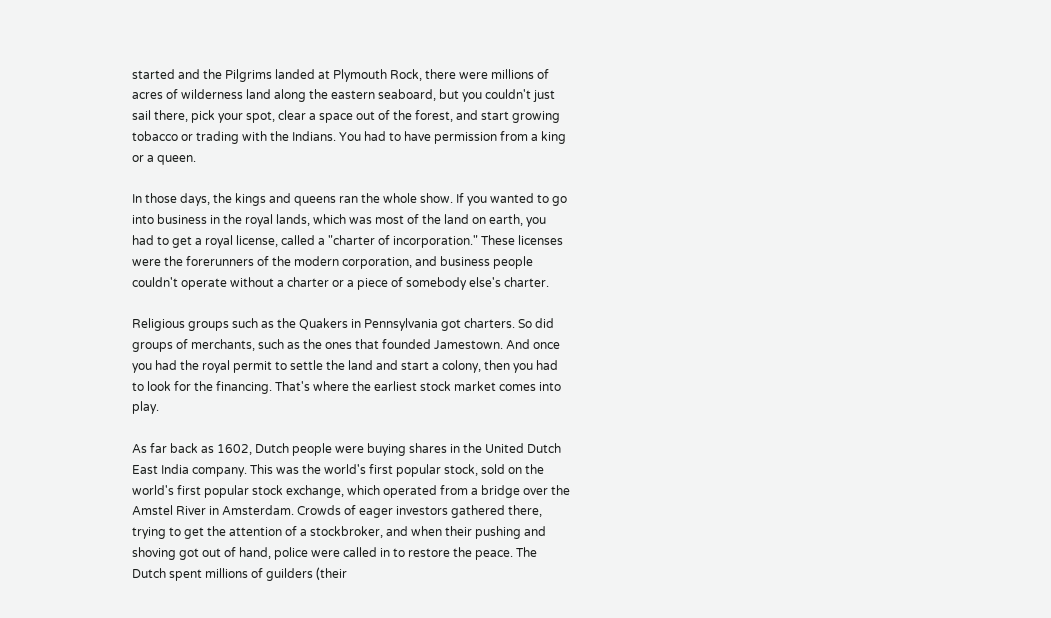started and the Pilgrims landed at Plymouth Rock, there were millions of acres of wilderness land along the eastern seaboard, but you couldn't just sail there, pick your spot, clear a space out of the forest, and start growing tobacco or trading with the Indians. You had to have permission from a king or a queen.

In those days, the kings and queens ran the whole show. If you wanted to go into business in the royal lands, which was most of the land on earth, you had to get a royal license, called a "charter of incorporation." These licenses were the forerunners of the modern corporation, and business people couldn't operate without a charter or a piece of somebody else's charter.

Religious groups such as the Quakers in Pennsylvania got charters. So did groups of merchants, such as the ones that founded Jamestown. And once you had the royal permit to settle the land and start a colony, then you had to look for the financing. That's where the earliest stock market comes into play.

As far back as 1602, Dutch people were buying shares in the United Dutch East India company. This was the world's first popular stock, sold on the world's first popular stock exchange, which operated from a bridge over the Amstel River in Amsterdam. Crowds of eager investors gathered there, trying to get the attention of a stockbroker, and when their pushing and shoving got out of hand, police were called in to restore the peace. The Dutch spent millions of guilders (their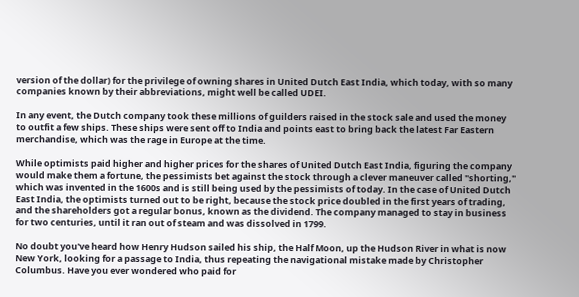version of the dollar) for the privilege of owning shares in United Dutch East India, which today, with so many companies known by their abbreviations, might well be called UDEI.

In any event, the Dutch company took these millions of guilders raised in the stock sale and used the money to outfit a few ships. These ships were sent off to India and points east to bring back the latest Far Eastern merchandise, which was the rage in Europe at the time.

While optimists paid higher and higher prices for the shares of United Dutch East India, figuring the company would make them a fortune, the pessimists bet against the stock through a clever maneuver called "shorting," which was invented in the 1600s and is still being used by the pessimists of today. In the case of United Dutch East India, the optimists turned out to be right, because the stock price doubled in the first years of trading, and the shareholders got a regular bonus, known as the dividend. The company managed to stay in business for two centuries, until it ran out of steam and was dissolved in 1799.

No doubt you've heard how Henry Hudson sailed his ship, the Half Moon, up the Hudson River in what is now New York, looking for a passage to India, thus repeating the navigational mistake made by Christopher Columbus. Have you ever wondered who paid for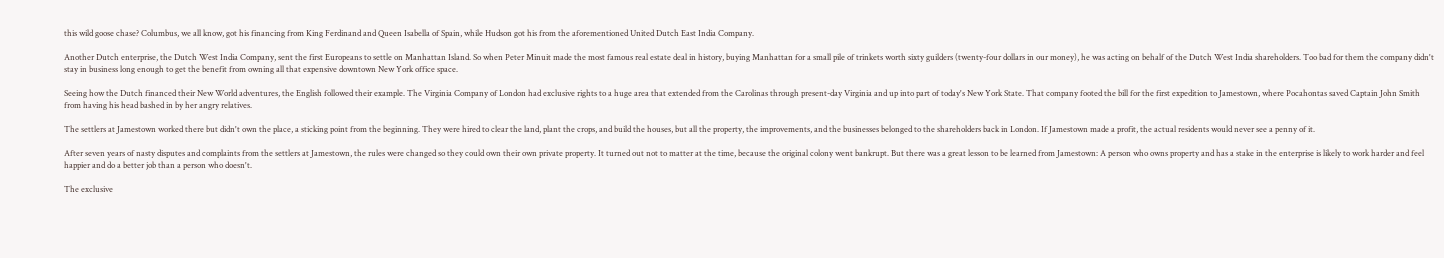this wild goose chase? Columbus, we all know, got his financing from King Ferdinand and Queen Isabella of Spain, while Hudson got his from the aforementioned United Dutch East India Company.

Another Dutch enterprise, the Dutch West India Company, sent the first Europeans to settle on Manhattan Island. So when Peter Minuit made the most famous real estate deal in history, buying Manhattan for a small pile of trinkets worth sixty guilders (twenty-four dollars in our money), he was acting on behalf of the Dutch West India shareholders. Too bad for them the company didn't stay in business long enough to get the benefit from owning all that expensive downtown New York office space.

Seeing how the Dutch financed their New World adventures, the English followed their example. The Virginia Company of London had exclusive rights to a huge area that extended from the Carolinas through present-day Virginia and up into part of today's New York State. That company footed the bill for the first expedition to Jamestown, where Pocahontas saved Captain John Smith from having his head bashed in by her angry relatives.

The settlers at Jamestown worked there but didn't own the place, a sticking point from the beginning. They were hired to clear the land, plant the crops, and build the houses, but all the property, the improvements, and the businesses belonged to the shareholders back in London. If Jamestown made a profit, the actual residents would never see a penny of it.

After seven years of nasty disputes and complaints from the settlers at Jamestown, the rules were changed so they could own their own private property. It turned out not to matter at the time, because the original colony went bankrupt. But there was a great lesson to be learned from Jamestown: A person who owns property and has a stake in the enterprise is likely to work harder and feel happier and do a better job than a person who doesn't.

The exclusive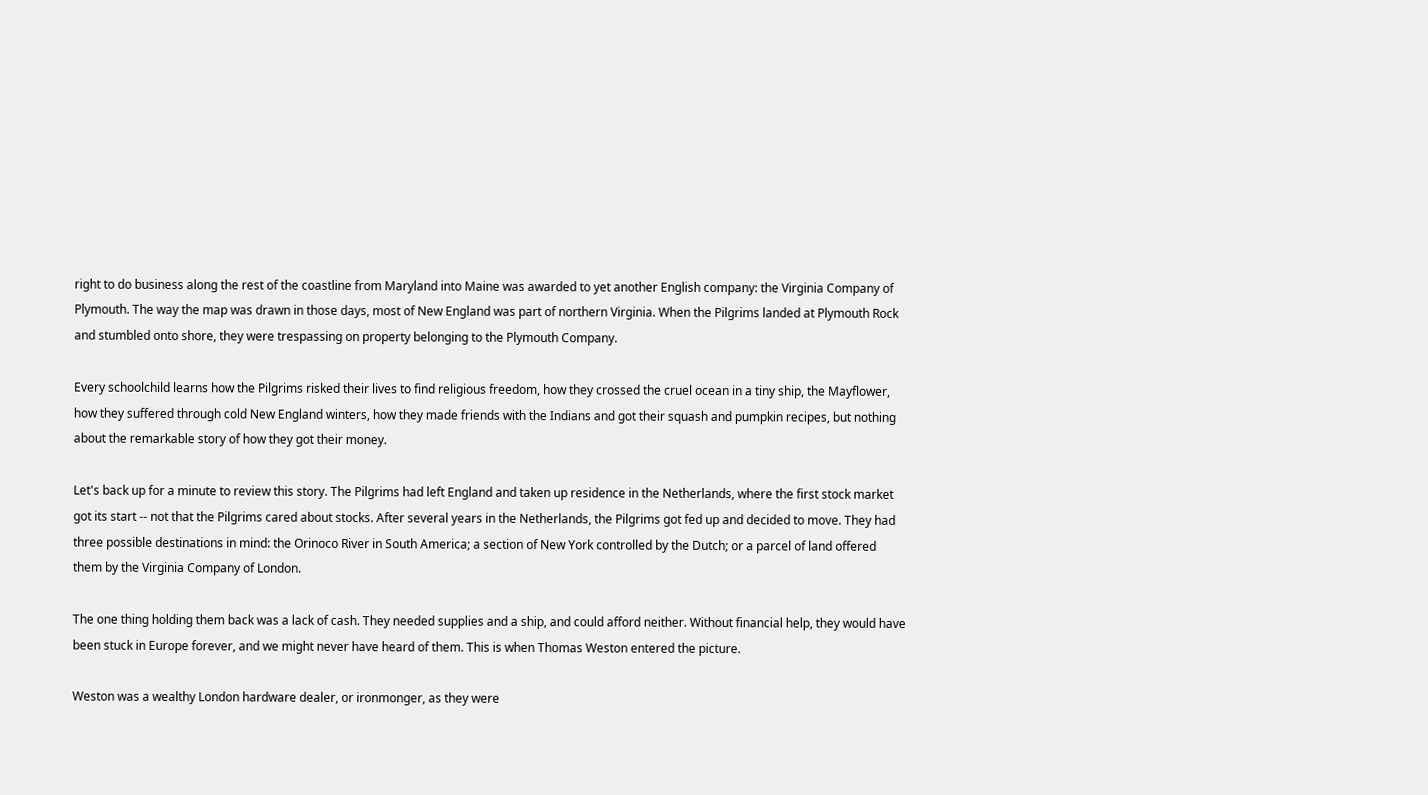right to do business along the rest of the coastline from Maryland into Maine was awarded to yet another English company: the Virginia Company of Plymouth. The way the map was drawn in those days, most of New England was part of northern Virginia. When the Pilgrims landed at Plymouth Rock and stumbled onto shore, they were trespassing on property belonging to the Plymouth Company.

Every schoolchild learns how the Pilgrims risked their lives to find religious freedom, how they crossed the cruel ocean in a tiny ship, the Mayflower, how they suffered through cold New England winters, how they made friends with the Indians and got their squash and pumpkin recipes, but nothing about the remarkable story of how they got their money.

Let's back up for a minute to review this story. The Pilgrims had left England and taken up residence in the Netherlands, where the first stock market got its start -- not that the Pilgrims cared about stocks. After several years in the Netherlands, the Pilgrims got fed up and decided to move. They had three possible destinations in mind: the Orinoco River in South America; a section of New York controlled by the Dutch; or a parcel of land offered them by the Virginia Company of London.

The one thing holding them back was a lack of cash. They needed supplies and a ship, and could afford neither. Without financial help, they would have been stuck in Europe forever, and we might never have heard of them. This is when Thomas Weston entered the picture.

Weston was a wealthy London hardware dealer, or ironmonger, as they were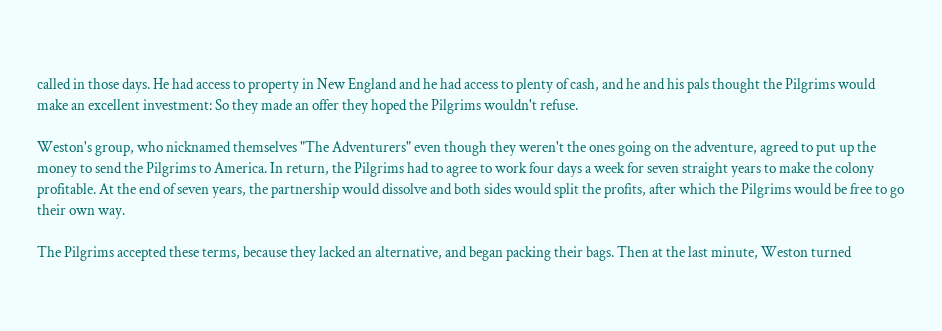called in those days. He had access to property in New England and he had access to plenty of cash, and he and his pals thought the Pilgrims would make an excellent investment: So they made an offer they hoped the Pilgrims wouldn't refuse.

Weston's group, who nicknamed themselves "The Adventurers" even though they weren't the ones going on the adventure, agreed to put up the money to send the Pilgrims to America. In return, the Pilgrims had to agree to work four days a week for seven straight years to make the colony profitable. At the end of seven years, the partnership would dissolve and both sides would split the profits, after which the Pilgrims would be free to go their own way.

The Pilgrims accepted these terms, because they lacked an alternative, and began packing their bags. Then at the last minute, Weston turned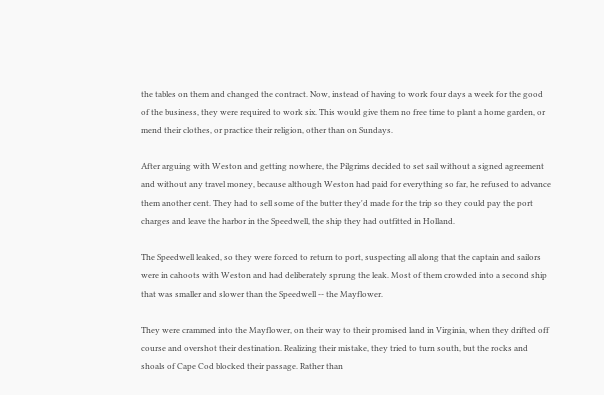the tables on them and changed the contract. Now, instead of having to work four days a week for the good of the business, they were required to work six. This would give them no free time to plant a home garden, or mend their clothes, or practice their religion, other than on Sundays.

After arguing with Weston and getting nowhere, the Pilgrims decided to set sail without a signed agreement and without any travel money, because although Weston had paid for everything so far, he refused to advance them another cent. They had to sell some of the butter they'd made for the trip so they could pay the port charges and leave the harbor in the Speedwell, the ship they had outfitted in Holland.

The Speedwell leaked, so they were forced to return to port, suspecting all along that the captain and sailors were in cahoots with Weston and had deliberately sprung the leak. Most of them crowded into a second ship that was smaller and slower than the Speedwell -- the Mayflower.

They were crammed into the Mayflower, on their way to their promised land in Virginia, when they drifted off course and overshot their destination. Realizing their mistake, they tried to turn south, but the rocks and shoals of Cape Cod blocked their passage. Rather than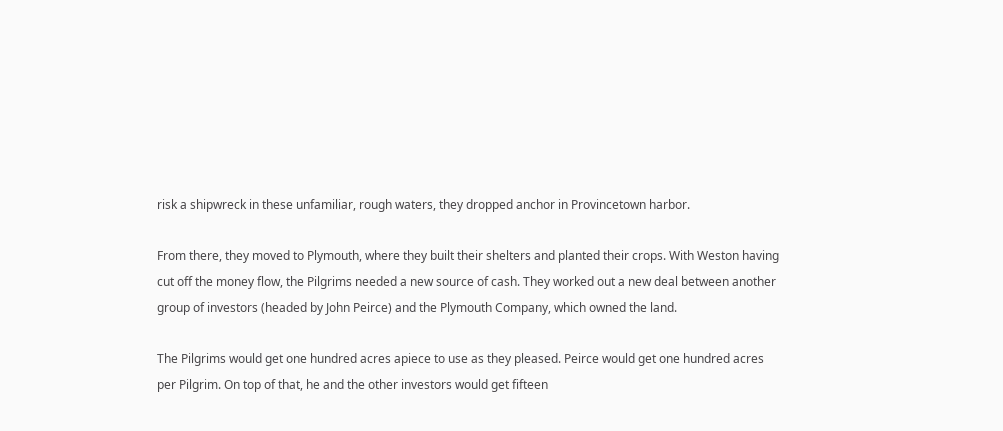risk a shipwreck in these unfamiliar, rough waters, they dropped anchor in Provincetown harbor.

From there, they moved to Plymouth, where they built their shelters and planted their crops. With Weston having cut off the money flow, the Pilgrims needed a new source of cash. They worked out a new deal between another group of investors (headed by John Peirce) and the Plymouth Company, which owned the land.

The Pilgrims would get one hundred acres apiece to use as they pleased. Peirce would get one hundred acres per Pilgrim. On top of that, he and the other investors would get fifteen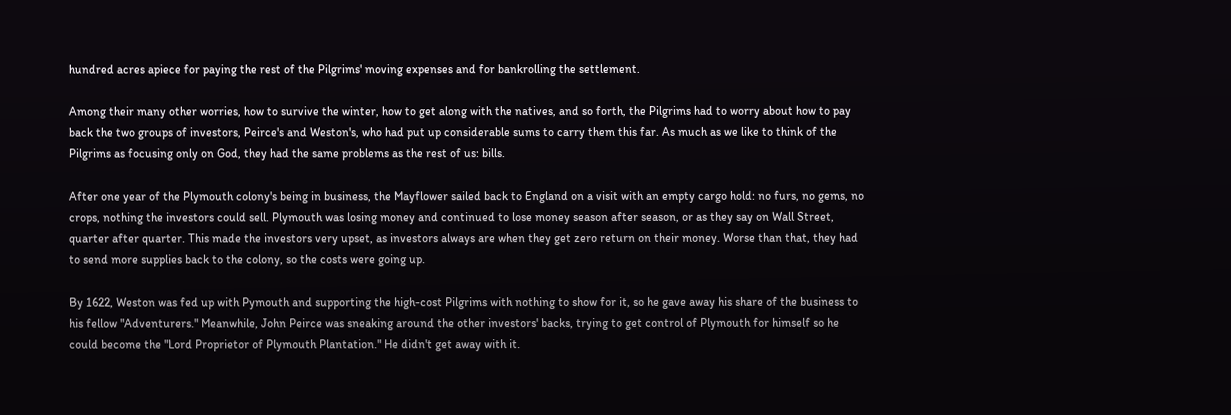hundred acres apiece for paying the rest of the Pilgrims' moving expenses and for bankrolling the settlement.

Among their many other worries, how to survive the winter, how to get along with the natives, and so forth, the Pilgrims had to worry about how to pay back the two groups of investors, Peirce's and Weston's, who had put up considerable sums to carry them this far. As much as we like to think of the Pilgrims as focusing only on God, they had the same problems as the rest of us: bills.

After one year of the Plymouth colony's being in business, the Mayflower sailed back to England on a visit with an empty cargo hold: no furs, no gems, no crops, nothing the investors could sell. Plymouth was losing money and continued to lose money season after season, or as they say on Wall Street, quarter after quarter. This made the investors very upset, as investors always are when they get zero return on their money. Worse than that, they had to send more supplies back to the colony, so the costs were going up.

By 1622, Weston was fed up with Pymouth and supporting the high-cost Pilgrims with nothing to show for it, so he gave away his share of the business to his fellow "Adventurers." Meanwhile, John Peirce was sneaking around the other investors' backs, trying to get control of Plymouth for himself so he could become the "Lord Proprietor of Plymouth Plantation." He didn't get away with it.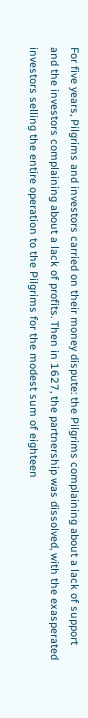For five years, Pilgrims and investors carried on their money dispute: the Pilgrims complaining about a lack of support and the investors complaining about a lack of profits. Then in 1627, the partnership was dissolved, with the exasperated investors selling the entire operation to the Pilgrims for the modest sum of eighteen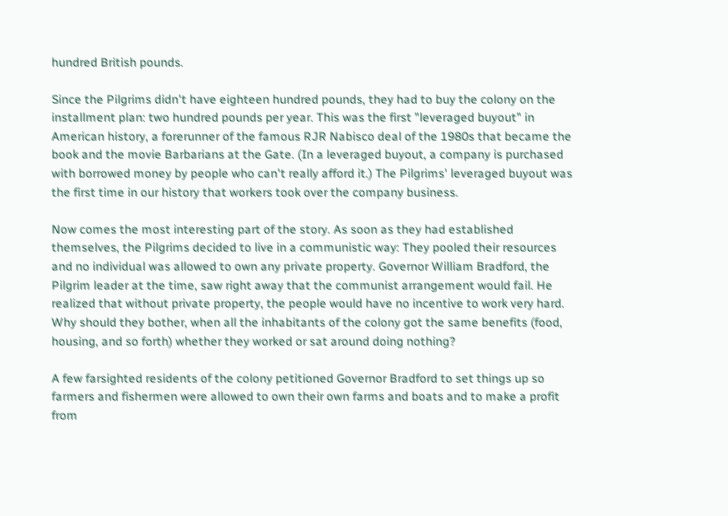hundred British pounds.

Since the Pilgrims didn't have eighteen hundred pounds, they had to buy the colony on the installment plan: two hundred pounds per year. This was the first "leveraged buyout" in American history, a forerunner of the famous RJR Nabisco deal of the 1980s that became the book and the movie Barbarians at the Gate. (In a leveraged buyout, a company is purchased with borrowed money by people who can't really afford it.) The Pilgrims' leveraged buyout was the first time in our history that workers took over the company business.

Now comes the most interesting part of the story. As soon as they had established themselves, the Pilgrims decided to live in a communistic way: They pooled their resources and no individual was allowed to own any private property. Governor William Bradford, the Pilgrim leader at the time, saw right away that the communist arrangement would fail. He realized that without private property, the people would have no incentive to work very hard. Why should they bother, when all the inhabitants of the colony got the same benefits (food, housing, and so forth) whether they worked or sat around doing nothing?

A few farsighted residents of the colony petitioned Governor Bradford to set things up so farmers and fishermen were allowed to own their own farms and boats and to make a profit from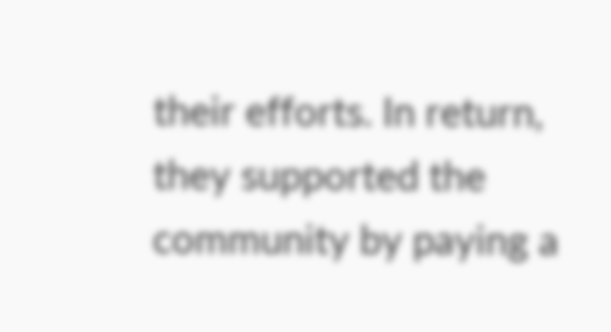their efforts. In return, they supported the community by paying a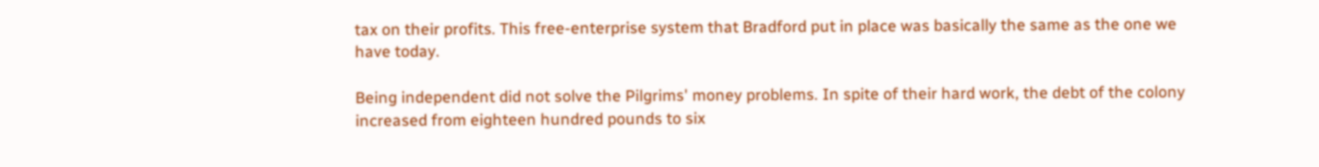tax on their profits. This free-enterprise system that Bradford put in place was basically the same as the one we have today.

Being independent did not solve the Pilgrims' money problems. In spite of their hard work, the debt of the colony increased from eighteen hundred pounds to six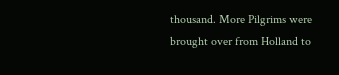thousand. More Pilgrims were brought over from Holland to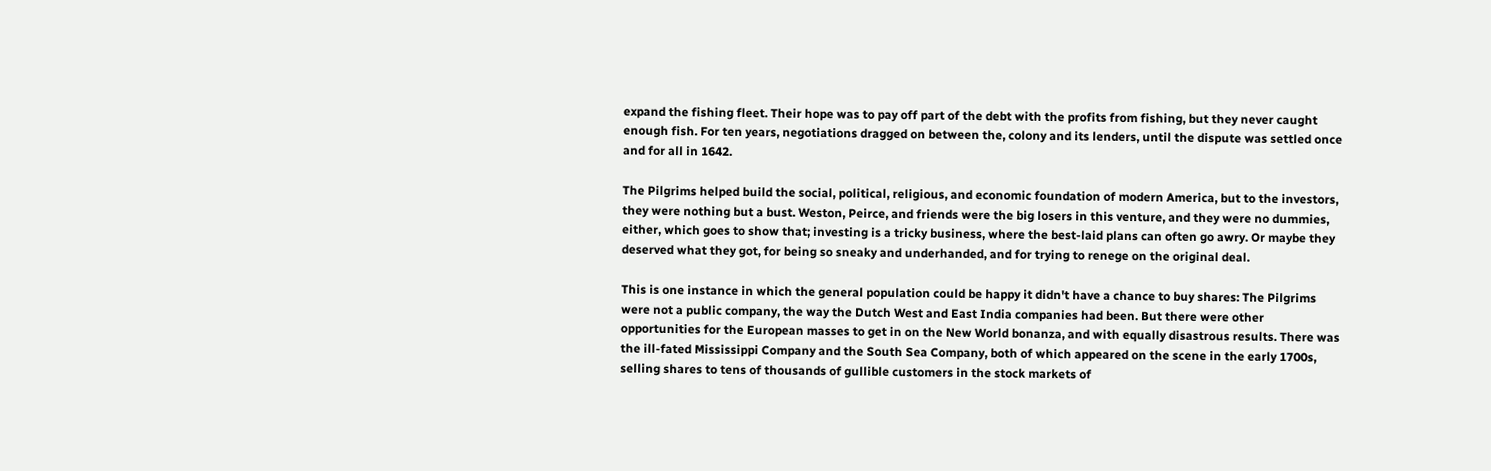expand the fishing fleet. Their hope was to pay off part of the debt with the profits from fishing, but they never caught enough fish. For ten years, negotiations dragged on between the, colony and its lenders, until the dispute was settled once and for all in 1642.

The Pilgrims helped build the social, political, religious, and economic foundation of modern America, but to the investors, they were nothing but a bust. Weston, Peirce, and friends were the big losers in this venture, and they were no dummies, either, which goes to show that; investing is a tricky business, where the best-laid plans can often go awry. Or maybe they deserved what they got, for being so sneaky and underhanded, and for trying to renege on the original deal.

This is one instance in which the general population could be happy it didn't have a chance to buy shares: The Pilgrims were not a public company, the way the Dutch West and East India companies had been. But there were other opportunities for the European masses to get in on the New World bonanza, and with equally disastrous results. There was the ill-fated Mississippi Company and the South Sea Company, both of which appeared on the scene in the early 1700s, selling shares to tens of thousands of gullible customers in the stock markets of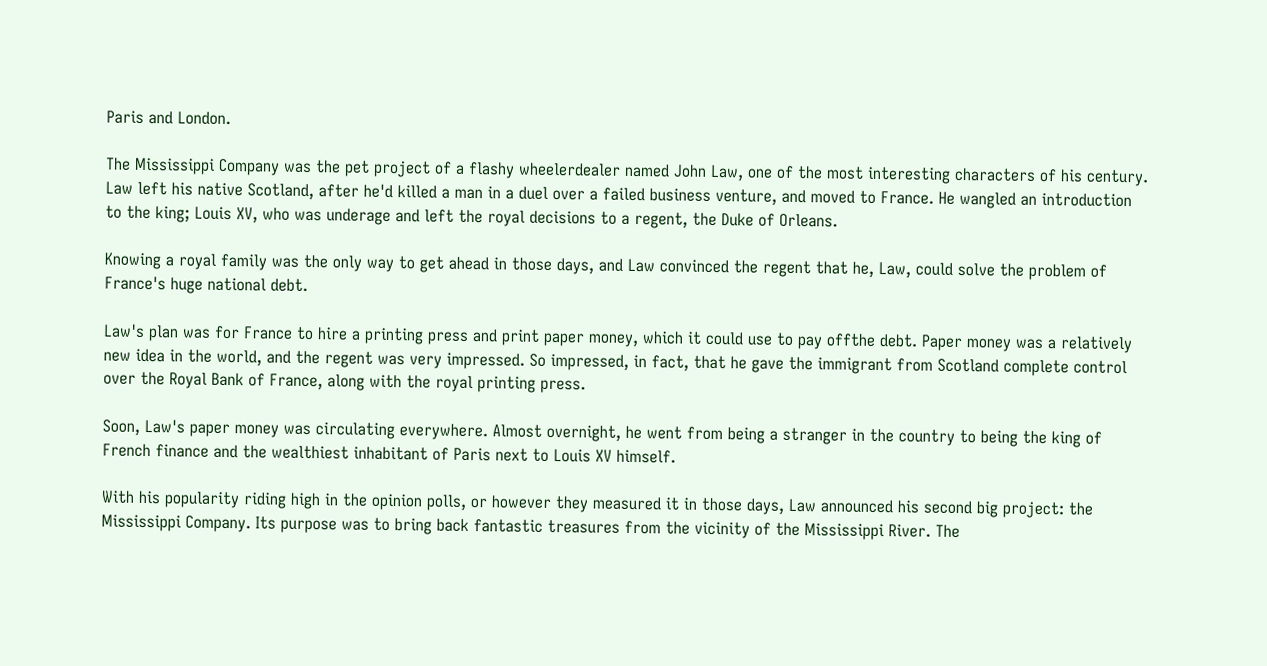Paris and London.

The Mississippi Company was the pet project of a flashy wheelerdealer named John Law, one of the most interesting characters of his century. Law left his native Scotland, after he'd killed a man in a duel over a failed business venture, and moved to France. He wangled an introduction to the king; Louis XV, who was underage and left the royal decisions to a regent, the Duke of Orleans.

Knowing a royal family was the only way to get ahead in those days, and Law convinced the regent that he, Law, could solve the problem of France's huge national debt.

Law's plan was for France to hire a printing press and print paper money, which it could use to pay offthe debt. Paper money was a relatively new idea in the world, and the regent was very impressed. So impressed, in fact, that he gave the immigrant from Scotland complete control over the Royal Bank of France, along with the royal printing press.

Soon, Law's paper money was circulating everywhere. Almost overnight, he went from being a stranger in the country to being the king of French finance and the wealthiest inhabitant of Paris next to Louis XV himself.

With his popularity riding high in the opinion polls, or however they measured it in those days, Law announced his second big project: the Mississippi Company. Its purpose was to bring back fantastic treasures from the vicinity of the Mississippi River. The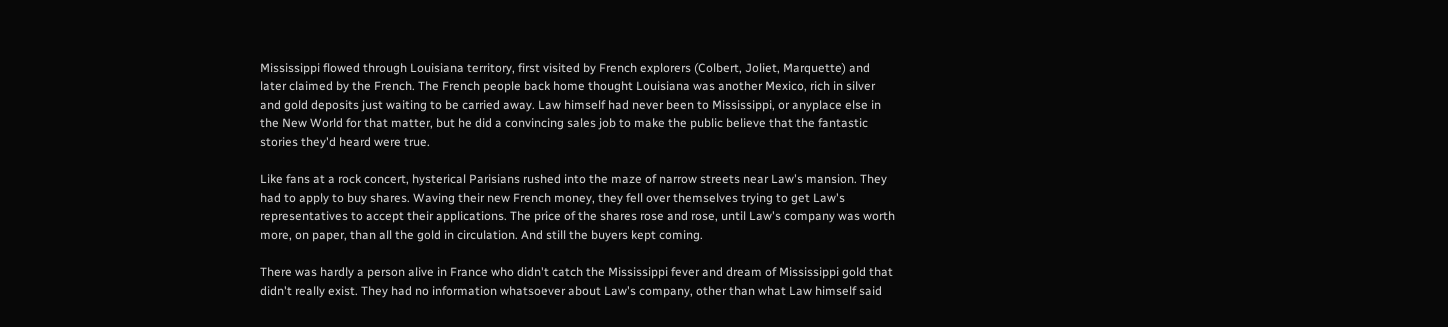Mississippi flowed through Louisiana territory, first visited by French explorers (Colbert, Joliet, Marquette) and later claimed by the French. The French people back home thought Louisiana was another Mexico, rich in silver and gold deposits just waiting to be carried away. Law himself had never been to Mississippi, or anyplace else in the New World for that matter, but he did a convincing sales job to make the public believe that the fantastic stories they'd heard were true.

Like fans at a rock concert, hysterical Parisians rushed into the maze of narrow streets near Law's mansion. They had to apply to buy shares. Waving their new French money, they fell over themselves trying to get Law's representatives to accept their applications. The price of the shares rose and rose, until Law's company was worth more, on paper, than all the gold in circulation. And still the buyers kept coming.

There was hardly a person alive in France who didn't catch the Mississippi fever and dream of Mississippi gold that didn't really exist. They had no information whatsoever about Law's company, other than what Law himself said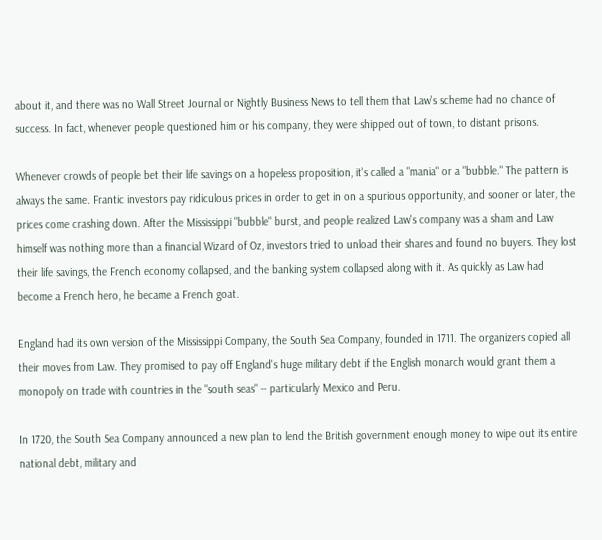about it, and there was no Wall Street Journal or Nightly Business News to tell them that Law's scheme had no chance of success. In fact, whenever people questioned him or his company, they were shipped out of town, to distant prisons.

Whenever crowds of people bet their life savings on a hopeless proposition, it's called a "mania" or a "bubble." The pattern is always the same. Frantic investors pay ridiculous prices in order to get in on a spurious opportunity, and sooner or later, the prices come crashing down. After the Mississippi "bubble" burst, and people realized Law's company was a sham and Law himself was nothing more than a financial Wizard of Oz, investors tried to unload their shares and found no buyers. They lost their life savings, the French economy collapsed, and the banking system collapsed along with it. As quickly as Law had become a French hero, he became a French goat.

England had its own version of the Mississippi Company, the South Sea Company, founded in 1711. The organizers copied all their moves from Law. They promised to pay off England's huge military debt if the English monarch would grant them a monopoly on trade with countries in the "south seas" -- particularly Mexico and Peru.

In 1720, the South Sea Company announced a new plan to lend the British government enough money to wipe out its entire national debt, military and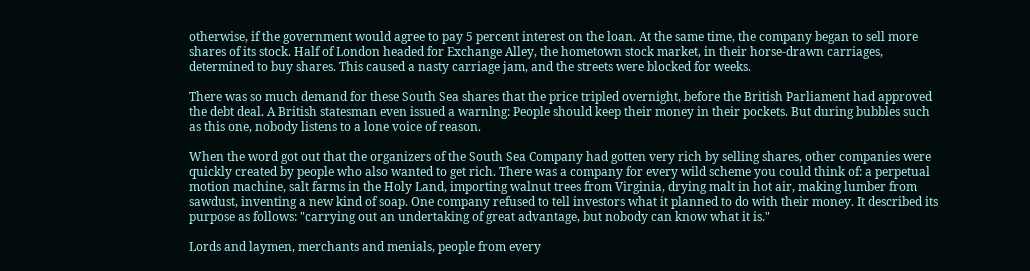otherwise, if the government would agree to pay 5 percent interest on the loan. At the same time, the company began to sell more shares of its stock. Half of London headed for Exchange Alley, the hometown stock market, in their horse-drawn carriages, determined to buy shares. This caused a nasty carriage jam, and the streets were blocked for weeks.

There was so much demand for these South Sea shares that the price tripled overnight, before the British Parliament had approved the debt deal. A British statesman even issued a warnlng: People should keep their money in their pockets. But during bubbles such as this one, nobody listens to a lone voice of reason.

When the word got out that the organizers of the South Sea Company had gotten very rich by selling shares, other companies were quickly created by people who also wanted to get rich. There was a company for every wild scheme you could think of: a perpetual motion machine, salt farms in the Holy Land, importing walnut trees from Virginia, drying malt in hot air, making lumber from sawdust, inventing a new kind of soap. One company refused to tell investors what it planned to do with their money. It described its purpose as follows: "carrying out an undertaking of great advantage, but nobody can know what it is."

Lords and laymen, merchants and menials, people from every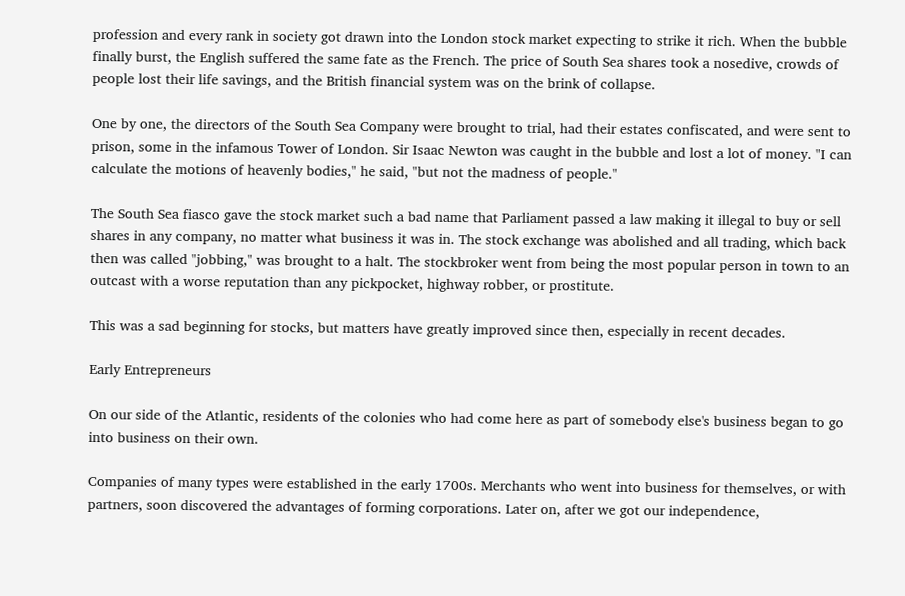profession and every rank in society got drawn into the London stock market expecting to strike it rich. When the bubble finally burst, the English suffered the same fate as the French. The price of South Sea shares took a nosedive, crowds of people lost their life savings, and the British financial system was on the brink of collapse.

One by one, the directors of the South Sea Company were brought to trial, had their estates confiscated, and were sent to prison, some in the infamous Tower of London. Sir Isaac Newton was caught in the bubble and lost a lot of money. "I can calculate the motions of heavenly bodies," he said, "but not the madness of people."

The South Sea fiasco gave the stock market such a bad name that Parliament passed a law making it illegal to buy or sell shares in any company, no matter what business it was in. The stock exchange was abolished and all trading, which back then was called "jobbing," was brought to a halt. The stockbroker went from being the most popular person in town to an outcast with a worse reputation than any pickpocket, highway robber, or prostitute.

This was a sad beginning for stocks, but matters have greatly improved since then, especially in recent decades.

Early Entrepreneurs

On our side of the Atlantic, residents of the colonies who had come here as part of somebody else's business began to go into business on their own.

Companies of many types were established in the early 1700s. Merchants who went into business for themselves, or with partners, soon discovered the advantages of forming corporations. Later on, after we got our independence,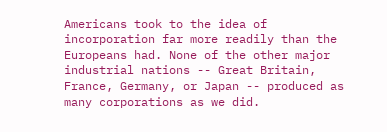Americans took to the idea of incorporation far more readily than the Europeans had. None of the other major industrial nations -- Great Britain, France, Germany, or Japan -- produced as many corporations as we did.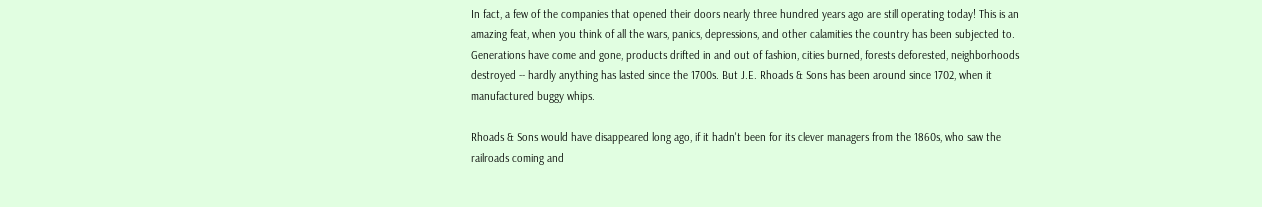In fact, a few of the companies that opened their doors nearly three hundred years ago are still operating today! This is an amazing feat, when you think of all the wars, panics, depressions, and other calamities the country has been subjected to. Generations have come and gone, products drifted in and out of fashion, cities burned, forests deforested, neighborhoods destroyed -- hardly anything has lasted since the 1700s. But J.E. Rhoads & Sons has been around since 1702, when it manufactured buggy whips.

Rhoads & Sons would have disappeared long ago, if it hadn't been for its clever managers from the 1860s, who saw the railroads coming and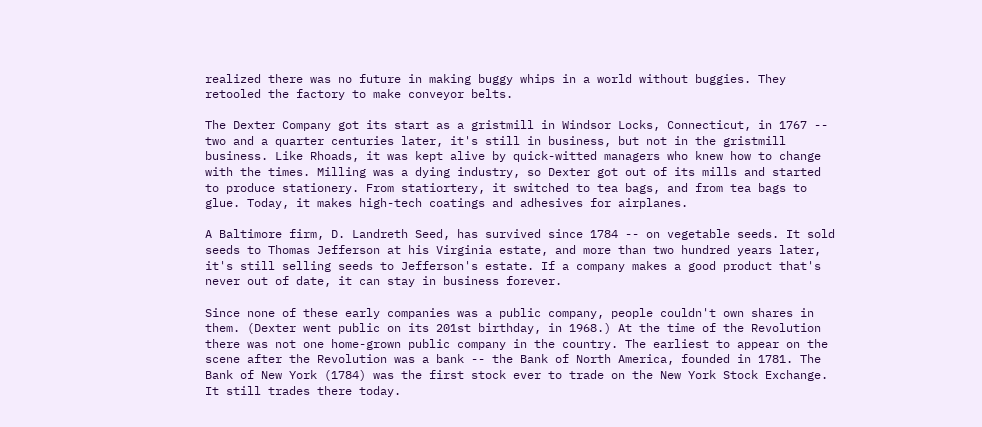realized there was no future in making buggy whips in a world without buggies. They retooled the factory to make conveyor belts.

The Dexter Company got its start as a gristmill in Windsor Locks, Connecticut, in 1767 -- two and a quarter centuries later, it's still in business, but not in the gristmill business. Like Rhoads, it was kept alive by quick-witted managers who knew how to change with the times. Milling was a dying industry, so Dexter got out of its mills and started to produce stationery. From statiortery, it switched to tea bags, and from tea bags to glue. Today, it makes high-tech coatings and adhesives for airplanes.

A Baltimore firm, D. Landreth Seed, has survived since 1784 -- on vegetable seeds. It sold seeds to Thomas Jefferson at his Virginia estate, and more than two hundred years later, it's still selling seeds to Jefferson's estate. If a company makes a good product that's never out of date, it can stay in business forever.

Since none of these early companies was a public company, people couldn't own shares in them. (Dexter went public on its 201st birthday, in 1968.) At the time of the Revolution there was not one home-grown public company in the country. The earliest to appear on the scene after the Revolution was a bank -- the Bank of North America, founded in 1781. The Bank of New York (1784) was the first stock ever to trade on the New York Stock Exchange. It still trades there today.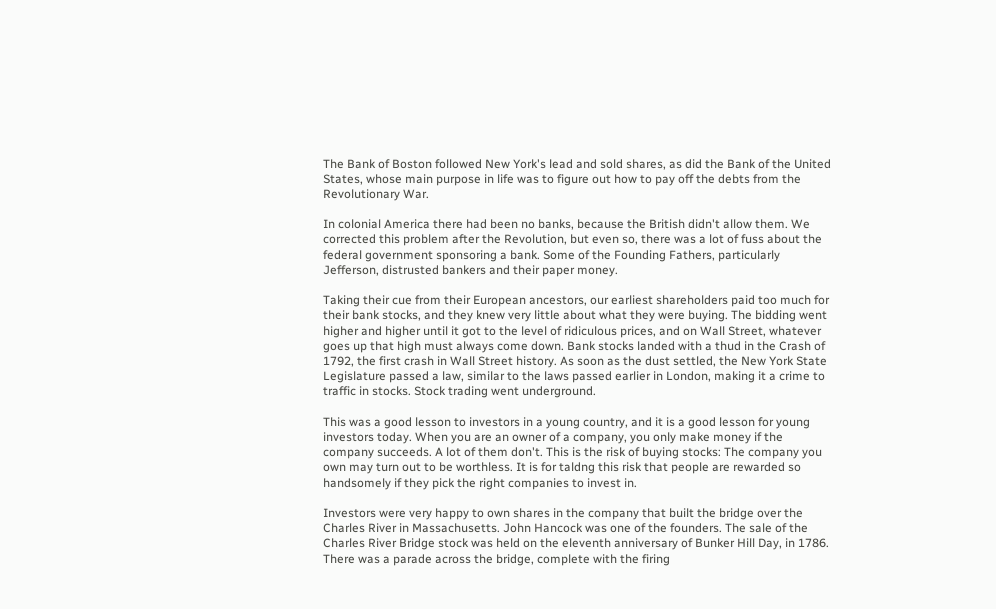The Bank of Boston followed New York's lead and sold shares, as did the Bank of the United States, whose main purpose in life was to figure out how to pay off the debts from the Revolutionary War.

In colonial America there had been no banks, because the British didn't allow them. We corrected this problem after the Revolution, but even so, there was a lot of fuss about the federal government sponsoring a bank. Some of the Founding Fathers, particularly Jefferson, distrusted bankers and their paper money.

Taking their cue from their European ancestors, our earliest shareholders paid too much for their bank stocks, and they knew very little about what they were buying. The bidding went higher and higher until it got to the level of ridiculous prices, and on Wall Street, whatever goes up that high must always come down. Bank stocks landed with a thud in the Crash of 1792, the first crash in Wall Street history. As soon as the dust settled, the New York State Legislature passed a law, similar to the laws passed earlier in London, making it a crime to traffic in stocks. Stock trading went underground.

This was a good lesson to investors in a young country, and it is a good lesson for young investors today. When you are an owner of a company, you only make money if the company succeeds. A lot of them don't. This is the risk of buying stocks: The company you own may turn out to be worthless. It is for taldng this risk that people are rewarded so handsomely if they pick the right companies to invest in.

Investors were very happy to own shares in the company that built the bridge over the Charles River in Massachusetts. John Hancock was one of the founders. The sale of the Charles River Bridge stock was held on the eleventh anniversary of Bunker Hill Day, in 1786. There was a parade across the bridge, complete with the firing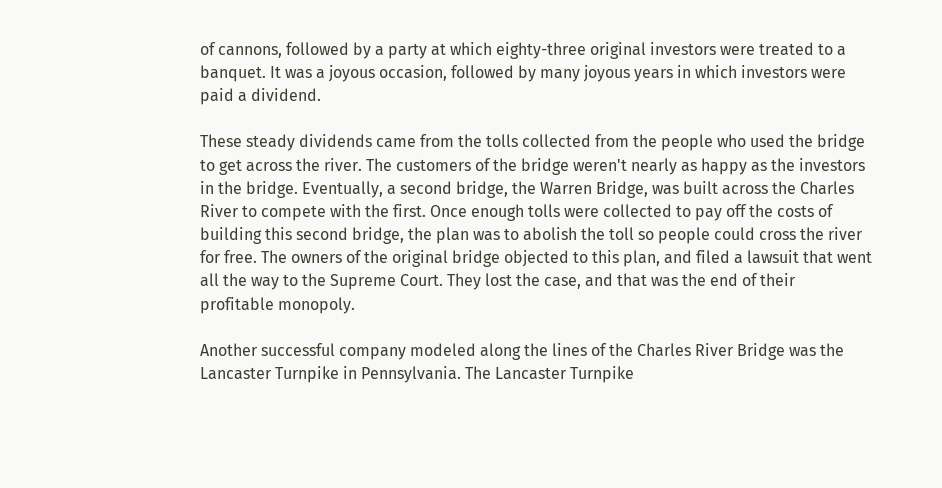of cannons, followed by a party at which eighty-three original investors were treated to a banquet. It was a joyous occasion, followed by many joyous years in which investors were paid a dividend.

These steady dividends came from the tolls collected from the people who used the bridge to get across the river. The customers of the bridge weren't nearly as happy as the investors in the bridge. Eventually, a second bridge, the Warren Bridge, was built across the Charles River to compete with the first. Once enough tolls were collected to pay off the costs of building this second bridge, the plan was to abolish the toll so people could cross the river for free. The owners of the original bridge objected to this plan, and filed a lawsuit that went all the way to the Supreme Court. They lost the case, and that was the end of their profitable monopoly.

Another successful company modeled along the lines of the Charles River Bridge was the Lancaster Turnpike in Pennsylvania. The Lancaster Turnpike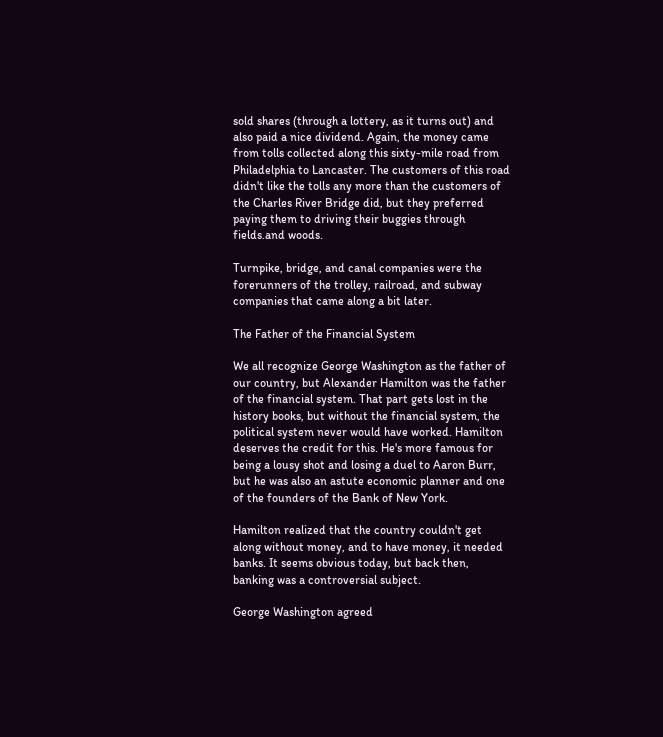sold shares (through a lottery, as it turns out) and also paid a nice dividend. Again, the money came from tolls collected along this sixty-mile road from Philadelphia to Lancaster. The customers of this road didn't like the tolls any more than the customers of the Charles River Bridge did, but they preferred paying them to driving their buggies through fields.and woods.

Turnpike, bridge, and canal companies were the forerunners of the trolley, railroad, and subway companies that came along a bit later.

The Father of the Financial System

We all recognize George Washington as the father of our country, but Alexander Hamilton was the father of the financial system. That part gets lost in the history books, but without the financial system, the political system never would have worked. Hamilton deserves the credit for this. He's more famous for being a lousy shot and losing a duel to Aaron Burr, but he was also an astute economic planner and one of the founders of the Bank of New York.

Hamilton realized that the country couldn't get along without money, and to have money, it needed banks. It seems obvious today, but back then, banking was a controversial subject.

George Washington agreed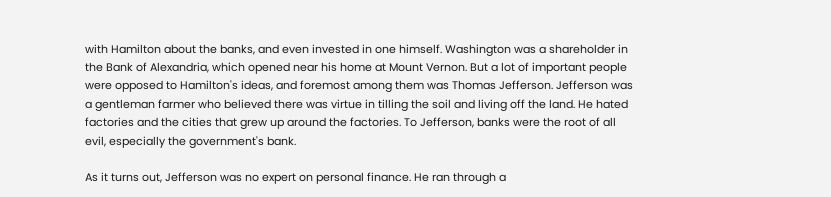with Hamilton about the banks, and even invested in one himself. Washington was a shareholder in the Bank of Alexandria, which opened near his home at Mount Vernon. But a lot of important people were opposed to Hamilton's ideas, and foremost among them was Thomas Jefferson. Jefferson was a gentleman farmer who believed there was virtue in tilling the soil and living off the land. He hated factories and the cities that grew up around the factories. To Jefferson, banks were the root of all evil, especially the government's bank.

As it turns out, Jefferson was no expert on personal finance. He ran through a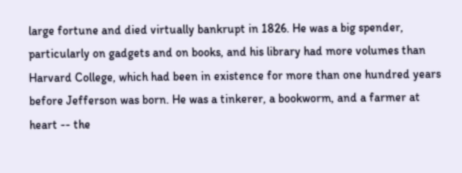large fortune and died virtually bankrupt in 1826. He was a big spender, particularly on gadgets and on books, and his library had more volumes than Harvard College, which had been in existence for more than one hundred years before Jefferson was born. He was a tinkerer, a bookworm, and a farmer at heart -- the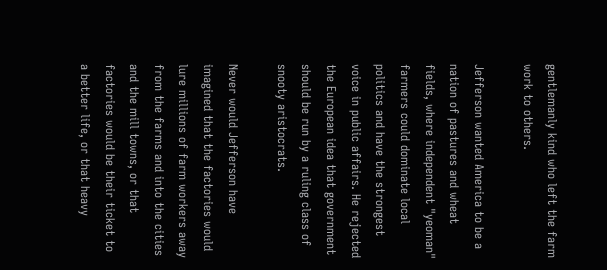gentlemanly kind who left the farm work to others.

Jefferson wanted America to be a nation of pastures and wheat fields, where independent "yeoman" farmers could dominate local politics and have the strongest voice in public affairs. He rejected the European idea that government should be run by a ruling class of snooty aristocrats.

Never would Jefferson have imagined that the factories would lure millions of farm workers away from the farms and into the cities and the mill towns, or that factories would be their ticket to a better life, or that heavy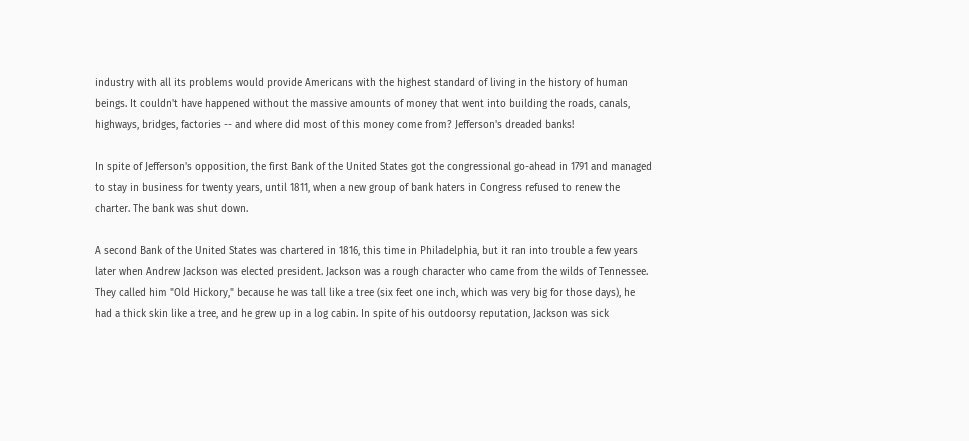industry with all its problems would provide Americans with the highest standard of living in the history of human beings. It couldn't have happened without the massive amounts of money that went into building the roads, canals, highways, bridges, factories -- and where did most of this money come from? Jefferson's dreaded banks!

In spite of Jefferson's opposition, the first Bank of the United States got the congressional go-ahead in 1791 and managed to stay in business for twenty years, until 1811, when a new group of bank haters in Congress refused to renew the charter. The bank was shut down.

A second Bank of the United States was chartered in 1816, this time in Philadelphia, but it ran into trouble a few years later when Andrew Jackson was elected president. Jackson was a rough character who came from the wilds of Tennessee. They called him "Old Hickory," because he was tall like a tree (six feet one inch, which was very big for those days), he had a thick skin like a tree, and he grew up in a log cabin. In spite of his outdoorsy reputation, Jackson was sick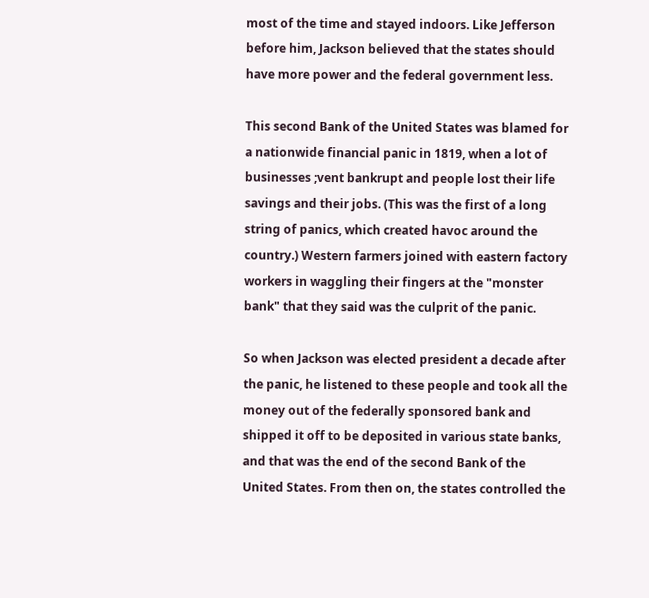most of the time and stayed indoors. Like Jefferson before him, Jackson believed that the states should have more power and the federal government less.

This second Bank of the United States was blamed for a nationwide financial panic in 1819, when a lot of businesses ;vent bankrupt and people lost their life savings and their jobs. (This was the first of a long string of panics, which created havoc around the country.) Western farmers joined with eastern factory workers in waggling their fingers at the "monster bank" that they said was the culprit of the panic.

So when Jackson was elected president a decade after the panic, he listened to these people and took all the money out of the federally sponsored bank and shipped it off to be deposited in various state banks, and that was the end of the second Bank of the United States. From then on, the states controlled the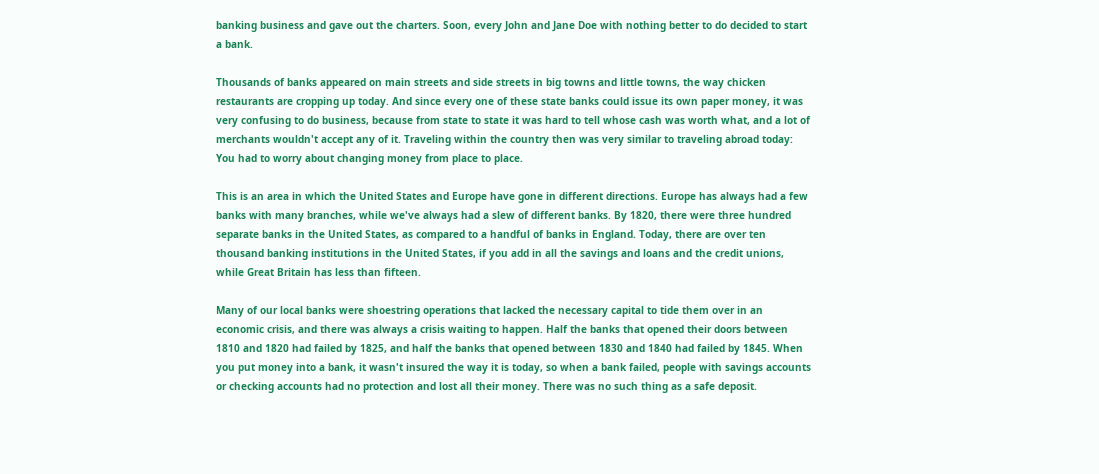banking business and gave out the charters. Soon, every John and Jane Doe with nothing better to do decided to start a bank.

Thousands of banks appeared on main streets and side streets in big towns and little towns, the way chicken restaurants are cropping up today. And since every one of these state banks could issue its own paper money, it was very confusing to do business, because from state to state it was hard to tell whose cash was worth what, and a lot of merchants wouldn't accept any of it. Traveling within the country then was very similar to traveling abroad today: You had to worry about changing money from place to place.

This is an area in which the United States and Europe have gone in different directions. Europe has always had a few banks with many branches, while we've always had a slew of different banks. By 1820, there were three hundred separate banks in the United States, as compared to a handful of banks in England. Today, there are over ten thousand banking institutions in the United States, if you add in all the savings and loans and the credit unions, while Great Britain has less than fifteen.

Many of our local banks were shoestring operations that lacked the necessary capital to tide them over in an economic crisis, and there was always a crisis waiting to happen. Half the banks that opened their doors between 1810 and 1820 had failed by 1825, and half the banks that opened between 1830 and 1840 had failed by 1845. When you put money into a bank, it wasn't insured the way it is today, so when a bank failed, people with savings accounts or checking accounts had no protection and lost all their money. There was no such thing as a safe deposit.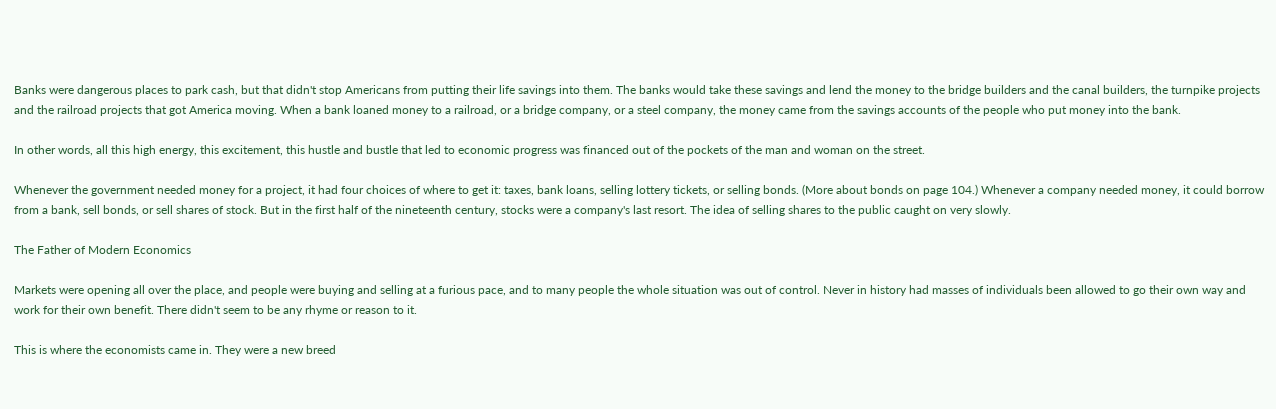Banks were dangerous places to park cash, but that didn't stop Americans from putting their life savings into them. The banks would take these savings and lend the money to the bridge builders and the canal builders, the turnpike projects and the railroad projects that got America moving. When a bank loaned money to a railroad, or a bridge company, or a steel company, the money came from the savings accounts of the people who put money into the bank.

In other words, all this high energy, this excitement, this hustle and bustle that led to economic progress was financed out of the pockets of the man and woman on the street.

Whenever the government needed money for a project, it had four choices of where to get it: taxes, bank loans, selling lottery tickets, or selling bonds. (More about bonds on page 104.) Whenever a company needed money, it could borrow from a bank, sell bonds, or sell shares of stock. But in the first half of the nineteenth century, stocks were a company's last resort. The idea of selling shares to the public caught on very slowly.

The Father of Modern Economics

Markets were opening all over the place, and people were buying and selling at a furious pace, and to many people the whole situation was out of control. Never in history had masses of individuals been allowed to go their own way and work for their own benefit. There didn't seem to be any rhyme or reason to it.

This is where the economists came in. They were a new breed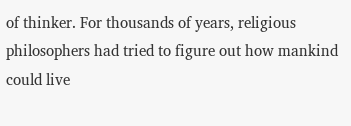of thinker. For thousands of years, religious philosophers had tried to figure out how mankind could live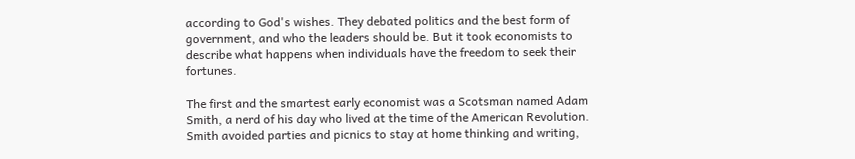according to God's wishes. They debated politics and the best form of government, and who the leaders should be. But it took economists to describe what happens when individuals have the freedom to seek their fortunes.

The first and the smartest early economist was a Scotsman named Adam Smith, a nerd of his day who lived at the time of the American Revolution. Smith avoided parties and picnics to stay at home thinking and writing,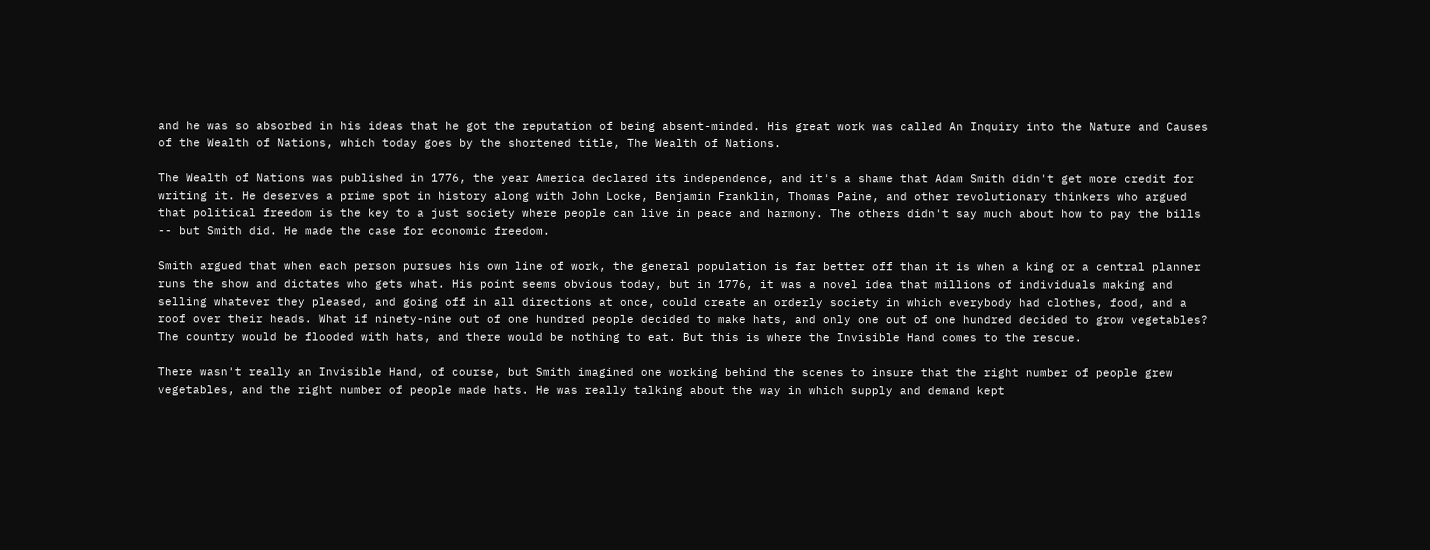and he was so absorbed in his ideas that he got the reputation of being absent-minded. His great work was called An Inquiry into the Nature and Causes of the Wealth of Nations, which today goes by the shortened title, The Wealth of Nations.

The Wealth of Nations was published in 1776, the year America declared its independence, and it's a shame that Adam Smith didn't get more credit for writing it. He deserves a prime spot in history along with John Locke, Benjamin Franklin, Thomas Paine, and other revolutionary thinkers who argued that political freedom is the key to a just society where people can live in peace and harmony. The others didn't say much about how to pay the bills -- but Smith did. He made the case for economic freedom.

Smith argued that when each person pursues his own line of work, the general population is far better off than it is when a king or a central planner runs the show and dictates who gets what. His point seems obvious today, but in 1776, it was a novel idea that millions of individuals making and selling whatever they pleased, and going off in all directions at once, could create an orderly society in which everybody had clothes, food, and a roof over their heads. What if ninety-nine out of one hundred people decided to make hats, and only one out of one hundred decided to grow vegetables? The country would be flooded with hats, and there would be nothing to eat. But this is where the Invisible Hand comes to the rescue.

There wasn't really an Invisible Hand, of course, but Smith imagined one working behind the scenes to insure that the right number of people grew vegetables, and the right number of people made hats. He was really talking about the way in which supply and demand kept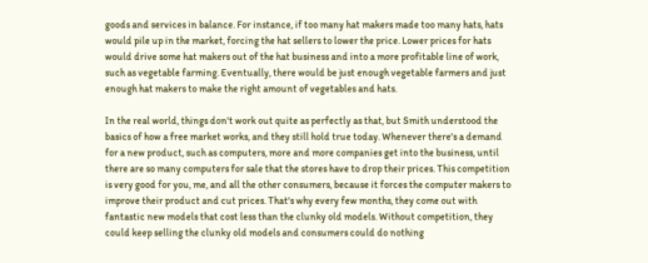goods and services in balance. For instance, if too many hat makers made too many hats, hats would pile up in the market, forcing the hat sellers to lower the price. Lower prices for hats would drive some hat makers out of the hat business and into a more profitable line of work, such as vegetable farming. Eventually, there would be just enough vegetable farmers and just enough hat makers to make the right amount of vegetables and hats.

In the real world, things don't work out quite as perfectly as that, but Smith understood the basics of how a free market works, and they still hold true today. Whenever there's a demand for a new product, such as computers, more and more companies get into the business, until there are so many computers for sale that the stores have to drop their prices. This competition is very good for you, me, and all the other consumers, because it forces the computer makers to improve their product and cut prices. That's why every few months, they come out with fantastic new models that cost less than the clunky old models. Without competition, they could keep selling the clunky old models and consumers could do nothing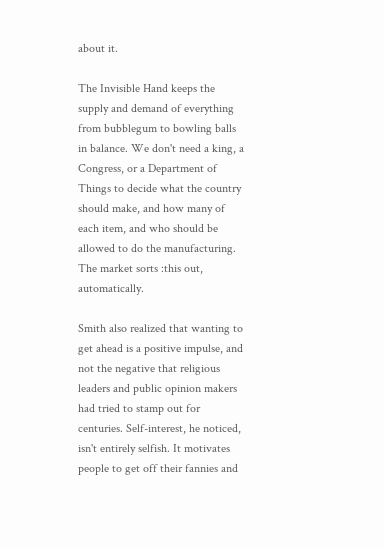about it.

The Invisible Hand keeps the supply and demand of everything from bubblegum to bowling balls in balance. We don't need a king, a Congress, or a Department of Things to decide what the country should make, and how many of each item, and who should be allowed to do the manufacturing. The market sorts :this out, automatically.

Smith also realized that wanting to get ahead is a positive impulse, and not the negative that religious leaders and public opinion makers had tried to stamp out for centuries. Self-interest, he noticed, isn't entirely selfish. It motivates people to get off their fannies and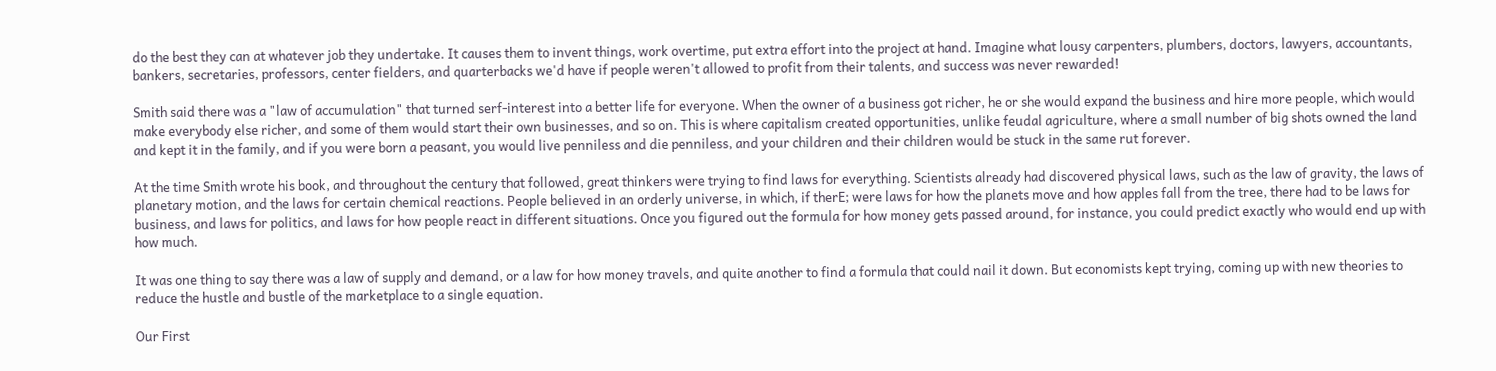do the best they can at whatever job they undertake. It causes them to invent things, work overtime, put extra effort into the project at hand. Imagine what lousy carpenters, plumbers, doctors, lawyers, accountants, bankers, secretaries, professors, center fielders, and quarterbacks we'd have if people weren't allowed to profit from their talents, and success was never rewarded!

Smith said there was a "law of accumulation" that turned serf-interest into a better life for everyone. When the owner of a business got richer, he or she would expand the business and hire more people, which would make everybody else richer, and some of them would start their own businesses, and so on. This is where capitalism created opportunities, unlike feudal agriculture, where a small number of big shots owned the land and kept it in the family, and if you were born a peasant, you would live penniless and die penniless, and your children and their children would be stuck in the same rut forever.

At the time Smith wrote his book, and throughout the century that followed, great thinkers were trying to find laws for everything. Scientists already had discovered physical laws, such as the law of gravity, the laws of planetary motion, and the laws for certain chemical reactions. People believed in an orderly universe, in which, if therE; were laws for how the planets move and how apples fall from the tree, there had to be laws for business, and laws for politics, and laws for how people react in different situations. Once you figured out the formula for how money gets passed around, for instance, you could predict exactly who would end up with how much.

It was one thing to say there was a law of supply and demand, or a law for how money travels, and quite another to find a formula that could nail it down. But economists kept trying, coming up with new theories to reduce the hustle and bustle of the marketplace to a single equation.

Our First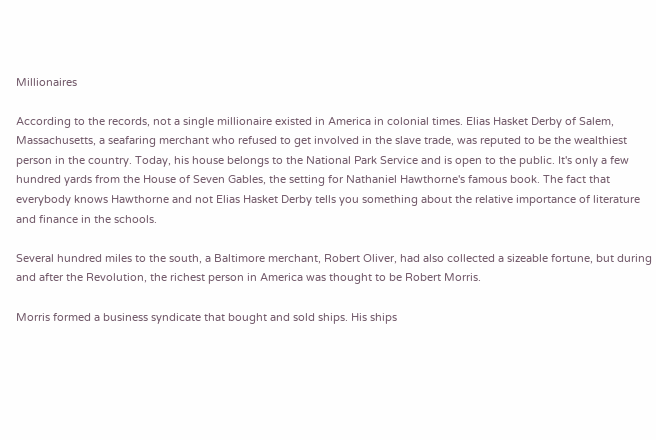Millionaires

According to the records, not a single millionaire existed in America in colonial times. Elias Hasket Derby of Salem, Massachusetts, a seafaring merchant who refused to get involved in the slave trade, was reputed to be the wealthiest person in the country. Today, his house belongs to the National Park Service and is open to the public. It's only a few hundred yards from the House of Seven Gables, the setting for Nathaniel Hawthorne's famous book. The fact that everybody knows Hawthorne and not Elias Hasket Derby tells you something about the relative importance of literature and finance in the schools.

Several hundred miles to the south, a Baltimore merchant, Robert Oliver, had also collected a sizeable fortune, but during and after the Revolution, the richest person in America was thought to be Robert Morris.

Morris formed a business syndicate that bought and sold ships. His ships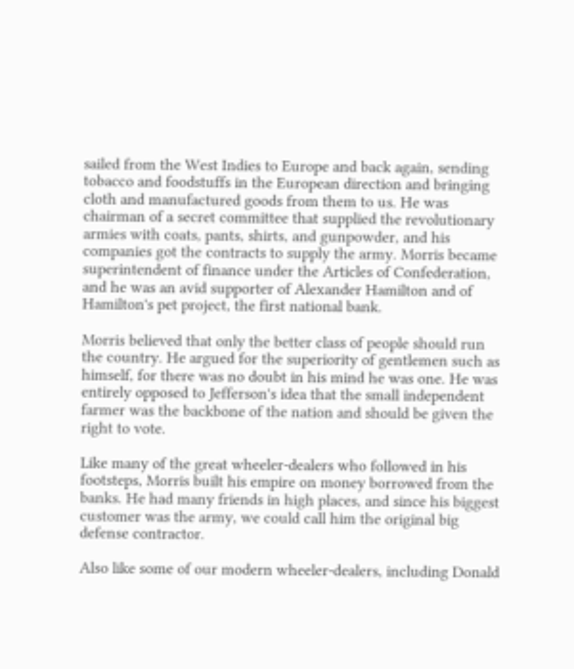sailed from the West Indies to Europe and back again, sending tobacco and foodstuffs in the European direction and bringing cloth and manufactured goods from them to us. He was chairman of a secret committee that supplied the revolutionary armies with coats, pants, shirts, and gunpowder, and his companies got the contracts to supply the army. Morris became superintendent of finance under the Articles of Confederation, and he was an avid supporter of Alexander Hamilton and of Hamilton's pet project, the first national bank.

Morris believed that only the better class of people should run the country. He argued for the superiority of gentlemen such as himself, for there was no doubt in his mind he was one. He was entirely opposed to Jefferson's idea that the small independent farmer was the backbone of the nation and should be given the right to vote.

Like many of the great wheeler-dealers who followed in his footsteps, Morris built his empire on money borrowed from the banks. He had many friends in high places, and since his biggest customer was the army, we could call him the original big defense contractor.

Also like some of our modern wheeler-dealers, including Donald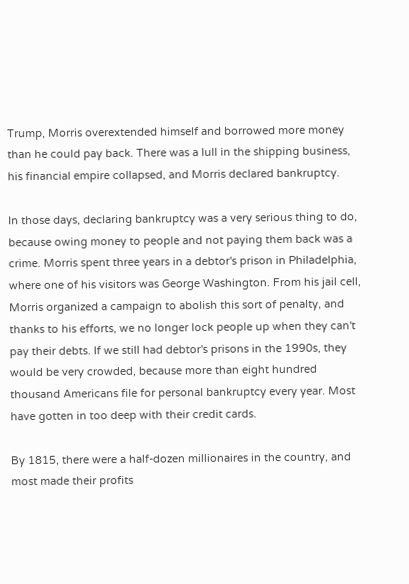Trump, Morris overextended himself and borrowed more money than he could pay back. There was a lull in the shipping business, his financial empire collapsed, and Morris declared bankruptcy.

In those days, declaring bankruptcy was a very serious thing to do, because owing money to people and not paying them back was a crime. Morris spent three years in a debtor's prison in Philadelphia, where one of his visitors was George Washington. From his jail cell, Morris organized a campaign to abolish this sort of penalty, and thanks to his efforts, we no longer lock people up when they can't pay their debts. If we still had debtor's prisons in the 1990s, they would be very crowded, because more than eight hundred thousand Americans file for personal bankruptcy every year. Most have gotten in too deep with their credit cards.

By 1815, there were a half-dozen millionaires in the country, and most made their profits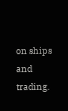on ships and trading.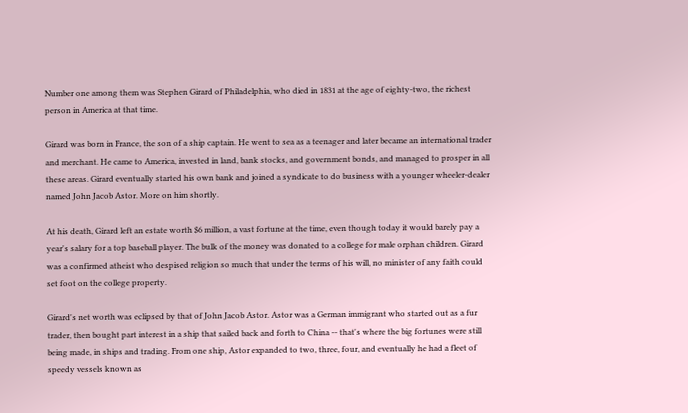Number one among them was Stephen Girard of Philadelphia, who died in 1831 at the age of eighty-two, the richest person in America at that time.

Girard was born in France, the son of a ship captain. He went to sea as a teenager and later became an international trader and merchant. He came to America, invested in land, bank stocks, and government bonds, and managed to prosper in all these areas. Girard eventually started his own bank and joined a syndicate to do business with a younger wheeler-dealer named John Jacob Astor. More on him shortly.

At his death, Girard left an estate worth $6 million, a vast fortune at the time, even though today it would barely pay a year's salary for a top baseball player. The bulk of the money was donated to a college for male orphan children. Girard was a confirmed atheist who despised religion so much that under the terms of his will, no minister of any faith could set foot on the college property.

Girard's net worth was eclipsed by that of John Jacob Astor. Astor was a German immigrant who started out as a fur trader, then bought part interest in a ship that sailed back and forth to China -- that's where the big fortunes were still being made, in ships and trading. From one ship, Astor expanded to two, three, four, and eventually he had a fleet of speedy vessels known as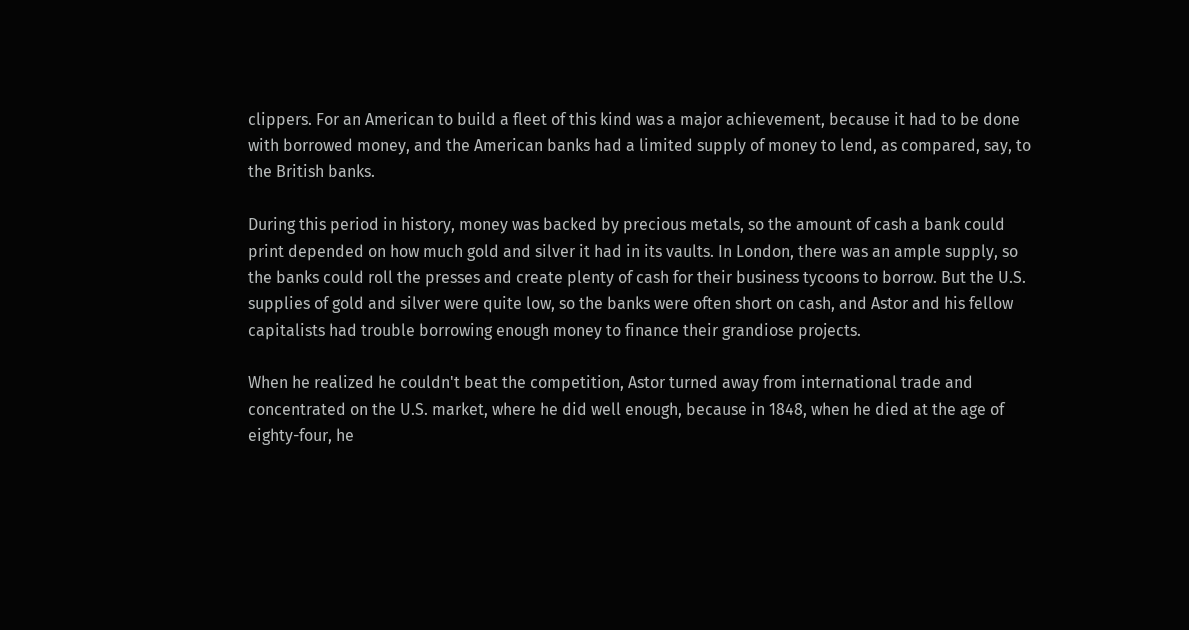clippers. For an American to build a fleet of this kind was a major achievement, because it had to be done with borrowed money, and the American banks had a limited supply of money to lend, as compared, say, to the British banks.

During this period in history, money was backed by precious metals, so the amount of cash a bank could print depended on how much gold and silver it had in its vaults. In London, there was an ample supply, so the banks could roll the presses and create plenty of cash for their business tycoons to borrow. But the U.S. supplies of gold and silver were quite low, so the banks were often short on cash, and Astor and his fellow capitalists had trouble borrowing enough money to finance their grandiose projects.

When he realized he couldn't beat the competition, Astor turned away from international trade and concentrated on the U.S. market, where he did well enough, because in 1848, when he died at the age of eighty-four, he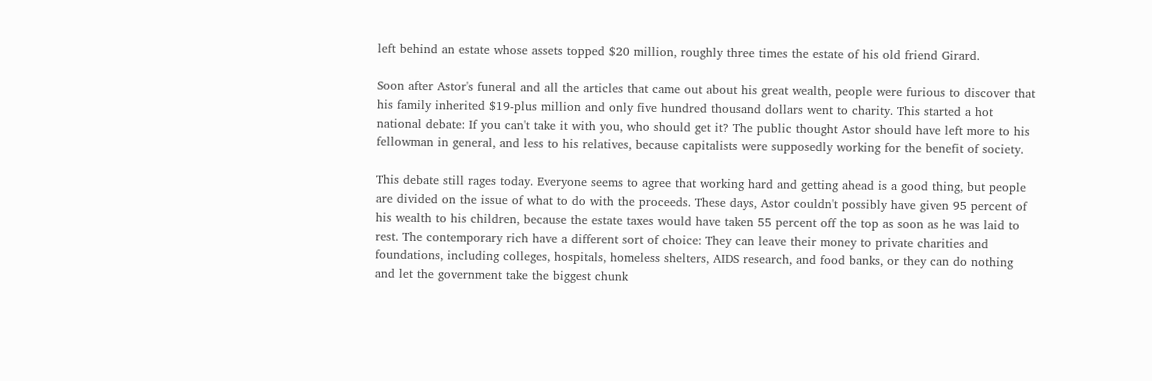left behind an estate whose assets topped $20 million, roughly three times the estate of his old friend Girard.

Soon after Astor's funeral and all the articles that came out about his great wealth, people were furious to discover that his family inherited $19-plus million and only five hundred thousand dollars went to charity. This started a hot national debate: If you can't take it with you, who should get it? The public thought Astor should have left more to his fellowman in general, and less to his relatives, because capitalists were supposedly working for the benefit of society.

This debate still rages today. Everyone seems to agree that working hard and getting ahead is a good thing, but people are divided on the issue of what to do with the proceeds. These days, Astor couldn't possibly have given 95 percent of his wealth to his children, because the estate taxes would have taken 55 percent off the top as soon as he was laid to rest. The contemporary rich have a different sort of choice: They can leave their money to private charities and foundations, including colleges, hospitals, homeless shelters, AIDS research, and food banks, or they can do nothing and let the government take the biggest chunk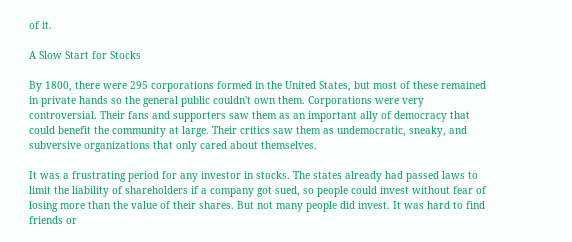of it.

A Slow Start for Stocks

By 1800, there were 295 corporations formed in the United States, but most of these remained in private hands so the general public couldn't own them. Corporations were very controversial. Their fans and supporters saw them as an important ally of democracy that could benefit the community at large. Their critics saw them as undemocratic, sneaky, and subversive organizations that only cared about themselves.

It was a frustrating period for any investor in stocks. The states already had passed laws to limit the liability of shareholders if a company got sued, so people could invest without fear of losing more than the value of their shares. But not many people did invest. It was hard to find friends or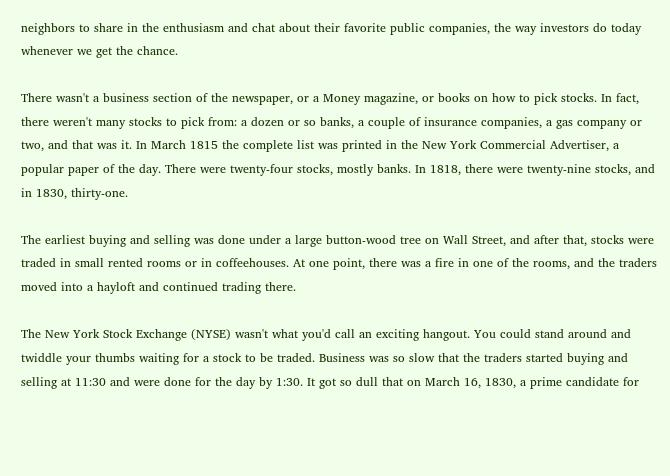neighbors to share in the enthusiasm and chat about their favorite public companies, the way investors do today whenever we get the chance.

There wasn't a business section of the newspaper, or a Money magazine, or books on how to pick stocks. In fact, there weren't many stocks to pick from: a dozen or so banks, a couple of insurance companies, a gas company or two, and that was it. In March 1815 the complete list was printed in the New York Commercial Advertiser, a popular paper of the day. There were twenty-four stocks, mostly banks. In 1818, there were twenty-nine stocks, and in 1830, thirty-one.

The earliest buying and selling was done under a large button-wood tree on Wall Street, and after that, stocks were traded in small rented rooms or in coffeehouses. At one point, there was a fire in one of the rooms, and the traders moved into a hayloft and continued trading there.

The New York Stock Exchange (NYSE) wasn't what you'd call an exciting hangout. You could stand around and twiddle your thumbs waiting for a stock to be traded. Business was so slow that the traders started buying and selling at 11:30 and were done for the day by 1:30. It got so dull that on March 16, 1830, a prime candidate for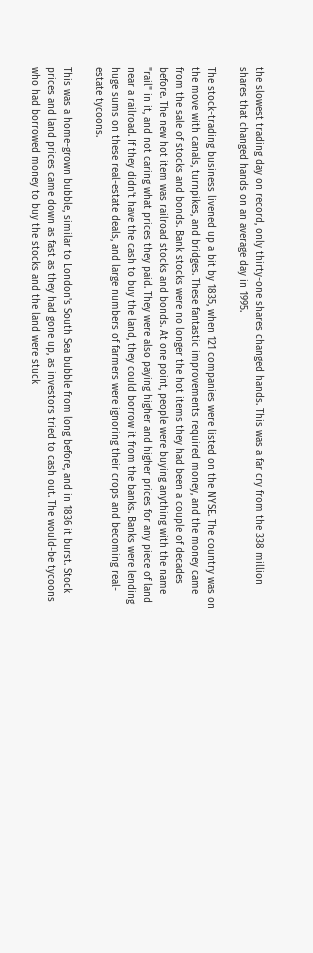the slowest trading day on record, only thirty-one shares changed hands. This was a far cry from the 338 million shares that changed hands on an average day in 1995.

The stock-trading business livened up a bit by 1835, when 121 companies were listed on the NYSE. The country was on the move with canals, turnpikes, and bridges. These fantastic improvements required money, and the money came from the sale of stocks and bonds. Bank stocks were no longer the hot items they had been a couple of decades before. The new hot item was railroad stocks and bonds. At one point, people were buying anything with the name "rail" in it, and not caring what prices they paid. They were also paying higher and higher prices for any piece of land near a railroad. If they didn't have the cash to buy the land, they could borrow it from the banks. Banks were lending huge sums on these real-estate deals, and large numbers of farmers were ignoring their crops and becoming real-estate tycoons.

This was a home-grown bubble, similar to London's South Sea bubble from long before, and in 1836 it burst. Stock prices and land prices came down as fast as they had gone up, as investors tried to cash out. The would-be tycoons who had borrowed money to buy the stocks and the land were stuck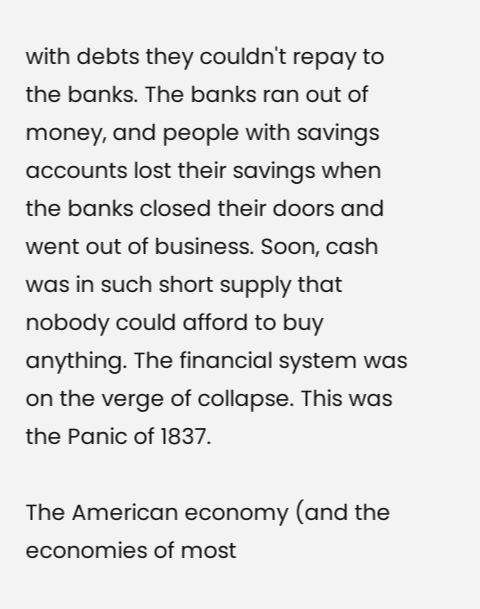with debts they couldn't repay to the banks. The banks ran out of money, and people with savings accounts lost their savings when the banks closed their doors and went out of business. Soon, cash was in such short supply that nobody could afford to buy anything. The financial system was on the verge of collapse. This was the Panic of 1837.

The American economy (and the economies of most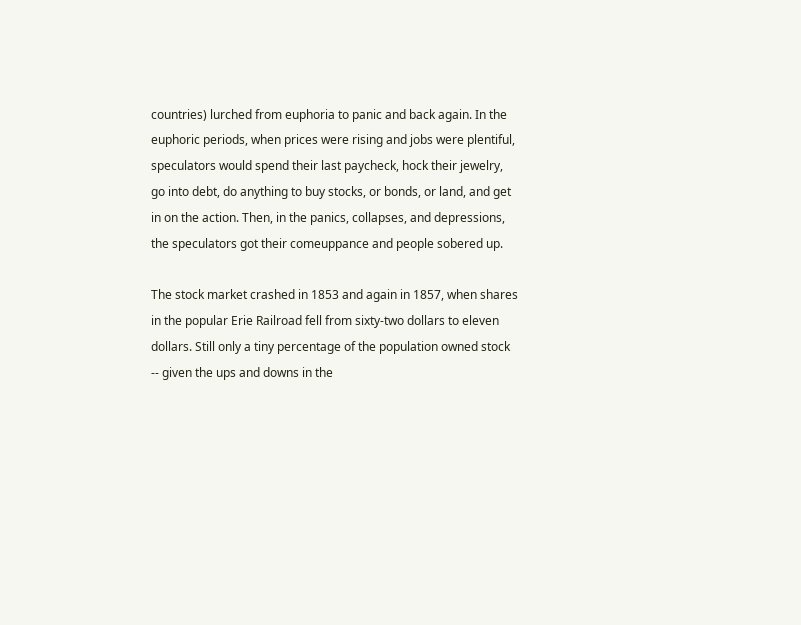countries) lurched from euphoria to panic and back again. In the euphoric periods, when prices were rising and jobs were plentiful, speculators would spend their last paycheck, hock their jewelry, go into debt, do anything to buy stocks, or bonds, or land, and get in on the action. Then, in the panics, collapses, and depressions, the speculators got their comeuppance and people sobered up.

The stock market crashed in 1853 and again in 1857, when shares in the popular Erie Railroad fell from sixty-two dollars to eleven dollars. Still only a tiny percentage of the population owned stock -- given the ups and downs in the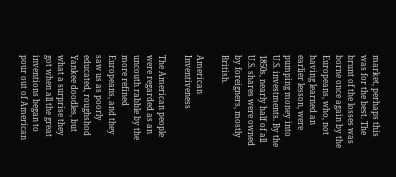market, perhaps this was for the best. The brunt of the losses was borne once again by the Europeans, who, not having learned an earlier lesson, were pumping money into U.S. investments. By the 1850s, nearly half of all U.S. shares were owned by foreigners, mostly British.

American Inventiveness

The American people were regarded as an uncouth rabble by the more refined Europeans, and they saw us as poorly educated, roughshod Yankee doodles, but what a surprise they got when all the great inventions began to pour out of American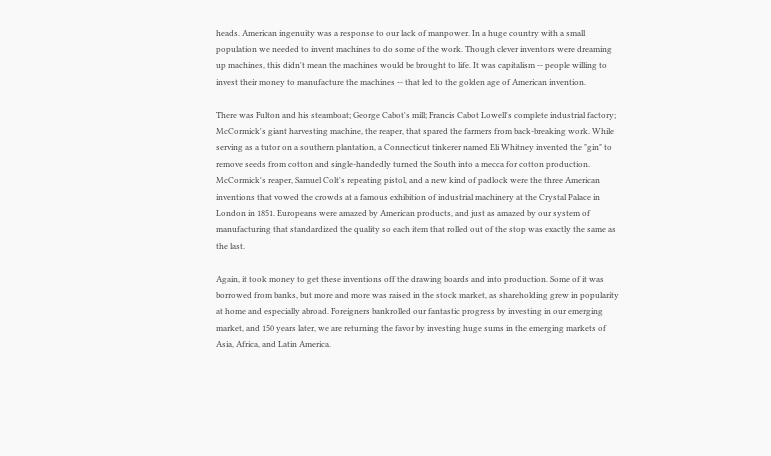heads. American ingenuity was a response to our lack of manpower. In a huge country with a small population we needed to invent machines to do some of the work. Though clever inventors were dreaming up machines, this didn't mean the machines would be brought to life. It was capitalism -- people willing to invest their money to manufacture the machines -- that led to the golden age of American invention.

There was Fulton and his steamboat; George Cabot's mill; Francis Cabot Lowell's complete industrial factory; McCormick's giant harvesting machine, the reaper, that spared the farmers from back-breaking work. While serving as a tutor on a southern plantation, a Connecticut tinkerer named Eli Whitney invented the "gin" to remove seeds from cotton and single-handedly turned the South into a mecca for cotton production. McCormick's reaper, Samuel Colt's repeating pistol, and a new kind of padlock were the three American inventions that vowed the crowds at a famous exhibition of industrial machinery at the Crystal Palace in London in 1851. Europeans were amazed by American products, and just as amazed by our system of manufacturing that standardized the quality so each item that rolled out of the stop was exactly the same as the last.

Again, it took money to get these inventions off the drawing boards and into production. Some of it was borrowed from banks, but more and more was raised in the stock market, as shareholding grew in popularity at home and especially abroad. Foreigners bankrolled our fantastic progress by investing in our emerging market, and 150 years later, we are returning the favor by investing huge sums in the emerging markets of Asia, Africa, and Latin America.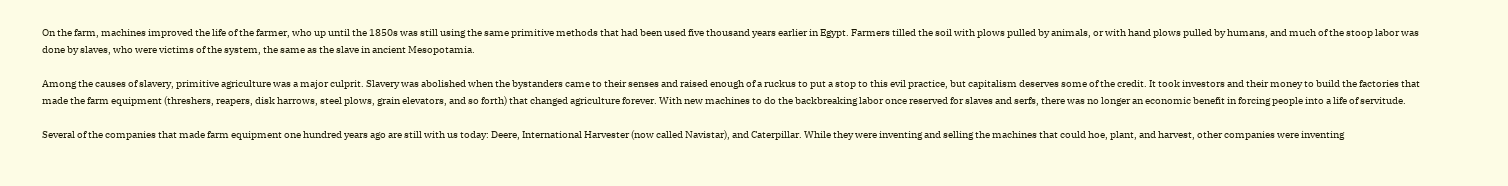On the farm, machines improved the life of the farmer, who up until the 1850s was still using the same primitive methods that had been used five thousand years earlier in Egypt. Farmers tilled the soil with plows pulled by animals, or with hand plows pulled by humans, and much of the stoop labor was done by slaves, who were victims of the system, the same as the slave in ancient Mesopotamia.

Among the causes of slavery, primitive agriculture was a major culprit. Slavery was abolished when the bystanders came to their senses and raised enough of a ruckus to put a stop to this evil practice, but capitalism deserves some of the credit. It took investors and their money to build the factories that made the farm equipment (threshers, reapers, disk harrows, steel plows, grain elevators, and so forth) that changed agriculture forever. With new machines to do the backbreaking labor once reserved for slaves and serfs, there was no longer an economic benefit in forcing people into a life of servitude.

Several of the companies that made farm equipment one hundred years ago are still with us today: Deere, International Harvester (now called Navistar), and Caterpillar. While they were inventing and selling the machines that could hoe, plant, and harvest, other companies were inventing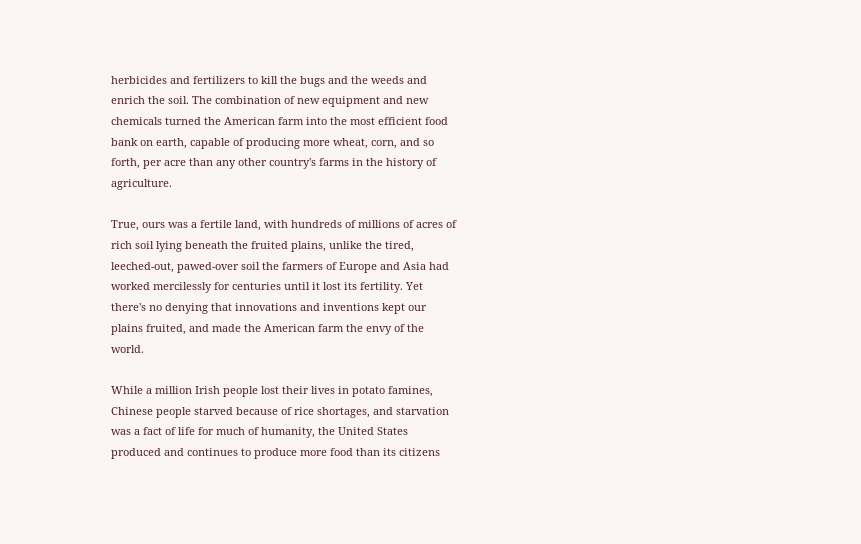herbicides and fertilizers to kill the bugs and the weeds and enrich the soil. The combination of new equipment and new chemicals turned the American farm into the most efficient food bank on earth, capable of producing more wheat, corn, and so forth, per acre than any other country's farms in the history of agriculture.

True, ours was a fertile land, with hundreds of millions of acres of rich soil lying beneath the fruited plains, unlike the tired, leeched-out, pawed-over soil the farmers of Europe and Asia had worked mercilessly for centuries until it lost its fertility. Yet there's no denying that innovations and inventions kept our plains fruited, and made the American farm the envy of the world.

While a million Irish people lost their lives in potato famines, Chinese people starved because of rice shortages, and starvation was a fact of life for much of humanity, the United States produced and continues to produce more food than its citizens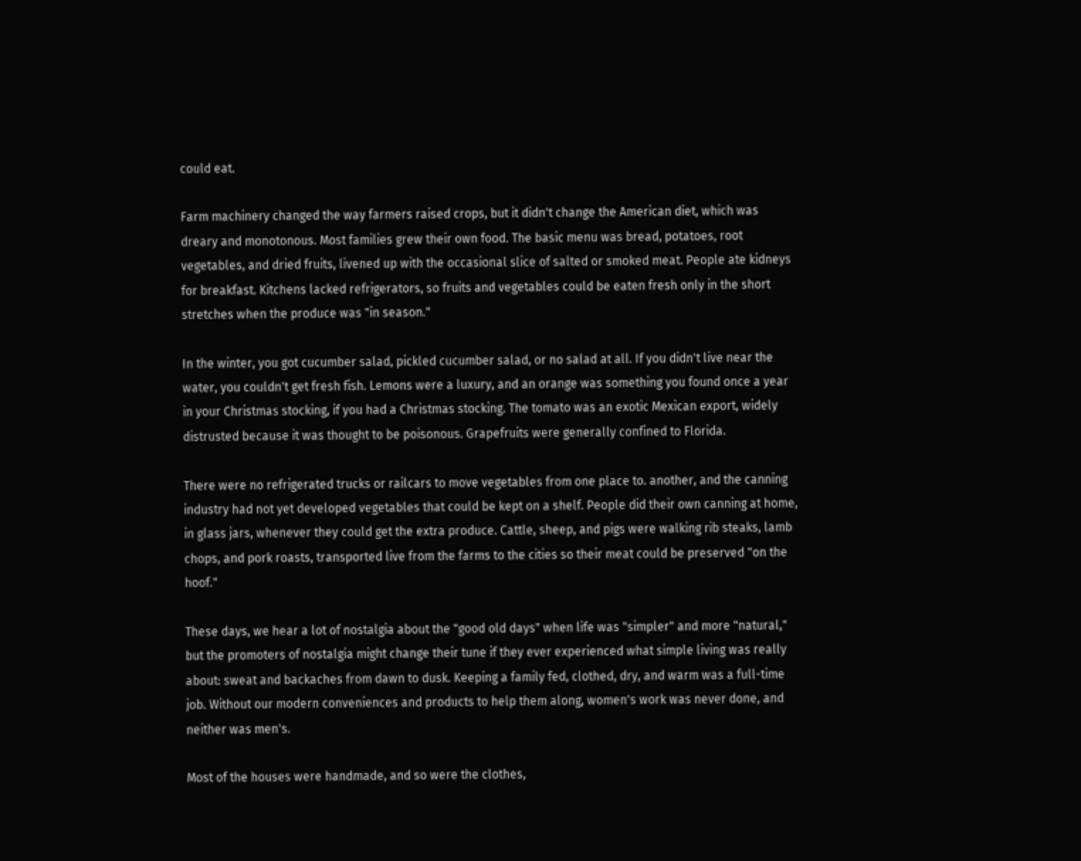could eat.

Farm machinery changed the way farmers raised crops, but it didn't change the American diet, which was dreary and monotonous. Most families grew their own food. The basic menu was bread, potatoes, root vegetables, and dried fruits, livened up with the occasional slice of salted or smoked meat. People ate kidneys for breakfast. Kitchens lacked refrigerators, so fruits and vegetables could be eaten fresh only in the short stretches when the produce was "in season."

In the winter, you got cucumber salad, pickled cucumber salad, or no salad at all. If you didn't live near the water, you couldn't get fresh fish. Lemons were a luxury, and an orange was something you found once a year in your Christmas stocking, if you had a Christmas stocking. The tomato was an exotic Mexican export, widely distrusted because it was thought to be poisonous. Grapefruits were generally confined to Florida.

There were no refrigerated trucks or railcars to move vegetables from one place to. another, and the canning industry had not yet developed vegetables that could be kept on a shelf. People did their own canning at home, in glass jars, whenever they could get the extra produce. Cattle, sheep, and pigs were walking rib steaks, lamb chops, and pork roasts, transported live from the farms to the cities so their meat could be preserved "on the hoof."

These days, we hear a lot of nostalgia about the "good old days" when life was "simpler" and more "natural," but the promoters of nostalgia might change their tune if they ever experienced what simple living was really about: sweat and backaches from dawn to dusk. Keeping a family fed, clothed, dry, and warm was a full-time job. Without our modern conveniences and products to help them along, women's work was never done, and neither was men's.

Most of the houses were handmade, and so were the clothes,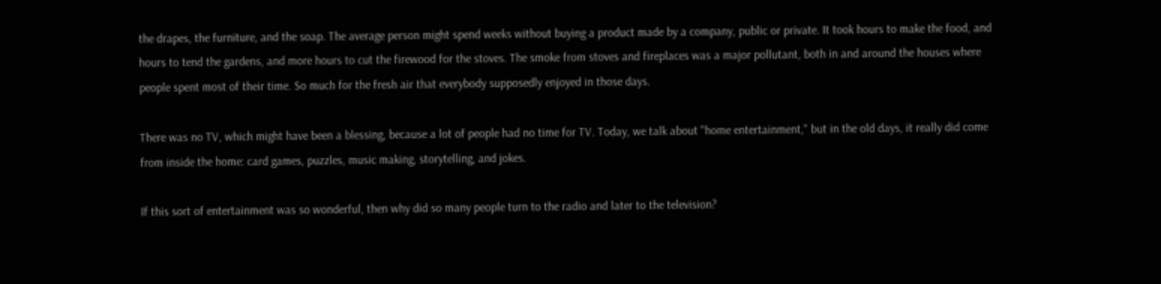the drapes, the furniture, and the soap. The average person might spend weeks without buying a product made by a company, public or private. It took hours to make the food, and hours to tend the gardens, and more hours to cut the firewood for the stoves. The smoke from stoves and fireplaces was a major pollutant, both in and around the houses where people spent most of their time. So much for the fresh air that everybody supposedly enjoyed in those days.

There was no TV, which might have been a blessing, because a lot of people had no time for TV. Today, we talk about "home entertainment," but in the old days, it really did come from inside the home: card games, puzzles, music making, storytelling, and jokes.

If this sort of entertainment was so wonderful, then why did so many people turn to the radio and later to the television?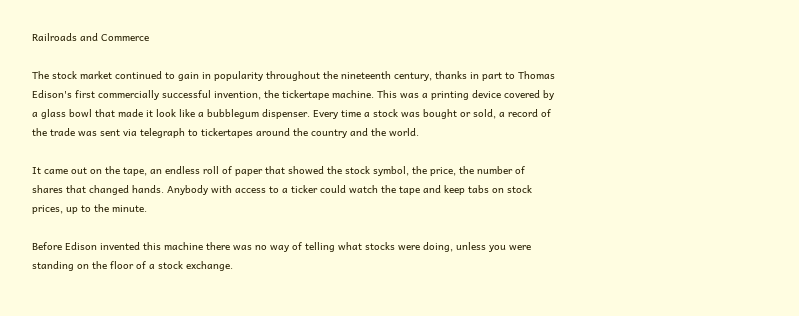Railroads and Commerce

The stock market continued to gain in popularity throughout the nineteenth century, thanks in part to Thomas Edison's first commercially successful invention, the tickertape machine. This was a printing device covered by a glass bowl that made it look like a bubblegum dispenser. Every time a stock was bought or sold, a record of the trade was sent via telegraph to tickertapes around the country and the world.

It came out on the tape, an endless roll of paper that showed the stock symbol, the price, the number of shares that changed hands. Anybody with access to a ticker could watch the tape and keep tabs on stock prices, up to the minute.

Before Edison invented this machine there was no way of telling what stocks were doing, unless you were standing on the floor of a stock exchange.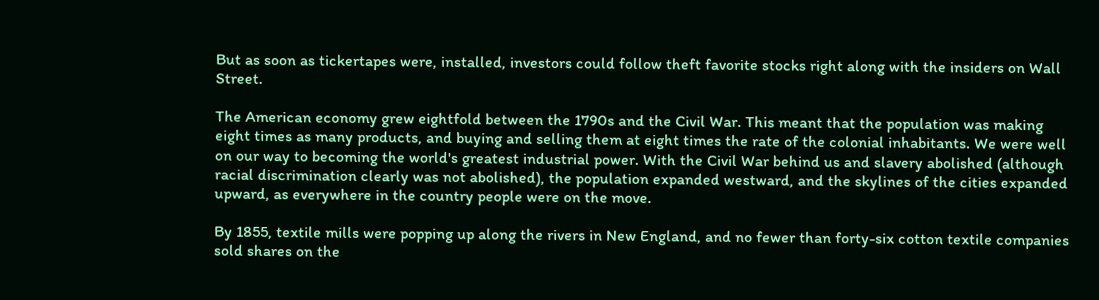But as soon as tickertapes were, installed, investors could follow theft favorite stocks right along with the insiders on Wall Street.

The American economy grew eightfold between the 1790s and the Civil War. This meant that the population was making eight times as many products, and buying and selling them at eight times the rate of the colonial inhabitants. We were well on our way to becoming the world's greatest industrial power. With the Civil War behind us and slavery abolished (although racial discrimination clearly was not abolished), the population expanded westward, and the skylines of the cities expanded upward, as everywhere in the country people were on the move.

By 1855, textile mills were popping up along the rivers in New England, and no fewer than forty-six cotton textile companies sold shares on the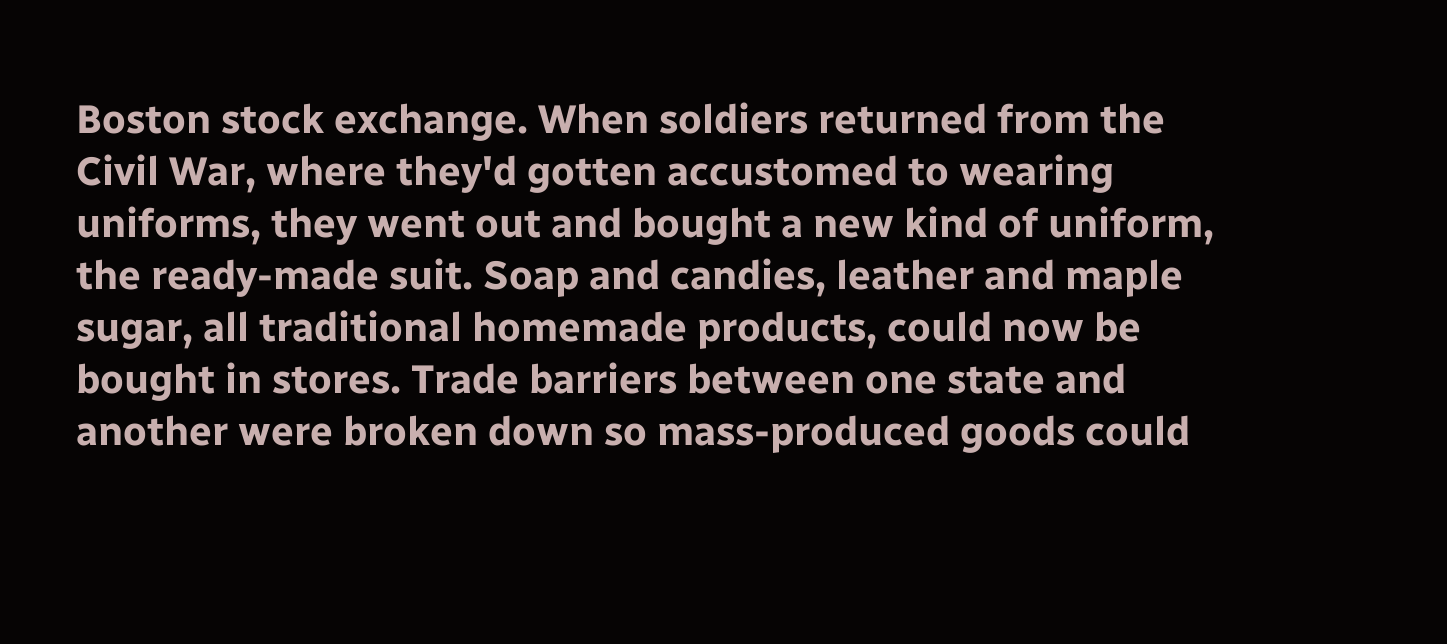Boston stock exchange. When soldiers returned from the Civil War, where they'd gotten accustomed to wearing uniforms, they went out and bought a new kind of uniform, the ready-made suit. Soap and candies, leather and maple sugar, all traditional homemade products, could now be bought in stores. Trade barriers between one state and another were broken down so mass-produced goods could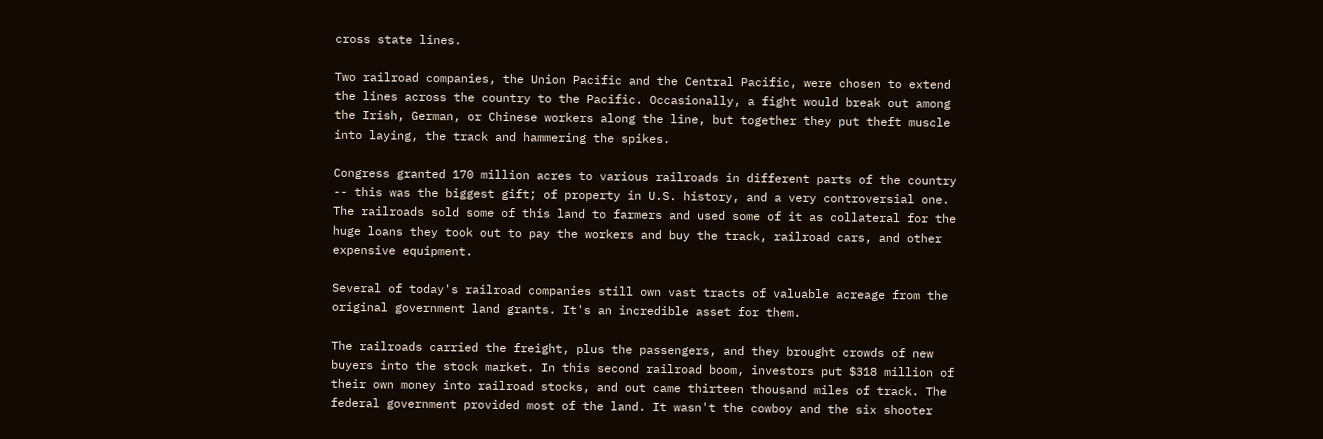cross state lines.

Two railroad companies, the Union Pacific and the Central Pacific, were chosen to extend the lines across the country to the Pacific. Occasionally, a fight would break out among the Irish, German, or Chinese workers along the line, but together they put theft muscle into laying, the track and hammering the spikes.

Congress granted 170 million acres to various railroads in different parts of the country -- this was the biggest gift; of property in U.S. history, and a very controversial one. The railroads sold some of this land to farmers and used some of it as collateral for the huge loans they took out to pay the workers and buy the track, railroad cars, and other expensive equipment.

Several of today's railroad companies still own vast tracts of valuable acreage from the original government land grants. It's an incredible asset for them.

The railroads carried the freight, plus the passengers, and they brought crowds of new buyers into the stock market. In this second railroad boom, investors put $318 million of their own money into railroad stocks, and out came thirteen thousand miles of track. The federal government provided most of the land. It wasn't the cowboy and the six shooter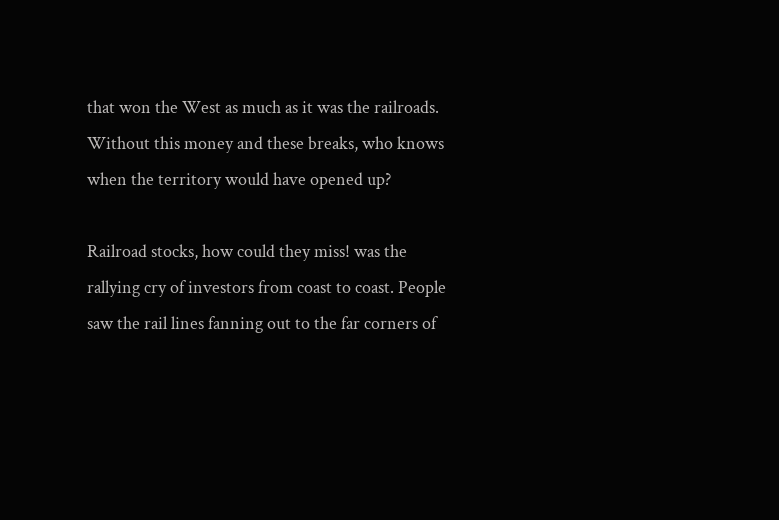that won the West as much as it was the railroads. Without this money and these breaks, who knows when the territory would have opened up?

Railroad stocks, how could they miss! was the rallying cry of investors from coast to coast. People saw the rail lines fanning out to the far corners of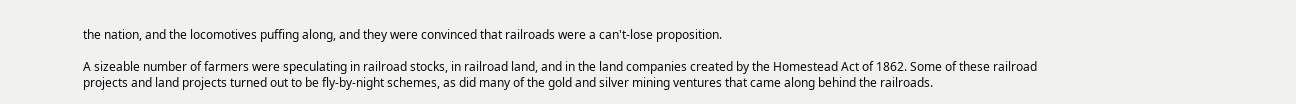the nation, and the locomotives puffing along, and they were convinced that railroads were a can't-lose proposition.

A sizeable number of farmers were speculating in railroad stocks, in railroad land, and in the land companies created by the Homestead Act of 1862. Some of these railroad projects and land projects turned out to be fly-by-night schemes, as did many of the gold and silver mining ventures that came along behind the railroads.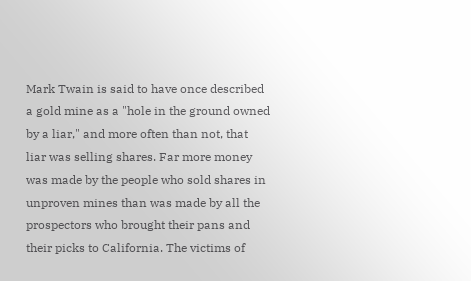Mark Twain is said to have once described a gold mine as a "hole in the ground owned by a liar," and more often than not, that liar was selling shares. Far more money was made by the people who sold shares in unproven mines than was made by all the prospectors who brought their pans and their picks to California. The victims of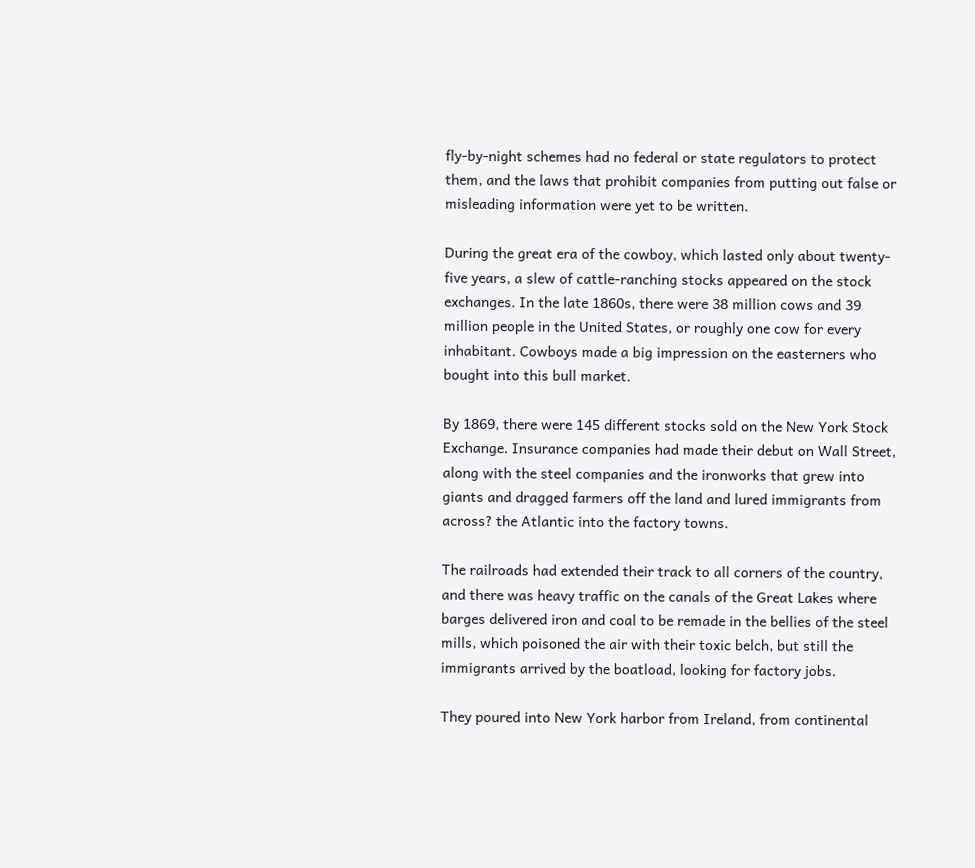fly-by-night schemes had no federal or state regulators to protect them, and the laws that prohibit companies from putting out false or misleading information were yet to be written.

During the great era of the cowboy, which lasted only about twenty-five years, a slew of cattle-ranching stocks appeared on the stock exchanges. In the late 1860s, there were 38 million cows and 39 million people in the United States, or roughly one cow for every inhabitant. Cowboys made a big impression on the easterners who bought into this bull market.

By 1869, there were 145 different stocks sold on the New York Stock Exchange. Insurance companies had made their debut on Wall Street, along with the steel companies and the ironworks that grew into giants and dragged farmers off the land and lured immigrants from across? the Atlantic into the factory towns.

The railroads had extended their track to all corners of the country, and there was heavy traffic on the canals of the Great Lakes where barges delivered iron and coal to be remade in the bellies of the steel mills, which poisoned the air with their toxic belch, but still the immigrants arrived by the boatload, looking for factory jobs.

They poured into New York harbor from Ireland, from continental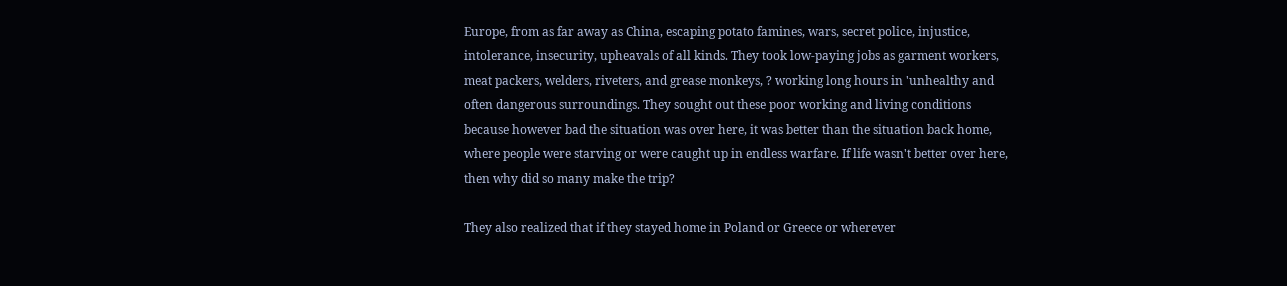Europe, from as far away as China, escaping potato famines, wars, secret police, injustice, intolerance, insecurity, upheavals of all kinds. They took low-paying jobs as garment workers, meat packers, welders, riveters, and grease monkeys, ? working long hours in 'unhealthy and often dangerous surroundings. They sought out these poor working and living conditions because however bad the situation was over here, it was better than the situation back home, where people were starving or were caught up in endless warfare. If life wasn't better over here, then why did so many make the trip?

They also realized that if they stayed home in Poland or Greece or wherever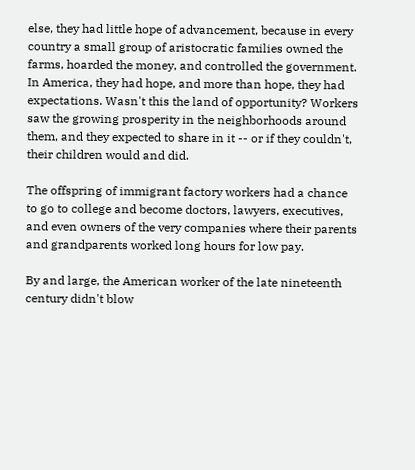else, they had little hope of advancement, because in every country a small group of aristocratic families owned the farms, hoarded the money, and controlled the government. In America, they had hope, and more than hope, they had expectations. Wasn't this the land of opportunity? Workers saw the growing prosperity in the neighborhoods around them, and they expected to share in it -- or if they couldn't, their children would and did.

The offspring of immigrant factory workers had a chance to go to college and become doctors, lawyers, executives, and even owners of the very companies where their parents and grandparents worked long hours for low pay.

By and large, the American worker of the late nineteenth century didn't blow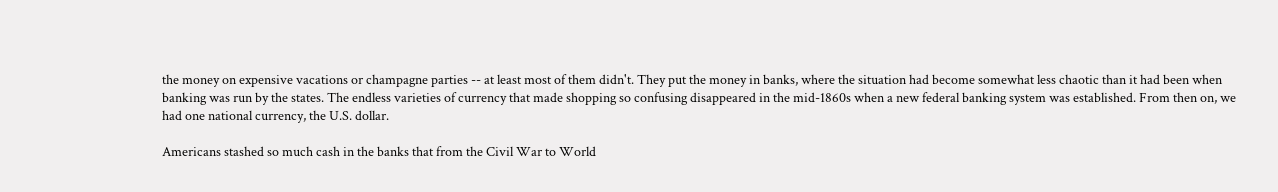the money on expensive vacations or champagne parties -- at least most of them didn't. They put the money in banks, where the situation had become somewhat less chaotic than it had been when banking was run by the states. The endless varieties of currency that made shopping so confusing disappeared in the mid-1860s when a new federal banking system was established. From then on, we had one national currency, the U.S. dollar.

Americans stashed so much cash in the banks that from the Civil War to World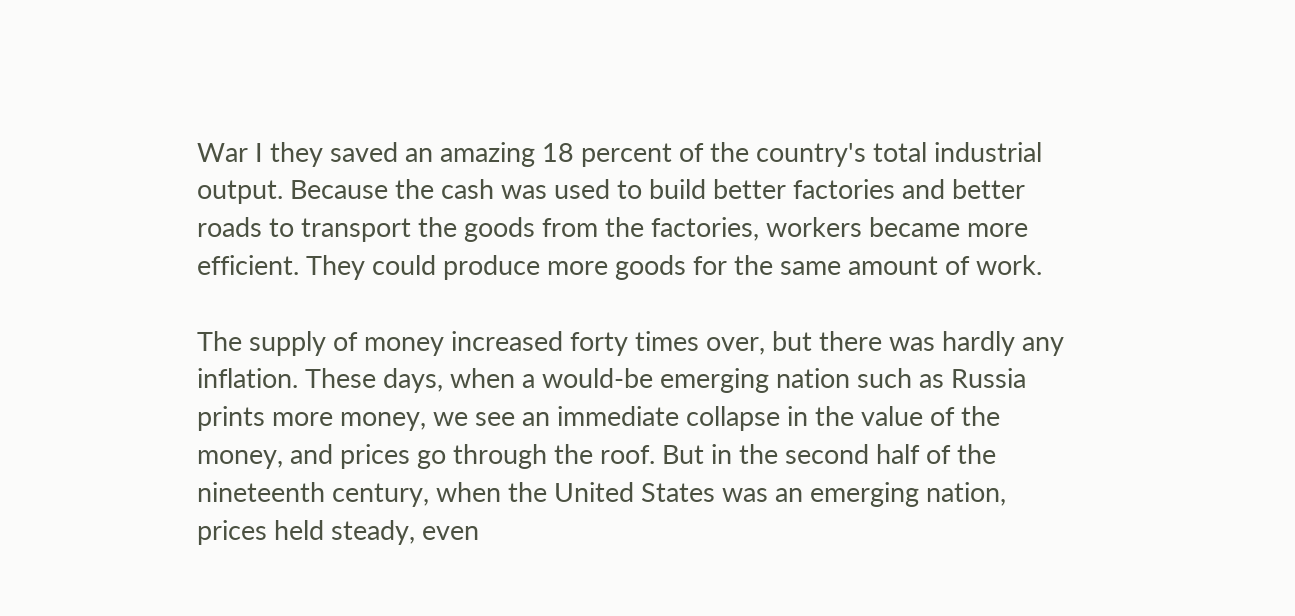War I they saved an amazing 18 percent of the country's total industrial output. Because the cash was used to build better factories and better roads to transport the goods from the factories, workers became more efficient. They could produce more goods for the same amount of work.

The supply of money increased forty times over, but there was hardly any inflation. These days, when a would-be emerging nation such as Russia prints more money, we see an immediate collapse in the value of the money, and prices go through the roof. But in the second half of the nineteenth century, when the United States was an emerging nation, prices held steady, even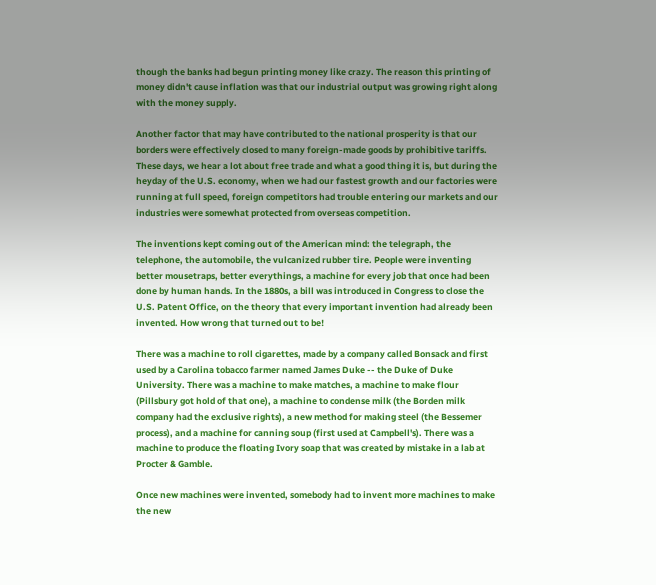though the banks had begun printing money like crazy. The reason this printing of money didn't cause inflation was that our industrial output was growing right along with the money supply.

Another factor that may have contributed to the national prosperity is that our borders were effectively closed to many foreign-made goods by prohibitive tariffs. These days, we hear a lot about free trade and what a good thing it is, but during the heyday of the U.S. economy, when we had our fastest growth and our factories were running at full speed, foreign competitors had trouble entering our markets and our industries were somewhat protected from overseas competition.

The inventions kept coming out of the American mind: the telegraph, the telephone, the automobile, the vulcanized rubber tire. People were inventing better mousetraps, better everythings, a machine for every job that once had been done by human hands. In the 1880s, a bill was introduced in Congress to close the U.S. Patent Office, on the theory that every important invention had already been invented. How wrong that turned out to be!

There was a machine to roll cigarettes, made by a company called Bonsack and first used by a Carolina tobacco farmer named James Duke -- the Duke of Duke University. There was a machine to make matches, a machine to make flour (Pillsbury got hold of that one), a machine to condense milk (the Borden milk company had the exclusive rights), a new method for making steel (the Bessemer process), and a machine for canning soup (first used at Campbell's). There was a machine to produce the floating Ivory soap that was created by mistake in a lab at Procter & Gamble.

Once new machines were invented, somebody had to invent more machines to make the new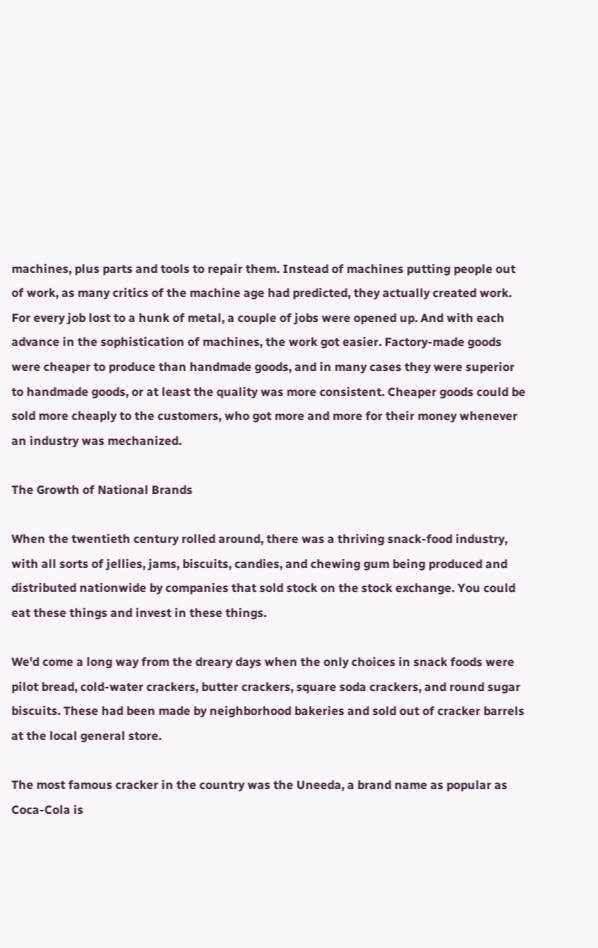machines, plus parts and tools to repair them. Instead of machines putting people out of work, as many critics of the machine age had predicted, they actually created work. For every job lost to a hunk of metal, a couple of jobs were opened up. And with each advance in the sophistication of machines, the work got easier. Factory-made goods were cheaper to produce than handmade goods, and in many cases they were superior to handmade goods, or at least the quality was more consistent. Cheaper goods could be sold more cheaply to the customers, who got more and more for their money whenever an industry was mechanized.

The Growth of National Brands

When the twentieth century rolled around, there was a thriving snack-food industry, with all sorts of jellies, jams, biscuits, candies, and chewing gum being produced and distributed nationwide by companies that sold stock on the stock exchange. You could eat these things and invest in these things.

We'd come a long way from the dreary days when the only choices in snack foods were pilot bread, cold-water crackers, butter crackers, square soda crackers, and round sugar biscuits. These had been made by neighborhood bakeries and sold out of cracker barrels at the local general store.

The most famous cracker in the country was the Uneeda, a brand name as popular as Coca-Cola is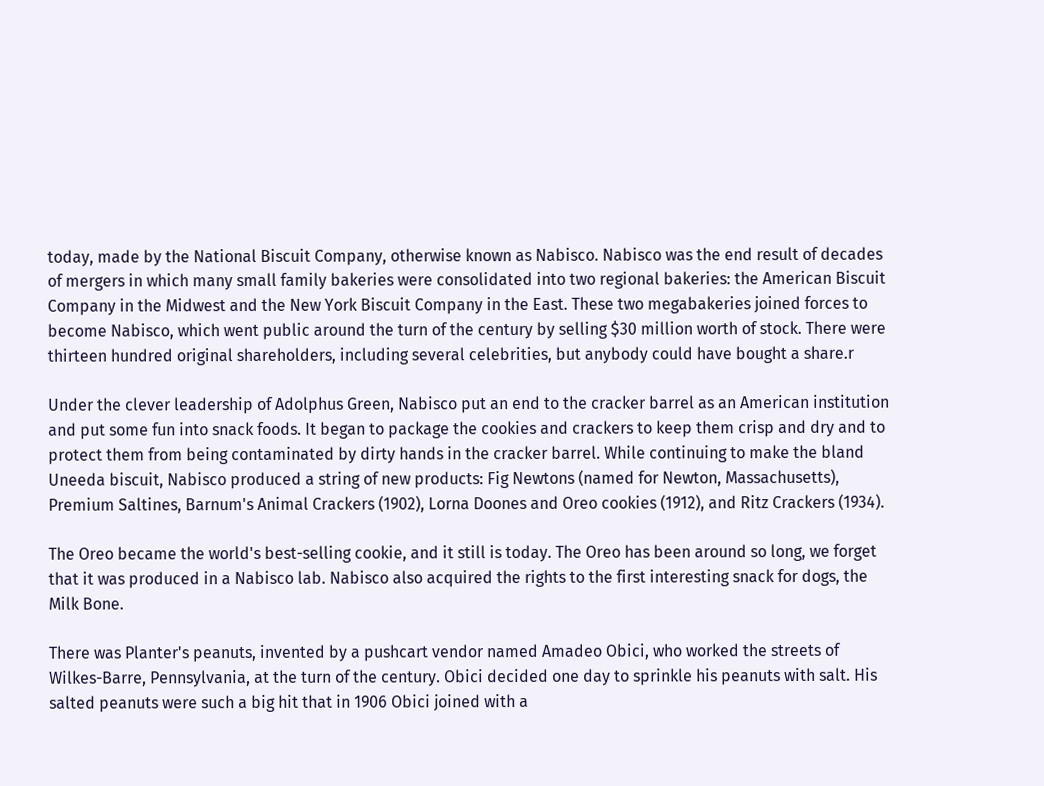today, made by the National Biscuit Company, otherwise known as Nabisco. Nabisco was the end result of decades of mergers in which many small family bakeries were consolidated into two regional bakeries: the American Biscuit Company in the Midwest and the New York Biscuit Company in the East. These two megabakeries joined forces to become Nabisco, which went public around the turn of the century by selling $30 million worth of stock. There were thirteen hundred original shareholders, including several celebrities, but anybody could have bought a share.r

Under the clever leadership of Adolphus Green, Nabisco put an end to the cracker barrel as an American institution and put some fun into snack foods. It began to package the cookies and crackers to keep them crisp and dry and to protect them from being contaminated by dirty hands in the cracker barrel. While continuing to make the bland Uneeda biscuit, Nabisco produced a string of new products: Fig Newtons (named for Newton, Massachusetts), Premium Saltines, Barnum's Animal Crackers (1902), Lorna Doones and Oreo cookies (1912), and Ritz Crackers (1934).

The Oreo became the world's best-selling cookie, and it still is today. The Oreo has been around so long, we forget that it was produced in a Nabisco lab. Nabisco also acquired the rights to the first interesting snack for dogs, the Milk Bone.

There was Planter's peanuts, invented by a pushcart vendor named Amadeo Obici, who worked the streets of Wilkes-Barre, Pennsylvania, at the turn of the century. Obici decided one day to sprinkle his peanuts with salt. His salted peanuts were such a big hit that in 1906 Obici joined with a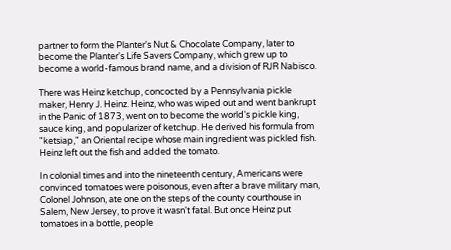partner to form the Planter's Nut & Chocolate Company, later to become the Planter's Life Savers Company, which grew up to become a world-famous brand name, and a division of RJR Nabisco.

There was Heinz ketchup, concocted by a Pennsylvania pickle maker, Henry J. Heinz. Heinz, who was wiped out and went bankrupt in the Panic of 1873, went on to become the world's pickle king, sauce king, and popularizer of ketchup. He derived his formula from "ketsiap," an Oriental recipe whose main ingredient was pickled fish. Heinz left out the fish and added the tomato.

In colonial times and into the nineteenth century, Americans were convinced tomatoes were poisonous, even after a brave military man, Colonel Johnson, ate one on the steps of the county courthouse in Salem, New Jersey, to prove it wasn't fatal. But once Heinz put tomatoes in a bottle, people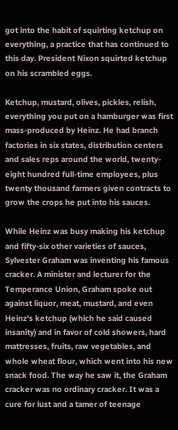got into the habit of squirting ketchup on everything, a practice that has continued to this day. President Nixon squirted ketchup on his scrambled eggs.

Ketchup, mustard, olives, pickles, relish, everything you put on a hamburger was first mass-produced by Heinz. He had branch factories in six states, distribution centers and sales reps around the world, twenty-eight hundred full-time employees, plus twenty thousand farmers given contracts to grow the crops he put into his sauces.

While Heinz was busy making his ketchup and fifty-six other varieties of sauces, Sylvester Graham was inventing his famous cracker. A minister and lecturer for the Temperance Union, Graham spoke out against liquor, meat, mustard, and even Heinz's ketchup (which he said caused insanity) and in favor of cold showers, hard mattresses, fruits, raw vegetables, and whole wheat flour, which went into his new snack food. The way he saw it, the Graham cracker was no ordinary cracker. It was a cure for lust and a tamer of teenage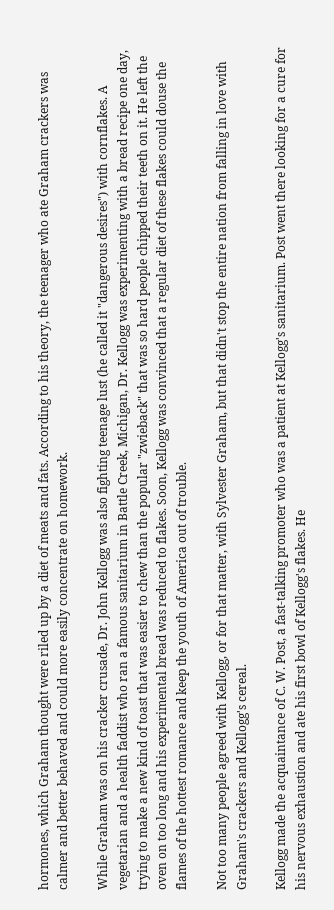hormones, which Graham thought were riled up by a diet of meats and fats. According to his theory, the teenager who ate Graham crackers was calmer and better behaved and could more easily concentrate on homework.

While Graham was on his cracker crusade, Dr. John Kellogg was also fighting teenage lust (he called it "dangerous desires") with cornflakes. A vegetarian and a health faddist who ran a famous sanitarium in Battle Creek, Michigan, Dr. Kellogg was experimenting with a bread recipe one day, trying to make a new kind of toast that was easier to chew than the popular "zwieback" that was so hard people chipped their teeth on it. He left the oven on too long and his experimental bread was reduced to flakes. Soon, Kellogg was convinced that a regular diet of these flakes could douse the flames of the hottest romance and keep the youth of America out of trouble.

Not too many people agreed with Kellogg, or for that matter, with Sylvester Graham, but that didn't stop the entire nation from falling in love with Graham's crackers and Kellogg's cereal.

Kellogg made the acquaintance of C. W. Post, a fast-talking promoter who was a patient at Kellogg's sanitarium. Post went there looking for a cure for his nervous exhaustion and ate his first bowl of Kellogg's flakes. He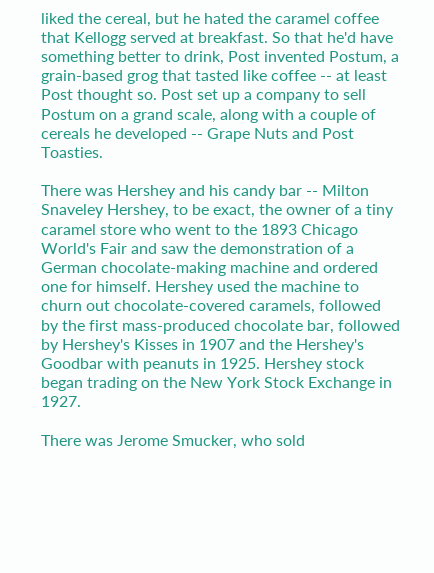liked the cereal, but he hated the caramel coffee that Kellogg served at breakfast. So that he'd have something better to drink, Post invented Postum, a grain-based grog that tasted like coffee -- at least Post thought so. Post set up a company to sell Postum on a grand scale, along with a couple of cereals he developed -- Grape Nuts and Post Toasties.

There was Hershey and his candy bar -- Milton Snaveley Hershey, to be exact, the owner of a tiny caramel store who went to the 1893 Chicago World's Fair and saw the demonstration of a German chocolate-making machine and ordered one for himself. Hershey used the machine to churn out chocolate-covered caramels, followed by the first mass-produced chocolate bar, followed by Hershey's Kisses in 1907 and the Hershey's Goodbar with peanuts in 1925. Hershey stock began trading on the New York Stock Exchange in 1927.

There was Jerome Smucker, who sold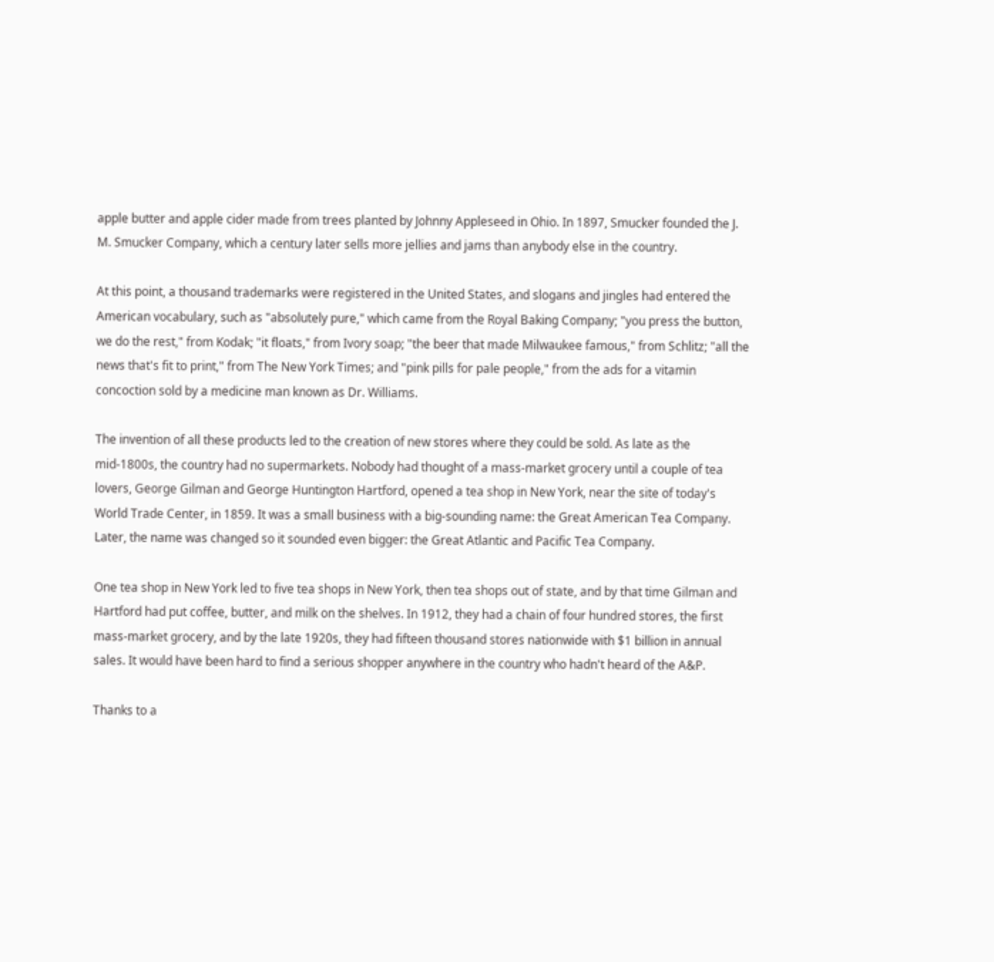apple butter and apple cider made from trees planted by Johnny Appleseed in Ohio. In 1897, Smucker founded the J. M. Smucker Company, which a century later sells more jellies and jams than anybody else in the country.

At this point, a thousand trademarks were registered in the United States, and slogans and jingles had entered the American vocabulary, such as "absolutely pure," which came from the Royal Baking Company; "you press the button, we do the rest," from Kodak; "it floats," from Ivory soap; "the beer that made Milwaukee famous," from Schlitz; "all the news that's fit to print," from The New York Times; and "pink pills for pale people," from the ads for a vitamin concoction sold by a medicine man known as Dr. Williams.

The invention of all these products led to the creation of new stores where they could be sold. As late as the mid-1800s, the country had no supermarkets. Nobody had thought of a mass-market grocery until a couple of tea lovers, George Gilman and George Huntington Hartford, opened a tea shop in New York, near the site of today's World Trade Center, in 1859. It was a small business with a big-sounding name: the Great American Tea Company. Later, the name was changed so it sounded even bigger: the Great Atlantic and Pacific Tea Company.

One tea shop in New York led to five tea shops in New York, then tea shops out of state, and by that time Gilman and Hartford had put coffee, butter, and milk on the shelves. In 1912, they had a chain of four hundred stores, the first mass-market grocery, and by the late 1920s, they had fifteen thousand stores nationwide with $1 billion in annual sales. It would have been hard to find a serious shopper anywhere in the country who hadn't heard of the A&P.

Thanks to a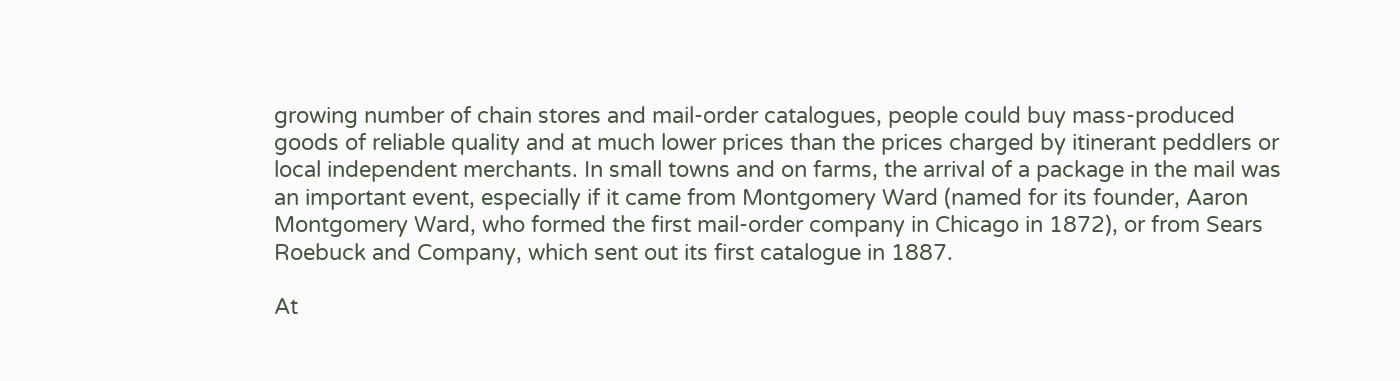growing number of chain stores and mail-order catalogues, people could buy mass-produced goods of reliable quality and at much lower prices than the prices charged by itinerant peddlers or local independent merchants. In small towns and on farms, the arrival of a package in the mail was an important event, especially if it came from Montgomery Ward (named for its founder, Aaron Montgomery Ward, who formed the first mail-order company in Chicago in 1872), or from Sears Roebuck and Company, which sent out its first catalogue in 1887.

At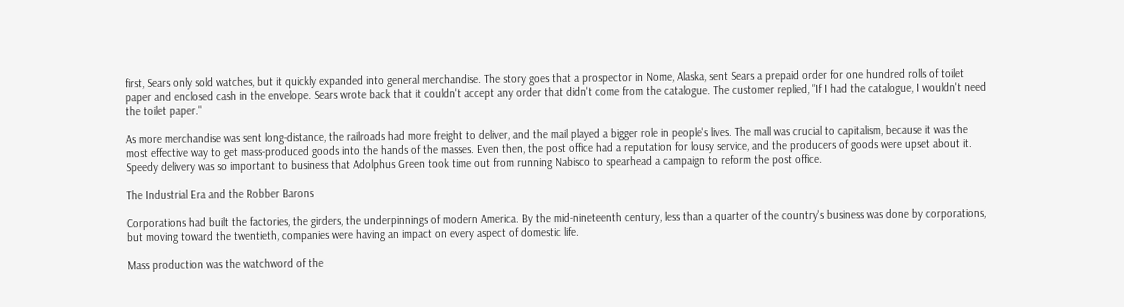first, Sears only sold watches, but it quickly expanded into general merchandise. The story goes that a prospector in Nome, Alaska, sent Sears a prepaid order for one hundred rolls of toilet paper and enclosed cash in the envelope. Sears wrote back that it couldn't accept any order that didn't come from the catalogue. The customer replied, "If I had the catalogue, I wouldn't need the toilet paper."

As more merchandise was sent long-distance, the railroads had more freight to deliver, and the mail played a bigger role in people's lives. The mall was crucial to capitalism, because it was the most effective way to get mass-produced goods into the hands of the masses. Even then, the post office had a reputation for lousy service, and the producers of goods were upset about it. Speedy delivery was so important to business that Adolphus Green took time out from running Nabisco to spearhead a campaign to reform the post office.

The Industrial Era and the Robber Barons

Corporations had built the factories, the girders, the underpinnings of modern America. By the mid-nineteenth century, less than a quarter of the country's business was done by corporations, but moving toward the twentieth, companies were having an impact on every aspect of domestic life.

Mass production was the watchword of the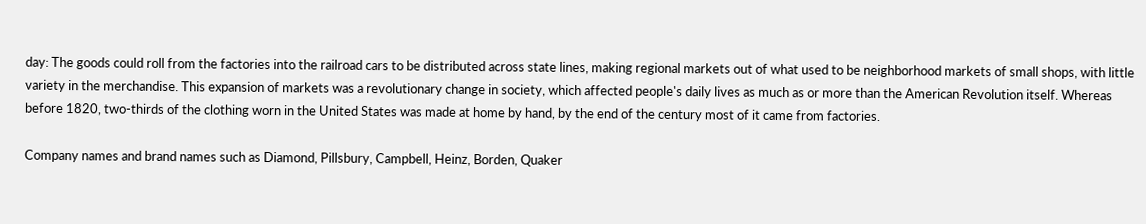day: The goods could roll from the factories into the railroad cars to be distributed across state lines, making regional markets out of what used to be neighborhood markets of small shops, with little variety in the merchandise. This expansion of markets was a revolutionary change in society, which affected people's daily lives as much as or more than the American Revolution itself. Whereas before 1820, two-thirds of the clothing worn in the United States was made at home by hand, by the end of the century most of it came from factories.

Company names and brand names such as Diamond, Pillsbury, Campbell, Heinz, Borden, Quaker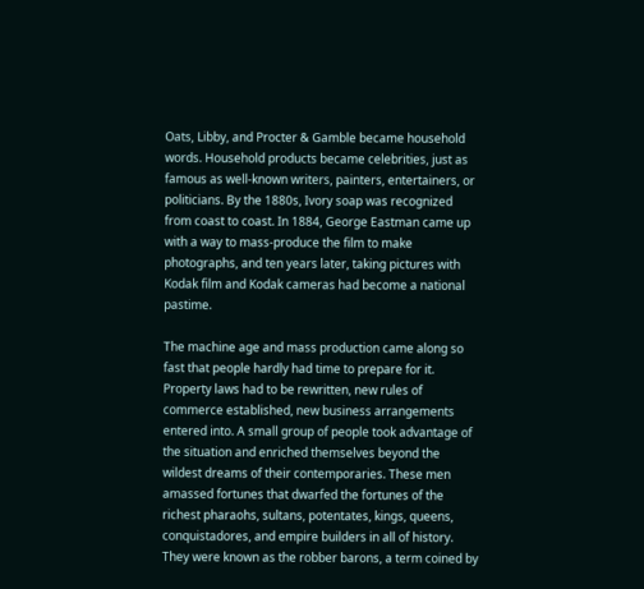Oats, Libby, and Procter & Gamble became household words. Household products became celebrities, just as famous as well-known writers, painters, entertainers, or politicians. By the 1880s, Ivory soap was recognized from coast to coast. In 1884, George Eastman came up with a way to mass-produce the film to make photographs, and ten years later, taking pictures with Kodak film and Kodak cameras had become a national pastime.

The machine age and mass production came along so fast that people hardly had time to prepare for it. Property laws had to be rewritten, new rules of commerce established, new business arrangements entered into. A small group of people took advantage of the situation and enriched themselves beyond the wildest dreams of their contemporaries. These men amassed fortunes that dwarfed the fortunes of the richest pharaohs, sultans, potentates, kings, queens, conquistadores, and empire builders in all of history. They were known as the robber barons, a term coined by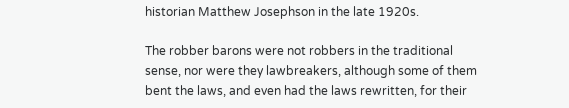historian Matthew Josephson in the late 1920s.

The robber barons were not robbers in the traditional sense, nor were they lawbreakers, although some of them bent the laws, and even had the laws rewritten, for their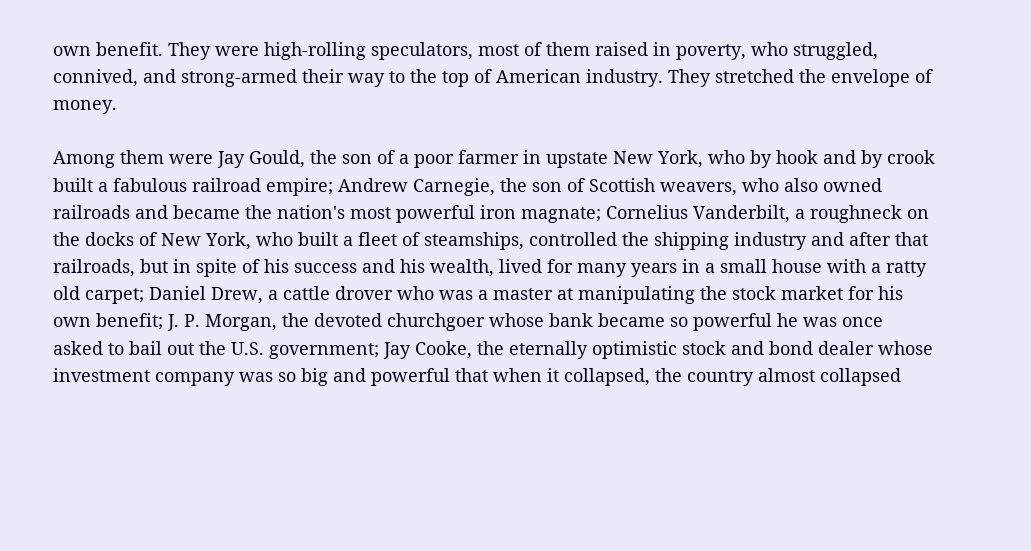own benefit. They were high-rolling speculators, most of them raised in poverty, who struggled, connived, and strong-armed their way to the top of American industry. They stretched the envelope of money.

Among them were Jay Gould, the son of a poor farmer in upstate New York, who by hook and by crook built a fabulous railroad empire; Andrew Carnegie, the son of Scottish weavers, who also owned railroads and became the nation's most powerful iron magnate; Cornelius Vanderbilt, a roughneck on the docks of New York, who built a fleet of steamships, controlled the shipping industry and after that railroads, but in spite of his success and his wealth, lived for many years in a small house with a ratty old carpet; Daniel Drew, a cattle drover who was a master at manipulating the stock market for his own benefit; J. P. Morgan, the devoted churchgoer whose bank became so powerful he was once asked to bail out the U.S. government; Jay Cooke, the eternally optimistic stock and bond dealer whose investment company was so big and powerful that when it collapsed, the country almost collapsed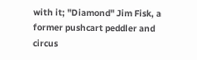with it; "Diamond" Jim Fisk, a former pushcart peddler and circus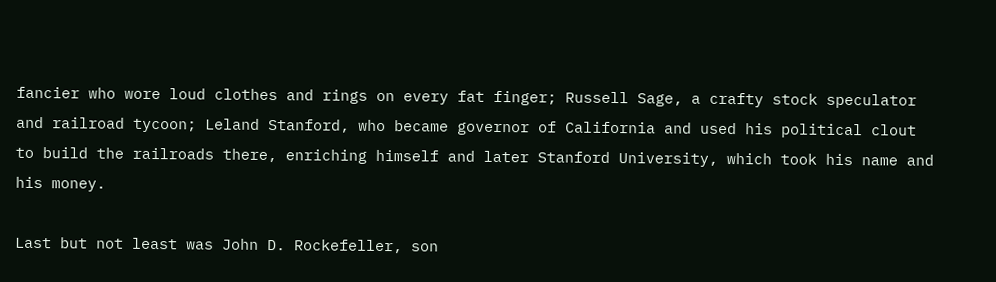fancier who wore loud clothes and rings on every fat finger; Russell Sage, a crafty stock speculator and railroad tycoon; Leland Stanford, who became governor of California and used his political clout to build the railroads there, enriching himself and later Stanford University, which took his name and his money.

Last but not least was John D. Rockefeller, son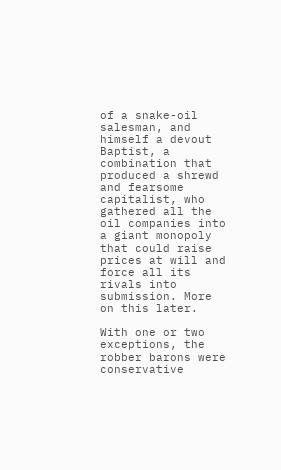of a snake-oil salesman, and himself a devout Baptist, a combination that produced a shrewd and fearsome capitalist, who gathered all the oil companies into a giant monopoly that could raise prices at will and force all its rivals into submission. More on this later.

With one or two exceptions, the robber barons were conservative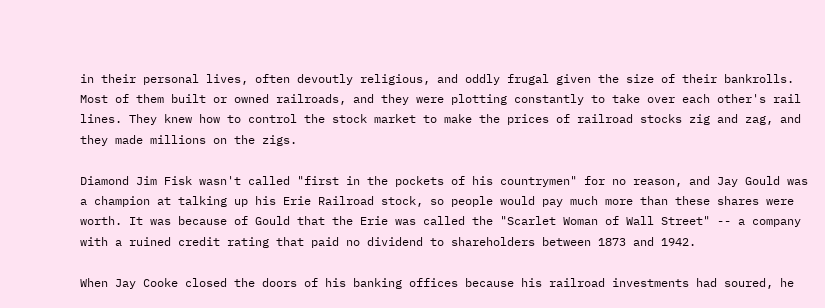in their personal lives, often devoutly religious, and oddly frugal given the size of their bankrolls. Most of them built or owned railroads, and they were plotting constantly to take over each other's rail lines. They knew how to control the stock market to make the prices of railroad stocks zig and zag, and they made millions on the zigs.

Diamond Jim Fisk wasn't called "first in the pockets of his countrymen" for no reason, and Jay Gould was a champion at talking up his Erie Railroad stock, so people would pay much more than these shares were worth. It was because of Gould that the Erie was called the "Scarlet Woman of Wall Street" -- a company with a ruined credit rating that paid no dividend to shareholders between 1873 and 1942.

When Jay Cooke closed the doors of his banking offices because his railroad investments had soured, he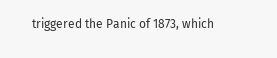triggered the Panic of 1873, which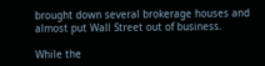brought down several brokerage houses and almost put Wall Street out of business.

While the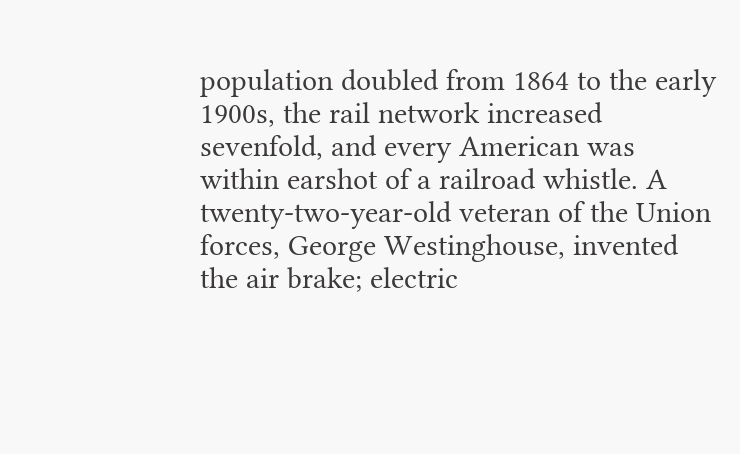population doubled from 1864 to the early 1900s, the rail network increased sevenfold, and every American was within earshot of a railroad whistle. A twenty-two-year-old veteran of the Union forces, George Westinghouse, invented the air brake; electric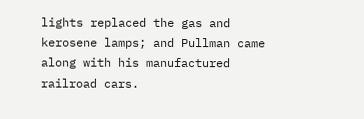lights replaced the gas and kerosene lamps; and Pullman came along with his manufactured railroad cars.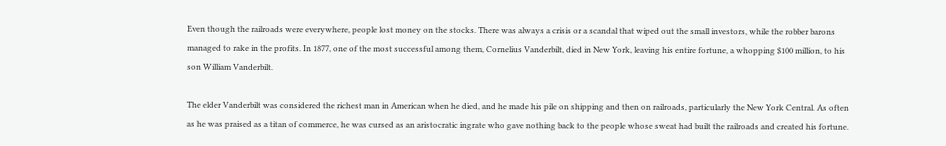Even though the railroads were everywhere, people lost money on the stocks. There was always a crisis or a scandal that wiped out the small investors, while the robber barons managed to rake in the profits. In 1877, one of the most successful among them, Cornelius Vanderbilt, died in New York, leaving his entire fortune, a whopping $100 million, to his son William Vanderbilt.

The elder Vanderbilt was considered the richest man in American when he died, and he made his pile on shipping and then on railroads, particularly the New York Central. As often as he was praised as a titan of commerce, he was cursed as an aristocratic ingrate who gave nothing back to the people whose sweat had built the railroads and created his fortune.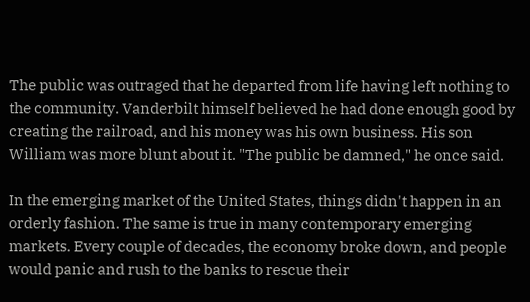The public was outraged that he departed from life having left nothing to the community. Vanderbilt himself believed he had done enough good by creating the railroad, and his money was his own business. His son William was more blunt about it. "The public be damned," he once said.

In the emerging market of the United States, things didn't happen in an orderly fashion. The same is true in many contemporary emerging markets. Every couple of decades, the economy broke down, and people would panic and rush to the banks to rescue their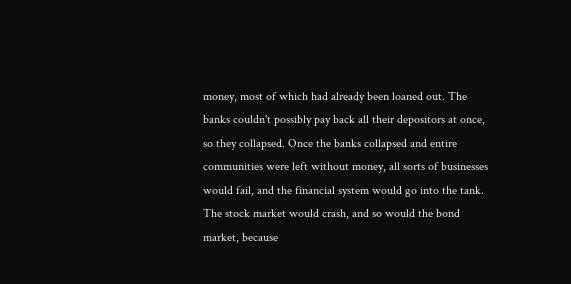money, most of which had already been loaned out. The banks couldn't possibly pay back all their depositors at once, so they collapsed. Once the banks collapsed and entire communities were left without money, all sorts of businesses would fail, and the financial system would go into the tank. The stock market would crash, and so would the bond market, because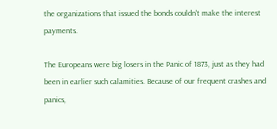the organizations that issued the bonds couldn't make the interest payments.

The Europeans were big losers in the Panic of 1873, just as they had been in earlier such calamities. Because of our frequent crashes and panics,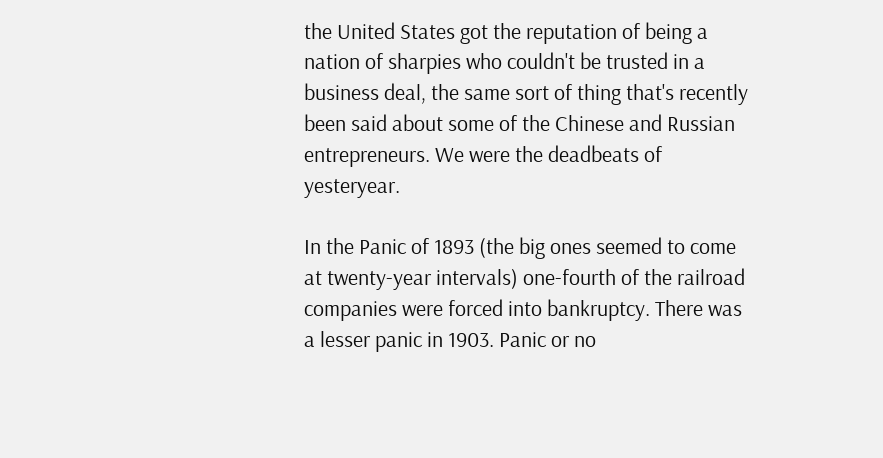the United States got the reputation of being a nation of sharpies who couldn't be trusted in a business deal, the same sort of thing that's recently been said about some of the Chinese and Russian entrepreneurs. We were the deadbeats of yesteryear.

In the Panic of 1893 (the big ones seemed to come at twenty-year intervals) one-fourth of the railroad companies were forced into bankruptcy. There was a lesser panic in 1903. Panic or no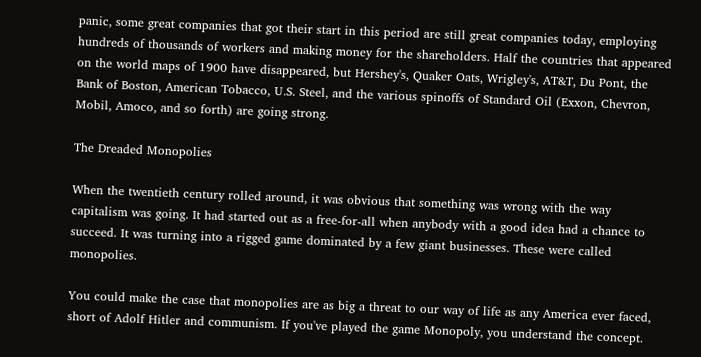panic, some great companies that got their start in this period are still great companies today, employing hundreds of thousands of workers and making money for the shareholders. Half the countries that appeared on the world maps of 1900 have disappeared, but Hershey's, Quaker Oats, Wrigley's, AT&T, Du Pont, the Bank of Boston, American Tobacco, U.S. Steel, and the various spinoffs of Standard Oil (Exxon, Chevron, Mobil, Amoco, and so forth) are going strong.

The Dreaded Monopolies

When the twentieth century rolled around, it was obvious that something was wrong with the way capitalism was going. It had started out as a free-for-all when anybody with a good idea had a chance to succeed. It was turning into a rigged game dominated by a few giant businesses. These were called monopolies.

You could make the case that monopolies are as big a threat to our way of life as any America ever faced, short of Adolf Hitler and communism. If you've played the game Monopoly, you understand the concept.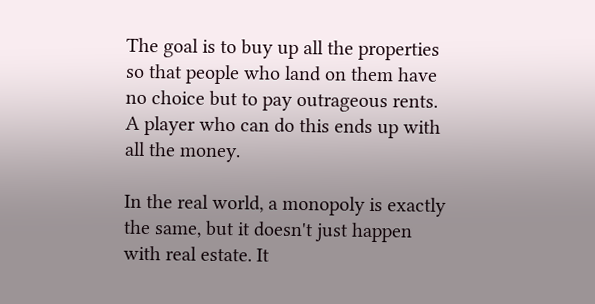The goal is to buy up all the properties so that people who land on them have no choice but to pay outrageous rents. A player who can do this ends up with all the money.

In the real world, a monopoly is exactly the same, but it doesn't just happen with real estate. It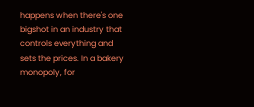happens when there's one bigshot in an industry that controls everything and sets the prices. In a bakery monopoly, for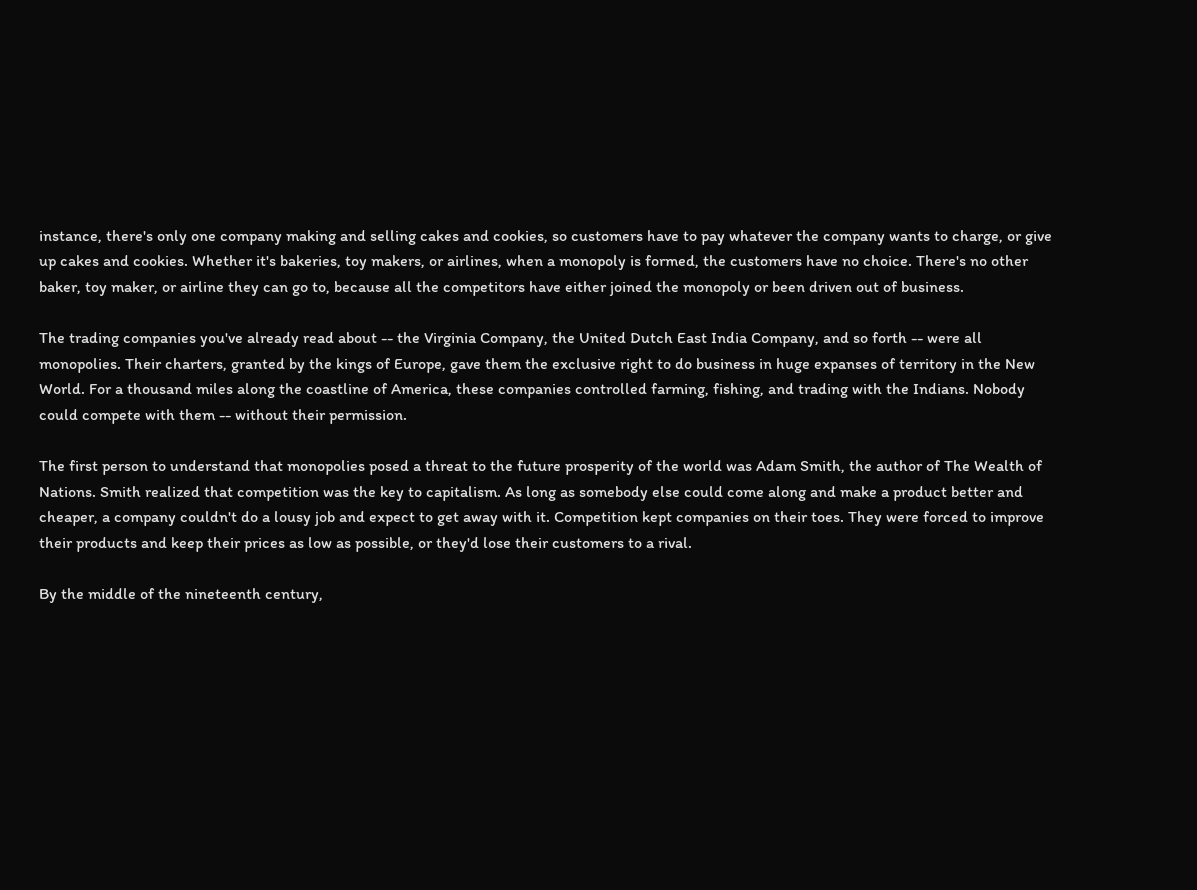instance, there's only one company making and selling cakes and cookies, so customers have to pay whatever the company wants to charge, or give up cakes and cookies. Whether it's bakeries, toy makers, or airlines, when a monopoly is formed, the customers have no choice. There's no other baker, toy maker, or airline they can go to, because all the competitors have either joined the monopoly or been driven out of business.

The trading companies you've already read about -- the Virginia Company, the United Dutch East India Company, and so forth -- were all monopolies. Their charters, granted by the kings of Europe, gave them the exclusive right to do business in huge expanses of territory in the New World. For a thousand miles along the coastline of America, these companies controlled farming, fishing, and trading with the Indians. Nobody could compete with them -- without their permission.

The first person to understand that monopolies posed a threat to the future prosperity of the world was Adam Smith, the author of The Wealth of Nations. Smith realized that competition was the key to capitalism. As long as somebody else could come along and make a product better and cheaper, a company couldn't do a lousy job and expect to get away with it. Competition kept companies on their toes. They were forced to improve their products and keep their prices as low as possible, or they'd lose their customers to a rival.

By the middle of the nineteenth century,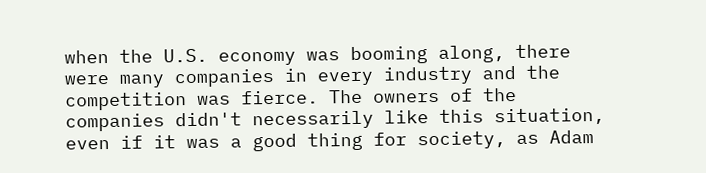when the U.S. economy was booming along, there were many companies in every industry and the competition was fierce. The owners of the companies didn't necessarily like this situation, even if it was a good thing for society, as Adam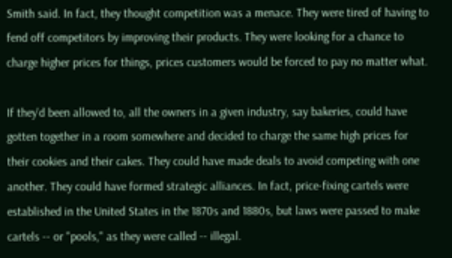Smith said. In fact, they thought competition was a menace. They were tired of having to fend off competitors by improving their products. They were looking for a chance to charge higher prices for things, prices customers would be forced to pay no matter what.

If they'd been allowed to, all the owners in a given industry, say bakeries, could have gotten together in a room somewhere and decided to charge the same high prices for their cookies and their cakes. They could have made deals to avoid competing with one another. They could have formed strategic alliances. In fact, price-fixing cartels were established in the United States in the 1870s and 1880s, but laws were passed to make cartels -- or "pools," as they were called -- illegal.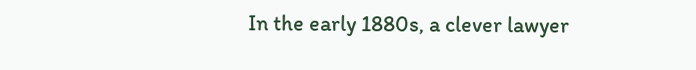In the early 1880s, a clever lawyer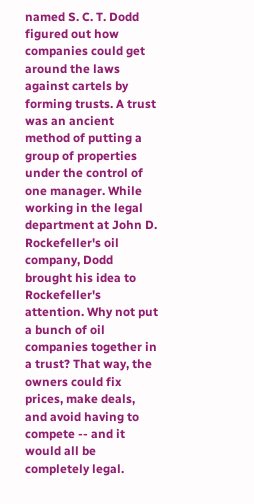named S. C. T. Dodd figured out how companies could get around the laws against cartels by forming trusts. A trust was an ancient method of putting a group of properties under the control of one manager. While working in the legal department at John D. Rockefeller's oil company, Dodd brought his idea to Rockefeller's attention. Why not put a bunch of oil companies together in a trust? That way, the owners could fix prices, make deals, and avoid having to compete -- and it would all be completely legal.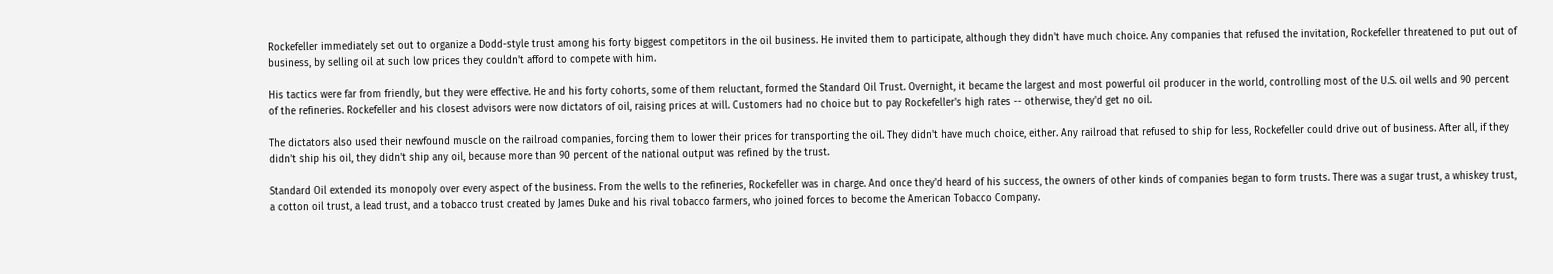Rockefeller immediately set out to organize a Dodd-style trust among his forty biggest competitors in the oil business. He invited them to participate, although they didn't have much choice. Any companies that refused the invitation, Rockefeller threatened to put out of business, by selling oil at such low prices they couldn't afford to compete with him.

His tactics were far from friendly, but they were effective. He and his forty cohorts, some of them reluctant, formed the Standard Oil Trust. Overnight, it became the largest and most powerful oil producer in the world, controlling most of the U.S. oil wells and 90 percent of the refineries. Rockefeller and his closest advisors were now dictators of oil, raising prices at will. Customers had no choice but to pay Rockefeller's high rates -- otherwise, they'd get no oil.

The dictators also used their newfound muscle on the railroad companies, forcing them to lower their prices for transporting the oil. They didn't have much choice, either. Any railroad that refused to ship for less, Rockefeller could drive out of business. After all, if they didn't ship his oil, they didn't ship any oil, because more than 90 percent of the national output was refined by the trust.

Standard Oil extended its monopoly over every aspect of the business. From the wells to the refineries, Rockefeller was in charge. And once they'd heard of his success, the owners of other kinds of companies began to form trusts. There was a sugar trust, a whiskey trust, a cotton oil trust, a lead trust, and a tobacco trust created by James Duke and his rival tobacco farmers, who joined forces to become the American Tobacco Company.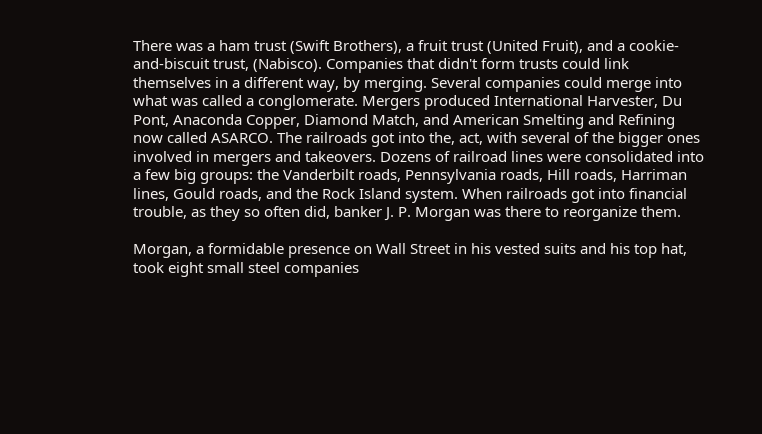There was a ham trust (Swift Brothers), a fruit trust (United Fruit), and a cookie-and-biscuit trust, (Nabisco). Companies that didn't form trusts could link themselves in a different way, by merging. Several companies could merge into what was called a conglomerate. Mergers produced International Harvester, Du Pont, Anaconda Copper, Diamond Match, and American Smelting and Refining now called ASARCO. The railroads got into the, act, with several of the bigger ones involved in mergers and takeovers. Dozens of railroad lines were consolidated into a few big groups: the Vanderbilt roads, Pennsylvania roads, Hill roads, Harriman lines, Gould roads, and the Rock Island system. When railroads got into financial trouble, as they so often did, banker J. P. Morgan was there to reorganize them.

Morgan, a formidable presence on Wall Street in his vested suits and his top hat, took eight small steel companies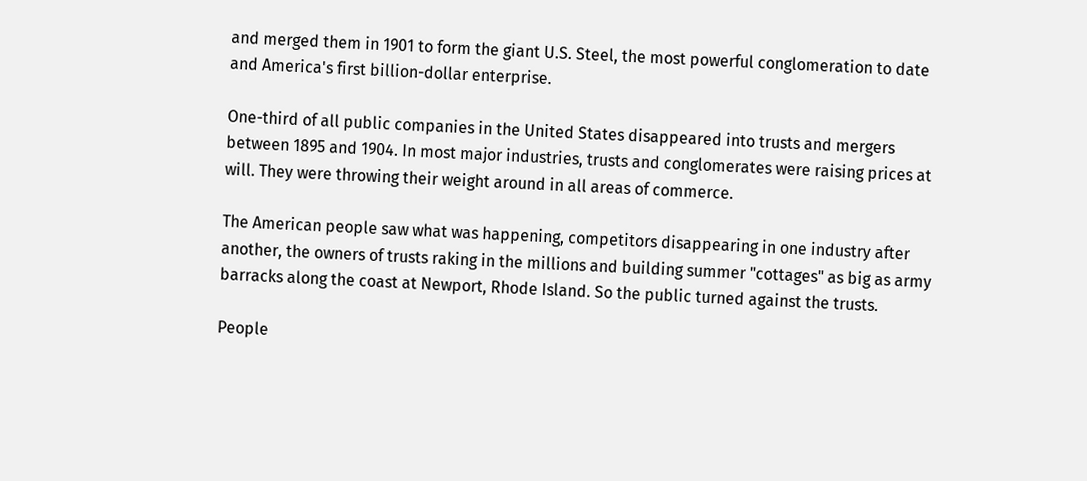and merged them in 1901 to form the giant U.S. Steel, the most powerful conglomeration to date and America's first billion-dollar enterprise.

One-third of all public companies in the United States disappeared into trusts and mergers between 1895 and 1904. In most major industries, trusts and conglomerates were raising prices at will. They were throwing their weight around in all areas of commerce.

The American people saw what was happening, competitors disappearing in one industry after another, the owners of trusts raking in the millions and building summer "cottages" as big as army barracks along the coast at Newport, Rhode Island. So the public turned against the trusts.

People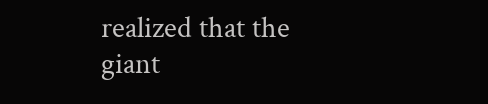realized that the giant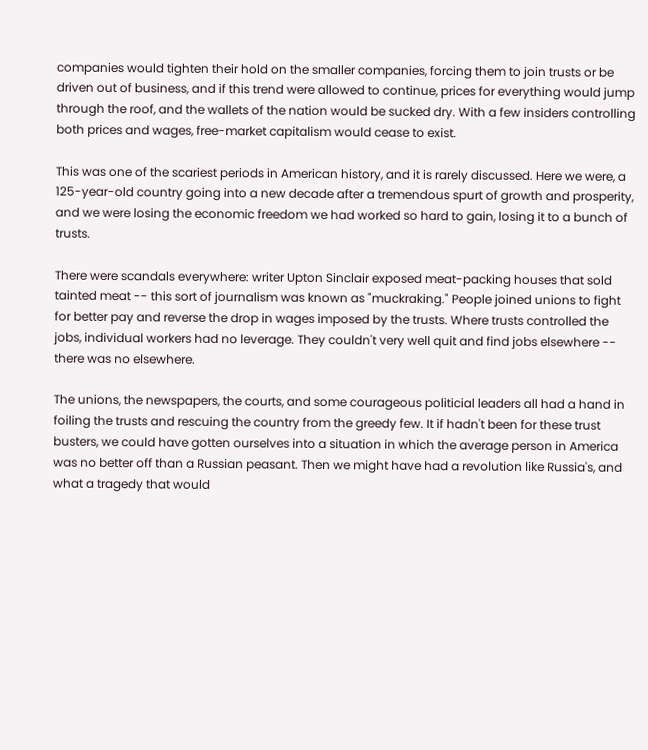companies would tighten their hold on the smaller companies, forcing them to join trusts or be driven out of business, and if this trend were allowed to continue, prices for everything would jump through the roof, and the wallets of the nation would be sucked dry. With a few insiders controlling both prices and wages, free-market capitalism would cease to exist.

This was one of the scariest periods in American history, and it is rarely discussed. Here we were, a 125-year-old country going into a new decade after a tremendous spurt of growth and prosperity, and we were losing the economic freedom we had worked so hard to gain, losing it to a bunch of trusts.

There were scandals everywhere: writer Upton Sinclair exposed meat-packing houses that sold tainted meat -- this sort of journalism was known as "muckraking." People joined unions to fight for better pay and reverse the drop in wages imposed by the trusts. Where trusts controlled the jobs, individual workers had no leverage. They couldn't very well quit and find jobs elsewhere -- there was no elsewhere.

The unions, the newspapers, the courts, and some courageous politicial leaders all had a hand in foiling the trusts and rescuing the country from the greedy few. It if hadn't been for these trust busters, we could have gotten ourselves into a situation in which the average person in America was no better off than a Russian peasant. Then we might have had a revolution like Russia's, and what a tragedy that would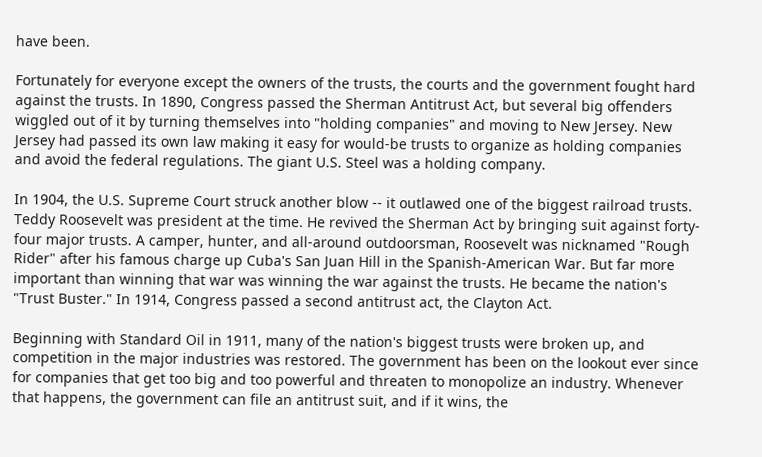have been.

Fortunately for everyone except the owners of the trusts, the courts and the government fought hard against the trusts. In 1890, Congress passed the Sherman Antitrust Act, but several big offenders wiggled out of it by turning themselves into "holding companies" and moving to New Jersey. New Jersey had passed its own law making it easy for would-be trusts to organize as holding companies and avoid the federal regulations. The giant U.S. Steel was a holding company.

In 1904, the U.S. Supreme Court struck another blow -- it outlawed one of the biggest railroad trusts. Teddy Roosevelt was president at the time. He revived the Sherman Act by bringing suit against forty-four major trusts. A camper, hunter, and all-around outdoorsman, Roosevelt was nicknamed "Rough Rider" after his famous charge up Cuba's San Juan Hill in the Spanish-American War. But far more important than winning that war was winning the war against the trusts. He became the nation's "Trust Buster." In 1914, Congress passed a second antitrust act, the Clayton Act.

Beginning with Standard Oil in 1911, many of the nation's biggest trusts were broken up, and competition in the major industries was restored. The government has been on the lookout ever since for companies that get too big and too powerful and threaten to monopolize an industry. Whenever that happens, the government can file an antitrust suit, and if it wins, the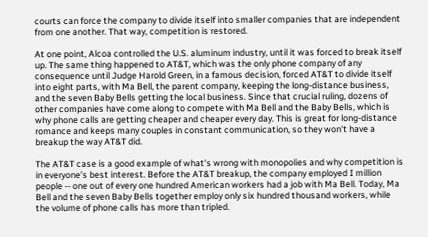courts can force the company to divide itself into smaller companies that are independent from one another. That way, competition is restored.

At one point, Alcoa controlled the U.S. aluminum industry, until it was forced to break itself up. The same thing happened to AT&T, which was the only phone company of any consequence until Judge Harold Green, in a famous decision, forced AT&T to divide itself into eight parts, with Ma Bell, the parent company, keeping the long-distance business, and the seven Baby Bells getting the local business. Since that crucial ruling, dozens of other companies have come along to compete with Ma Bell and the Baby Bells, which is why phone calls are getting cheaper and cheaper every day. This is great for long-distance romance and keeps many couples in constant communication, so they won't have a breakup the way AT&T did.

The AT&T case is a good example of what's wrong with monopolies and why competition is in everyone's best interest. Before the AT&T breakup, the company employed I million people -- one out of every one hundred American workers had a job with Ma Bell. Today, Ma Bell and the seven Baby Bells together employ only six hundred thousand workers, while the volume of phone calls has more than tripled.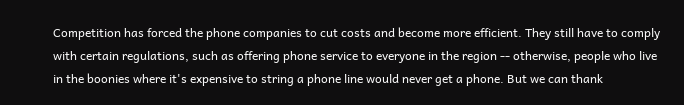Competition has forced the phone companies to cut costs and become more efficient. They still have to comply with certain regulations, such as offering phone service to everyone in the region -- otherwise, people who live in the boonies where it's expensive to string a phone line would never get a phone. But we can thank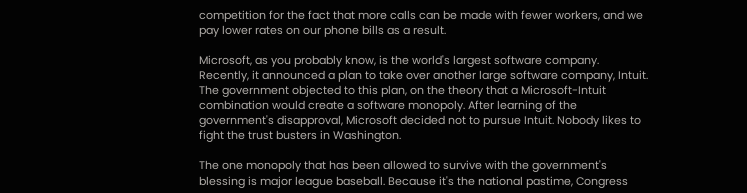competition for the fact that more calls can be made with fewer workers, and we pay lower rates on our phone bills as a result.

Microsoft, as you probably know, is the world's largest software company. Recently, it announced a plan to take over another large software company, Intuit. The government objected to this plan, on the theory that a Microsoft-Intuit combination would create a software monopoly. After learning of the government's disapproval, Microsoft decided not to pursue Intuit. Nobody likes to fight the trust busters in Washington.

The one monopoly that has been allowed to survive with the government's blessing is major league baseball. Because it's the national pastime, Congress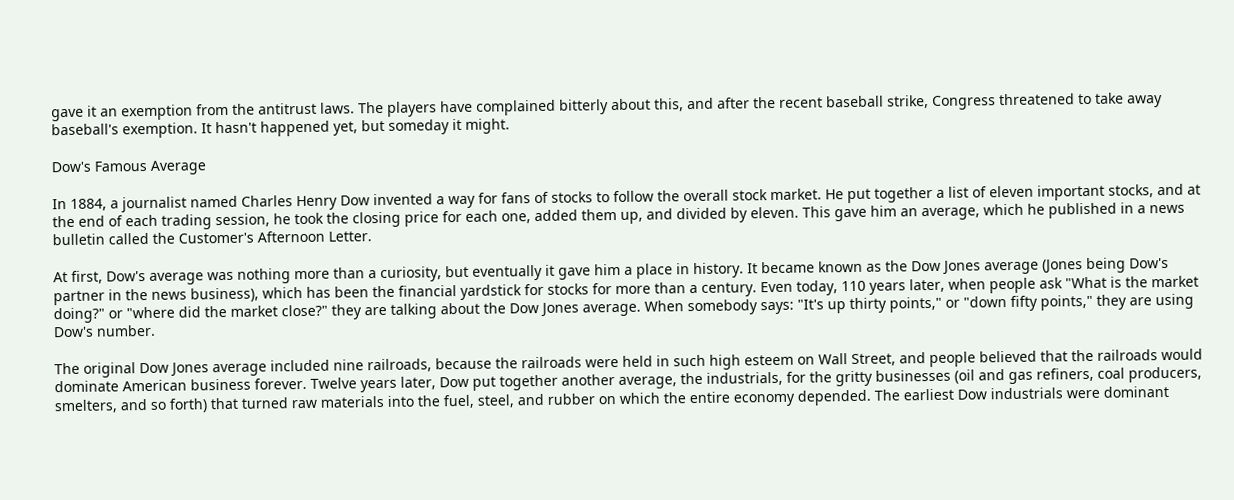gave it an exemption from the antitrust laws. The players have complained bitterly about this, and after the recent baseball strike, Congress threatened to take away baseball's exemption. It hasn't happened yet, but someday it might.

Dow's Famous Average

In 1884, a journalist named Charles Henry Dow invented a way for fans of stocks to follow the overall stock market. He put together a list of eleven important stocks, and at the end of each trading session, he took the closing price for each one, added them up, and divided by eleven. This gave him an average, which he published in a news bulletin called the Customer's Afternoon Letter.

At first, Dow's average was nothing more than a curiosity, but eventually it gave him a place in history. It became known as the Dow Jones average (Jones being Dow's partner in the news business), which has been the financial yardstick for stocks for more than a century. Even today, 110 years later, when people ask "What is the market doing?" or "where did the market close?" they are talking about the Dow Jones average. When somebody says: "It's up thirty points," or "down fifty points," they are using Dow's number.

The original Dow Jones average included nine railroads, because the railroads were held in such high esteem on Wall Street, and people believed that the railroads would dominate American business forever. Twelve years later, Dow put together another average, the industrials, for the gritty businesses (oil and gas refiners, coal producers, smelters, and so forth) that turned raw materials into the fuel, steel, and rubber on which the entire economy depended. The earliest Dow industrials were dominant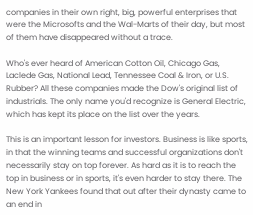companies in their own right, big, powerful enterprises that were the Microsofts and the Wal-Marts of their day, but most of them have disappeared without a trace.

Who's ever heard of American Cotton Oil, Chicago Gas, Laclede Gas, National Lead, Tennessee Coal & Iron, or U.S. Rubber? All these companies made the Dow's original list of industrials. The only name you'd recognize is General Electric, which has kept its place on the list over the years.

This is an important lesson for investors. Business is like sports, in that the winning teams and successful organizations don't necessarily stay on top forever. As hard as it is to reach the top in business or in sports, it's even harder to stay there. The New York Yankees found that out after their dynasty came to an end in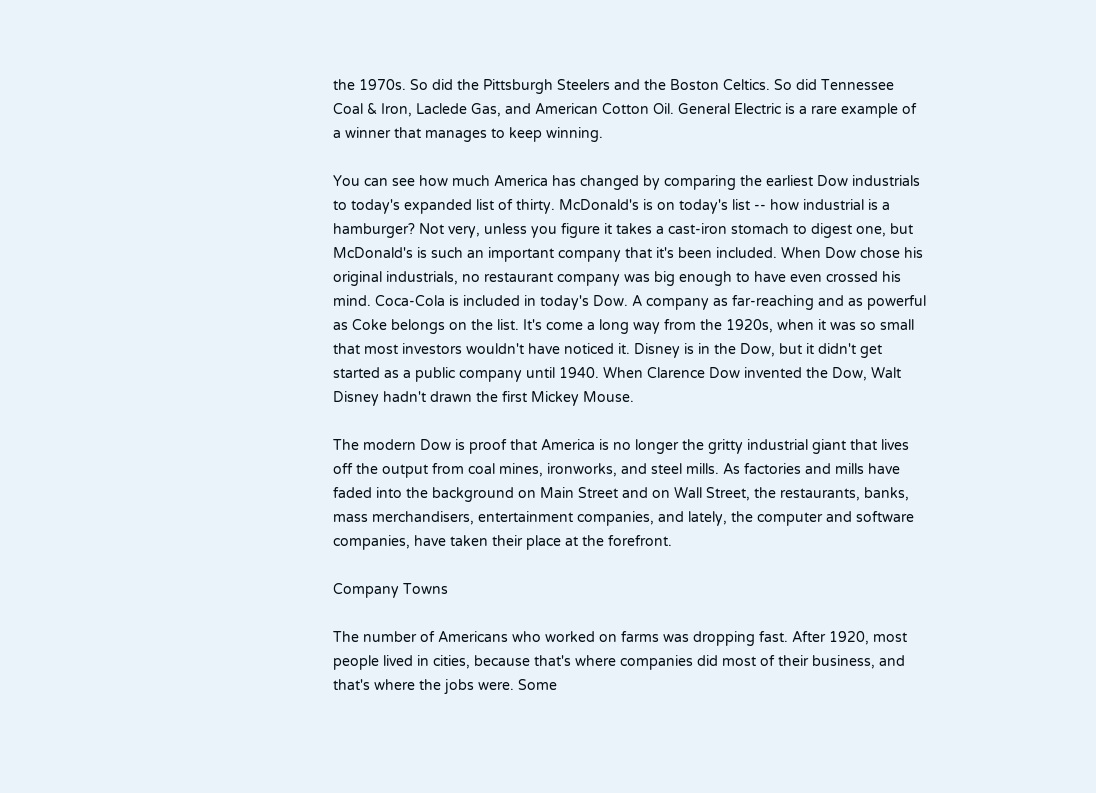the 1970s. So did the Pittsburgh Steelers and the Boston Celtics. So did Tennessee Coal & Iron, Laclede Gas, and American Cotton Oil. General Electric is a rare example of a winner that manages to keep winning.

You can see how much America has changed by comparing the earliest Dow industrials to today's expanded list of thirty. McDonald's is on today's list -- how industrial is a hamburger? Not very, unless you figure it takes a cast-iron stomach to digest one, but McDonald's is such an important company that it's been included. When Dow chose his original industrials, no restaurant company was big enough to have even crossed his mind. Coca-Cola is included in today's Dow. A company as far-reaching and as powerful as Coke belongs on the list. It's come a long way from the 1920s, when it was so small that most investors wouldn't have noticed it. Disney is in the Dow, but it didn't get started as a public company until 1940. When Clarence Dow invented the Dow, Walt Disney hadn't drawn the first Mickey Mouse.

The modern Dow is proof that America is no longer the gritty industrial giant that lives off the output from coal mines, ironworks, and steel mills. As factories and mills have faded into the background on Main Street and on Wall Street, the restaurants, banks, mass merchandisers, entertainment companies, and lately, the computer and software companies, have taken their place at the forefront.

Company Towns

The number of Americans who worked on farms was dropping fast. After 1920, most people lived in cities, because that's where companies did most of their business, and that's where the jobs were. Some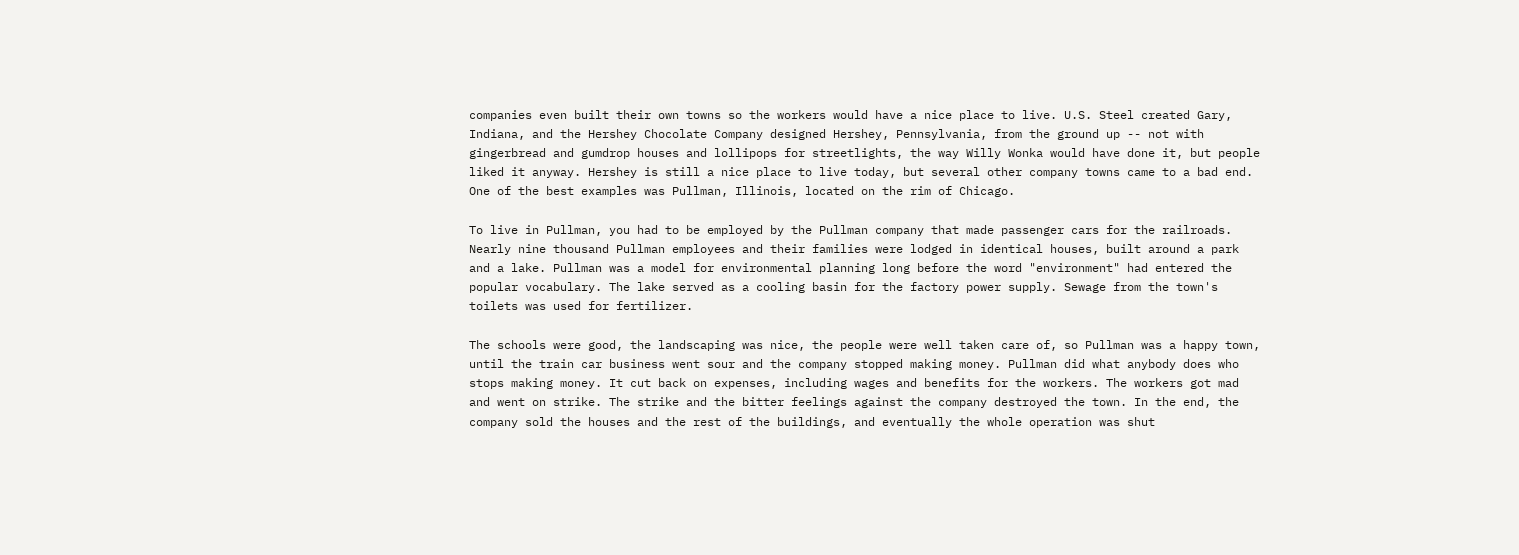companies even built their own towns so the workers would have a nice place to live. U.S. Steel created Gary, Indiana, and the Hershey Chocolate Company designed Hershey, Pennsylvania, from the ground up -- not with gingerbread and gumdrop houses and lollipops for streetlights, the way Willy Wonka would have done it, but people liked it anyway. Hershey is still a nice place to live today, but several other company towns came to a bad end. One of the best examples was Pullman, Illinois, located on the rim of Chicago.

To live in Pullman, you had to be employed by the Pullman company that made passenger cars for the railroads. Nearly nine thousand Pullman employees and their families were lodged in identical houses, built around a park and a lake. Pullman was a model for environmental planning long before the word "environment" had entered the popular vocabulary. The lake served as a cooling basin for the factory power supply. Sewage from the town's toilets was used for fertilizer.

The schools were good, the landscaping was nice, the people were well taken care of, so Pullman was a happy town, until the train car business went sour and the company stopped making money. Pullman did what anybody does who stops making money. It cut back on expenses, including wages and benefits for the workers. The workers got mad and went on strike. The strike and the bitter feelings against the company destroyed the town. In the end, the company sold the houses and the rest of the buildings, and eventually the whole operation was shut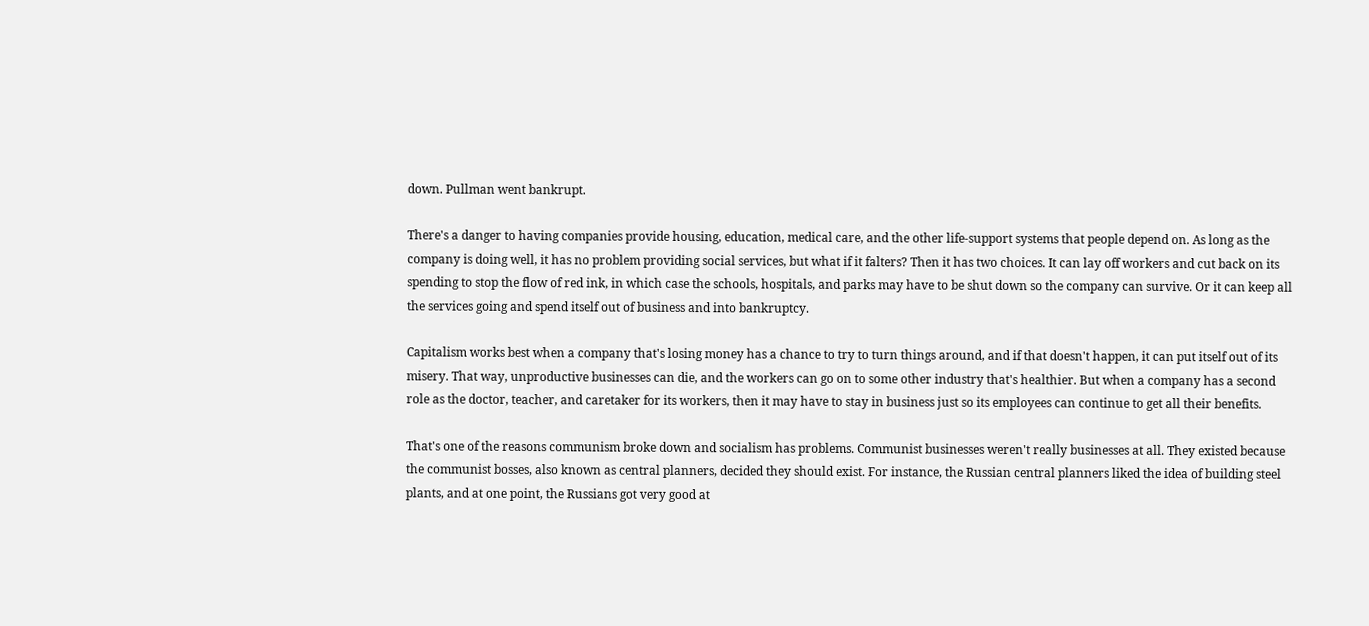down. Pullman went bankrupt.

There's a danger to having companies provide housing, education, medical care, and the other life-support systems that people depend on. As long as the company is doing well, it has no problem providing social services, but what if it falters? Then it has two choices. It can lay off workers and cut back on its spending to stop the flow of red ink, in which case the schools, hospitals, and parks may have to be shut down so the company can survive. Or it can keep all the services going and spend itself out of business and into bankruptcy.

Capitalism works best when a company that's losing money has a chance to try to turn things around, and if that doesn't happen, it can put itself out of its misery. That way, unproductive businesses can die, and the workers can go on to some other industry that's healthier. But when a company has a second role as the doctor, teacher, and caretaker for its workers, then it may have to stay in business just so its employees can continue to get all their benefits.

That's one of the reasons communism broke down and socialism has problems. Communist businesses weren't really businesses at all. They existed because the communist bosses, also known as central planners, decided they should exist. For instance, the Russian central planners liked the idea of building steel plants, and at one point, the Russians got very good at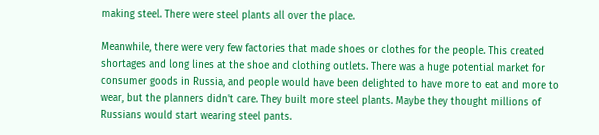making steel. There were steel plants all over the place.

Meanwhile, there were very few factories that made shoes or clothes for the people. This created shortages and long lines at the shoe and clothing outlets. There was a huge potential market for consumer goods in Russia, and people would have been delighted to have more to eat and more to wear, but the planners didn't care. They built more steel plants. Maybe they thought millions of Russians would start wearing steel pants.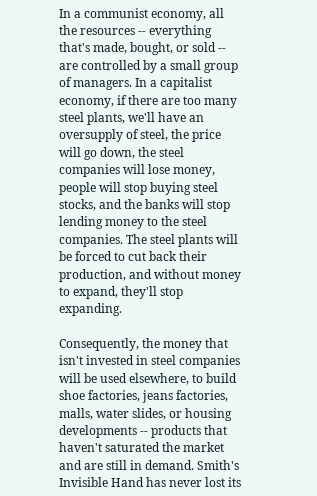In a communist economy, all the resources -- everything that's made, bought, or sold -- are controlled by a small group of managers. In a capitalist economy, if there are too many steel plants, we'll have an oversupply of steel, the price will go down, the steel companies will lose money, people will stop buying steel stocks, and the banks will stop lending money to the steel companies. The steel plants will be forced to cut back their production, and without money to expand, they'll stop expanding.

Consequently, the money that isn't invested in steel companies will be used elsewhere, to build shoe factories, jeans factories, malls, water slides, or housing developments -- products that haven't saturated the market and are still in demand. Smith's Invisible Hand has never lost its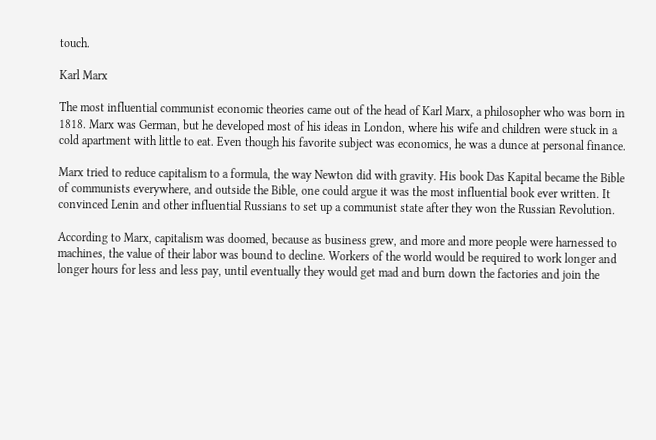touch.

Karl Marx

The most influential communist economic theories came out of the head of Karl Marx, a philosopher who was born in 1818. Marx was German, but he developed most of his ideas in London, where his wife and children were stuck in a cold apartment with little to eat. Even though his favorite subject was economics, he was a dunce at personal finance.

Marx tried to reduce capitalism to a formula, the way Newton did with gravity. His book Das Kapital became the Bible of communists everywhere, and outside the Bible, one could argue it was the most influential book ever written. It convinced Lenin and other influential Russians to set up a communist state after they won the Russian Revolution.

According to Marx, capitalism was doomed, because as business grew, and more and more people were harnessed to machines, the value of their labor was bound to decline. Workers of the world would be required to work longer and longer hours for less and less pay, until eventually they would get mad and burn down the factories and join the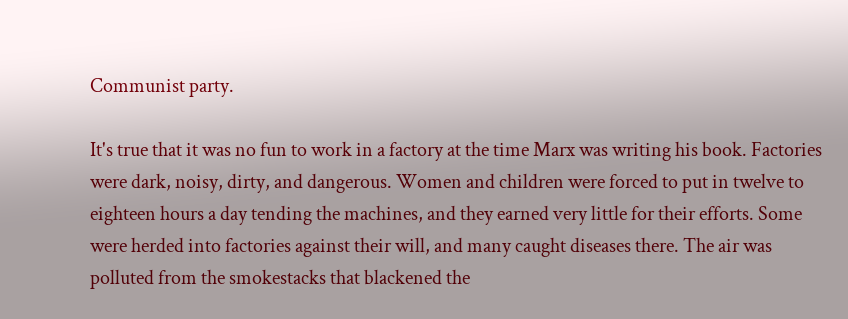Communist party.

It's true that it was no fun to work in a factory at the time Marx was writing his book. Factories were dark, noisy, dirty, and dangerous. Women and children were forced to put in twelve to eighteen hours a day tending the machines, and they earned very little for their efforts. Some were herded into factories against their will, and many caught diseases there. The air was polluted from the smokestacks that blackened the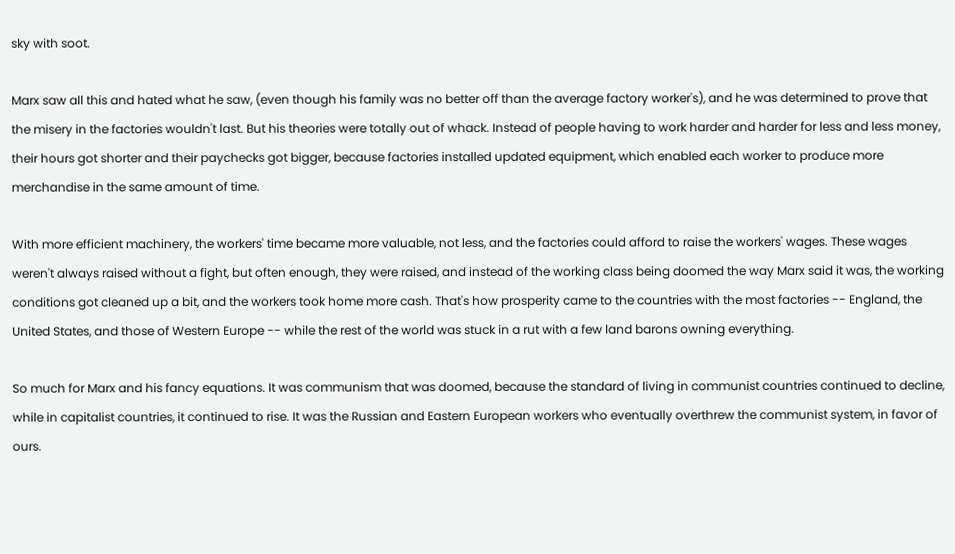sky with soot.

Marx saw all this and hated what he saw, (even though his family was no better off than the average factory worker's), and he was determined to prove that the misery in the factories wouldn't last. But his theories were totally out of whack. Instead of people having to work harder and harder for less and less money, their hours got shorter and their paychecks got bigger, because factories installed updated equipment, which enabled each worker to produce more merchandise in the same amount of time.

With more efficient machinery, the workers' time became more valuable, not less, and the factories could afford to raise the workers' wages. These wages weren't always raised without a fight, but often enough, they were raised, and instead of the working class being doomed the way Marx said it was, the working conditions got cleaned up a bit, and the workers took home more cash. That's how prosperity came to the countries with the most factories -- England, the United States, and those of Western Europe -- while the rest of the world was stuck in a rut with a few land barons owning everything.

So much for Marx and his fancy equations. It was communism that was doomed, because the standard of living in communist countries continued to decline, while in capitalist countries, it continued to rise. It was the Russian and Eastern European workers who eventually overthrew the communist system, in favor of ours.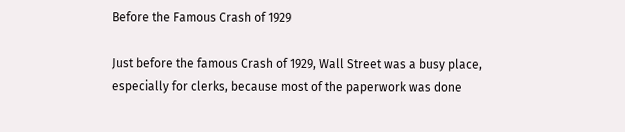Before the Famous Crash of 1929

Just before the famous Crash of 1929, Wall Street was a busy place, especially for clerks, because most of the paperwork was done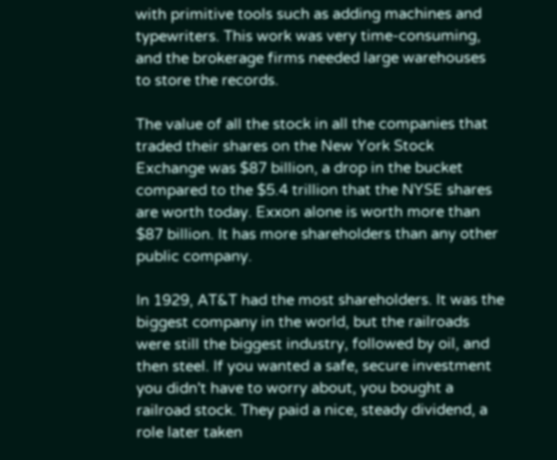with primitive tools such as adding machines and typewriters. This work was very time-consuming, and the brokerage firms needed large warehouses to store the records.

The value of all the stock in all the companies that traded their shares on the New York Stock Exchange was $87 billion, a drop in the bucket compared to the $5.4 trillion that the NYSE shares are worth today. Exxon alone is worth more than $87 billion. It has more shareholders than any other public company.

In 1929, AT&T had the most shareholders. It was the biggest company in the world, but the railroads were still the biggest industry, followed by oil, and then steel. If you wanted a safe, secure investment you didn't have to worry about, you bought a railroad stock. They paid a nice, steady dividend, a role later taken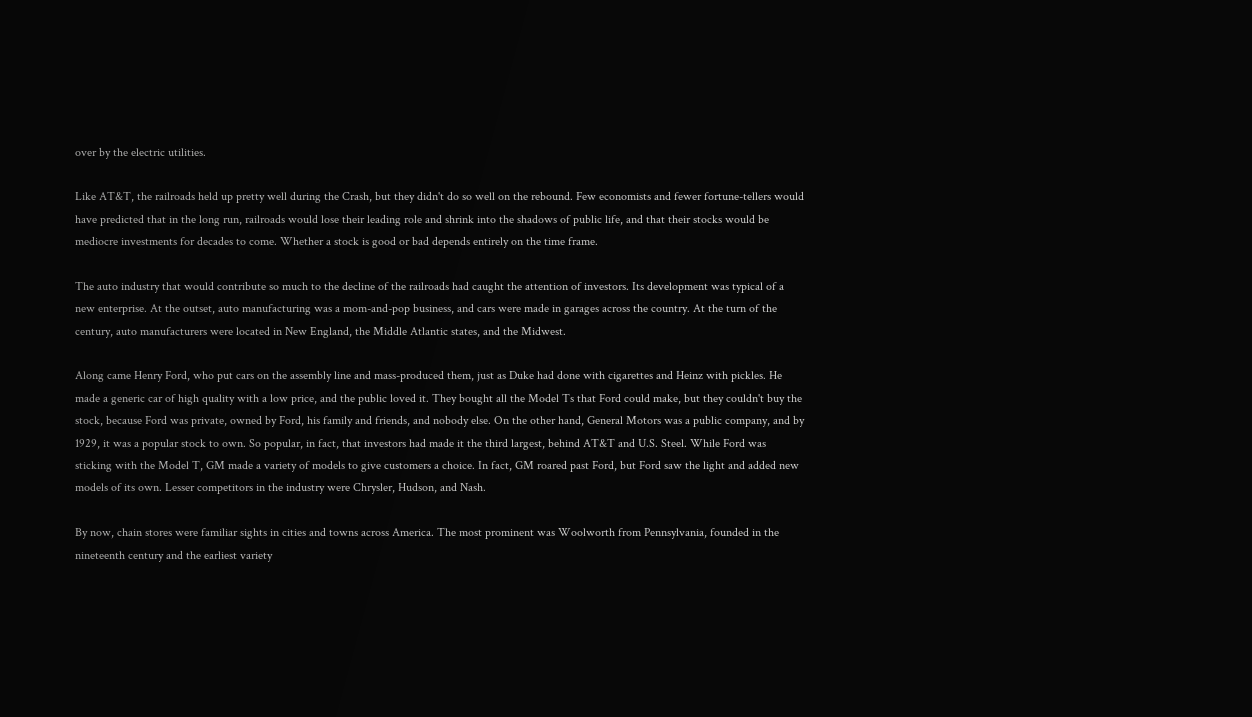over by the electric utilities.

Like AT&T, the railroads held up pretty well during the Crash, but they didn't do so well on the rebound. Few economists and fewer fortune-tellers would have predicted that in the long run, railroads would lose their leading role and shrink into the shadows of public life, and that their stocks would be mediocre investments for decades to come. Whether a stock is good or bad depends entirely on the time frame.

The auto industry that would contribute so much to the decline of the railroads had caught the attention of investors. Its development was typical of a new enterprise. At the outset, auto manufacturing was a mom-and-pop business, and cars were made in garages across the country. At the turn of the century, auto manufacturers were located in New England, the Middle Atlantic states, and the Midwest.

Along came Henry Ford, who put cars on the assembly line and mass-produced them, just as Duke had done with cigarettes and Heinz with pickles. He made a generic car of high quality with a low price, and the public loved it. They bought all the Model Ts that Ford could make, but they couldn't buy the stock, because Ford was private, owned by Ford, his family and friends, and nobody else. On the other hand, General Motors was a public company, and by 1929, it was a popular stock to own. So popular, in fact, that investors had made it the third largest, behind AT&T and U.S. Steel. While Ford was sticking with the Model T, GM made a variety of models to give customers a choice. In fact, GM roared past Ford, but Ford saw the light and added new models of its own. Lesser competitors in the industry were Chrysler, Hudson, and Nash.

By now, chain stores were familiar sights in cities and towns across America. The most prominent was Woolworth from Pennsylvania, founded in the nineteenth century and the earliest variety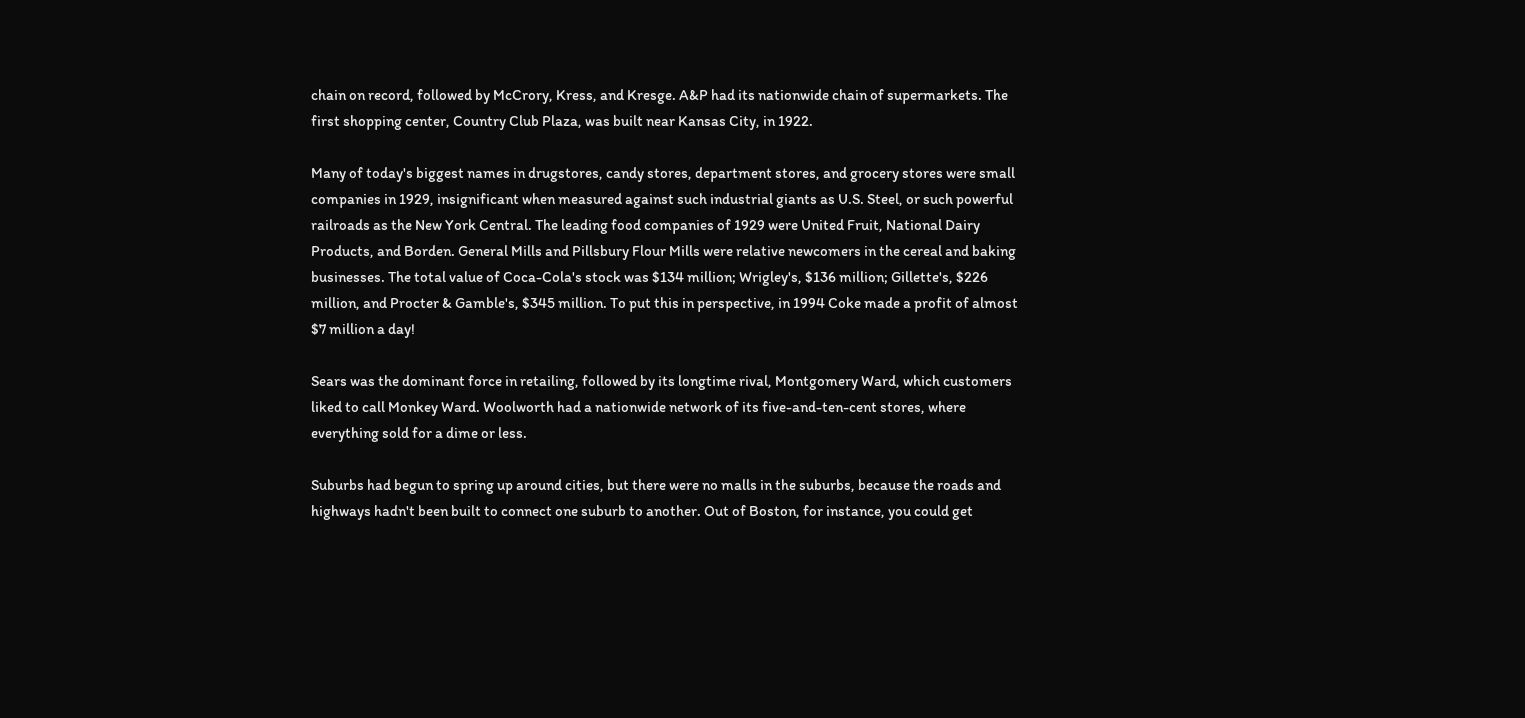chain on record, followed by McCrory, Kress, and Kresge. A&P had its nationwide chain of supermarkets. The first shopping center, Country Club Plaza, was built near Kansas City, in 1922.

Many of today's biggest names in drugstores, candy stores, department stores, and grocery stores were small companies in 1929, insignificant when measured against such industrial giants as U.S. Steel, or such powerful railroads as the New York Central. The leading food companies of 1929 were United Fruit, National Dairy Products, and Borden. General Mills and Pillsbury Flour Mills were relative newcomers in the cereal and baking businesses. The total value of Coca-Cola's stock was $134 million; Wrigley's, $136 million; Gillette's, $226 million, and Procter & Gamble's, $345 million. To put this in perspective, in 1994 Coke made a profit of almost $7 million a day!

Sears was the dominant force in retailing, followed by its longtime rival, Montgomery Ward, which customers liked to call Monkey Ward. Woolworth had a nationwide network of its five-and-ten-cent stores, where everything sold for a dime or less.

Suburbs had begun to spring up around cities, but there were no malls in the suburbs, because the roads and highways hadn't been built to connect one suburb to another. Out of Boston, for instance, you could get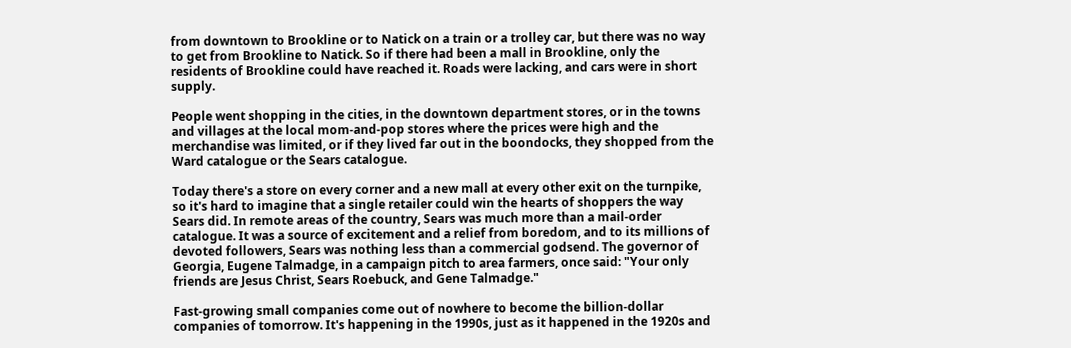from downtown to Brookline or to Natick on a train or a trolley car, but there was no way to get from Brookline to Natick. So if there had been a mall in Brookline, only the residents of Brookline could have reached it. Roads were lacking, and cars were in short supply.

People went shopping in the cities, in the downtown department stores, or in the towns and villages at the local mom-and-pop stores where the prices were high and the merchandise was limited, or if they lived far out in the boondocks, they shopped from the Ward catalogue or the Sears catalogue.

Today there's a store on every corner and a new mall at every other exit on the turnpike, so it's hard to imagine that a single retailer could win the hearts of shoppers the way Sears did. In remote areas of the country, Sears was much more than a mail-order catalogue. It was a source of excitement and a relief from boredom, and to its millions of devoted followers, Sears was nothing less than a commercial godsend. The governor of Georgia, Eugene Talmadge, in a campaign pitch to area farmers, once said: "Your only friends are Jesus Christ, Sears Roebuck, and Gene Talmadge."

Fast-growing small companies come out of nowhere to become the billion-dollar companies of tomorrow. It's happening in the 1990s, just as it happened in the 1920s and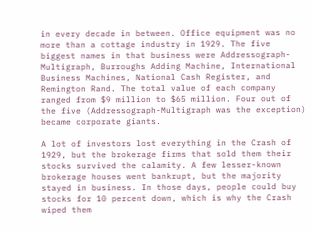in every decade in between. Office equipment was no more than a cottage industry in 1929. The five biggest names in that business were Addressograph-Multigraph, Burroughs Adding Machine, International Business Machines, National Cash Register, and Remington Rand. The total value of each company ranged from $9 million to $65 million. Four out of the five (Addressograph-Multigraph was the exception) became corporate giants.

A lot of investors lost everything in the Crash of 1929, but the brokerage firms that sold them their stocks survived the calamity. A few lesser-known brokerage houses went bankrupt, but the majority stayed in business. In those days, people could buy stocks for 10 percent down, which is why the Crash wiped them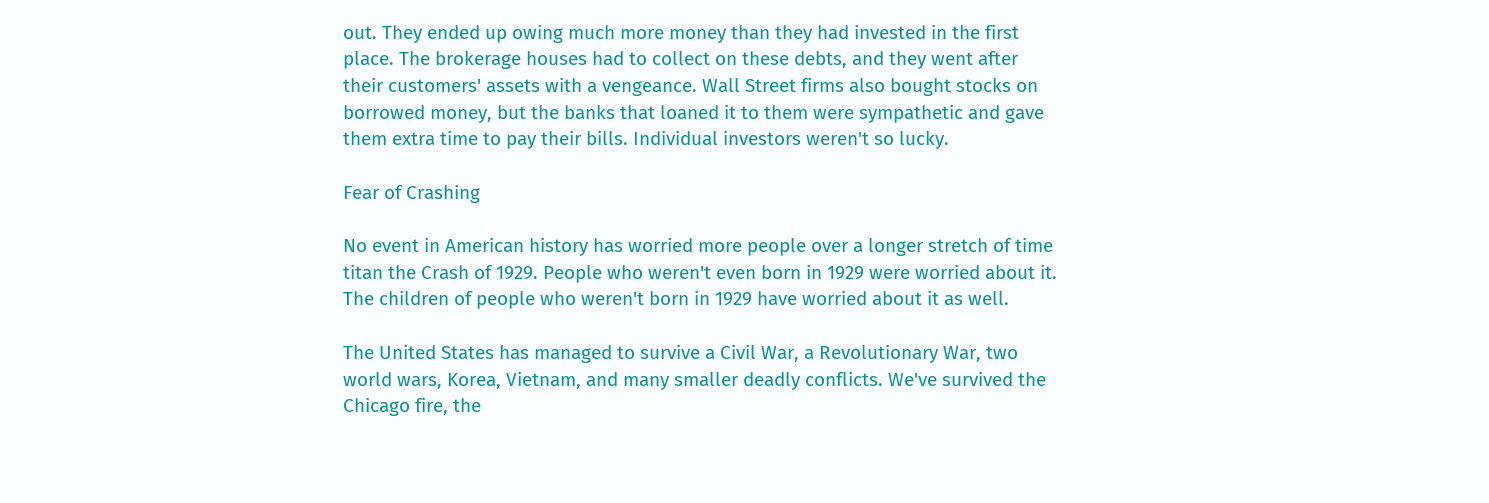out. They ended up owing much more money than they had invested in the first place. The brokerage houses had to collect on these debts, and they went after their customers' assets with a vengeance. Wall Street firms also bought stocks on borrowed money, but the banks that loaned it to them were sympathetic and gave them extra time to pay their bills. Individual investors weren't so lucky.

Fear of Crashing

No event in American history has worried more people over a longer stretch of time titan the Crash of 1929. People who weren't even born in 1929 were worried about it. The children of people who weren't born in 1929 have worried about it as well.

The United States has managed to survive a Civil War, a Revolutionary War, two world wars, Korea, Vietnam, and many smaller deadly conflicts. We've survived the Chicago fire, the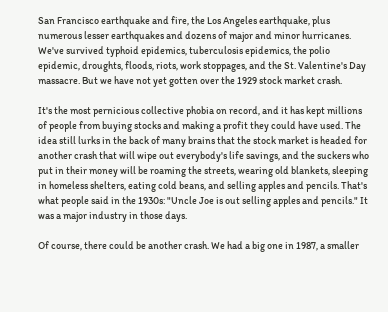San Francisco earthquake and fire, the Los Angeles earthquake, plus numerous lesser earthquakes and dozens of major and minor hurricanes. We've survived typhoid epidemics, tuberculosis epidemics, the polio epidemic, droughts, floods, riots, work stoppages, and the St. Valentine's Day massacre. But we have not yet gotten over the 1929 stock market crash.

It's the most pernicious collective phobia on record, and it has kept millions of people from buying stocks and making a profit they could have used. The idea still lurks in the back of many brains that the stock market is headed for another crash that will wipe out everybody's life savings, and the suckers who put in their money will be roaming the streets, wearing old blankets, sleeping in homeless shelters, eating cold beans, and selling apples and pencils. That's what people said in the 1930s: "Uncle Joe is out selling apples and pencils." It was a major industry in those days.

Of course, there could be another crash. We had a big one in 1987, a smaller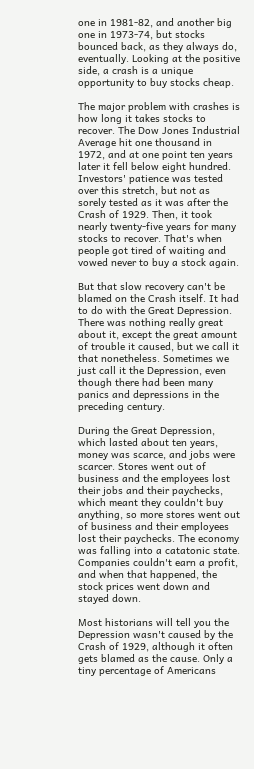one in 1981-82, and another big one in 1973-74, but stocks bounced back, as they always do, eventually. Looking at the positive side, a crash is a unique opportunity to buy stocks cheap.

The major problem with crashes is how long it takes stocks to recover. The Dow Jones Industrial Average hit one thousand in 1972, and at one point ten years later it fell below eight hundred. Investors' patience was tested over this stretch, but not as sorely tested as it was after the Crash of 1929. Then, it took nearly twenty-five years for many stocks to recover. That's when people got tired of waiting and vowed never to buy a stock again.

But that slow recovery can't be blamed on the Crash itself. It had to do with the Great Depression. There was nothing really great about it, except the great amount of trouble it caused, but we call it that nonetheless. Sometimes we just call it the Depression, even though there had been many panics and depressions in the preceding century.

During the Great Depression, which lasted about ten years, money was scarce, and jobs were scarcer. Stores went out of business and the employees lost their jobs and their paychecks, which meant they couldn't buy anything, so more stores went out of business and their employees lost their paychecks. The economy was falling into a catatonic state. Companies couldn't earn a profit, and when that happened, the stock prices went down and stayed down.

Most historians will tell you the Depression wasn't caused by the Crash of 1929, although it often gets blamed as the cause. Only a tiny percentage of Americans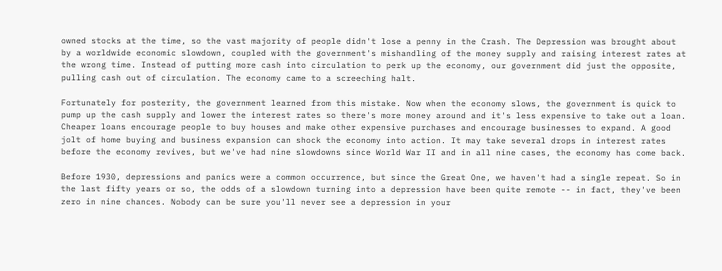owned stocks at the time, so the vast majority of people didn't lose a penny in the Crash. The Depression was brought about by a worldwide economic slowdown, coupled with the government's mishandling of the money supply and raising interest rates at the wrong time. Instead of putting more cash into circulation to perk up the economy, our government did just the opposite, pulling cash out of circulation. The economy came to a screeching halt.

Fortunately for posterity, the government learned from this mistake. Now when the economy slows, the government is quick to pump up the cash supply and lower the interest rates so there's more money around and it's less expensive to take out a loan. Cheaper loans encourage people to buy houses and make other expensive purchases and encourage businesses to expand. A good jolt of home buying and business expansion can shock the economy into action. It may take several drops in interest rates before the economy revives, but we've had nine slowdowns since World War II and in all nine cases, the economy has come back.

Before 1930, depressions and panics were a common occurrence, but since the Great One, we haven't had a single repeat. So in the last fifty years or so, the odds of a slowdown turning into a depression have been quite remote -- in fact, they've been zero in nine chances. Nobody can be sure you'll never see a depression in your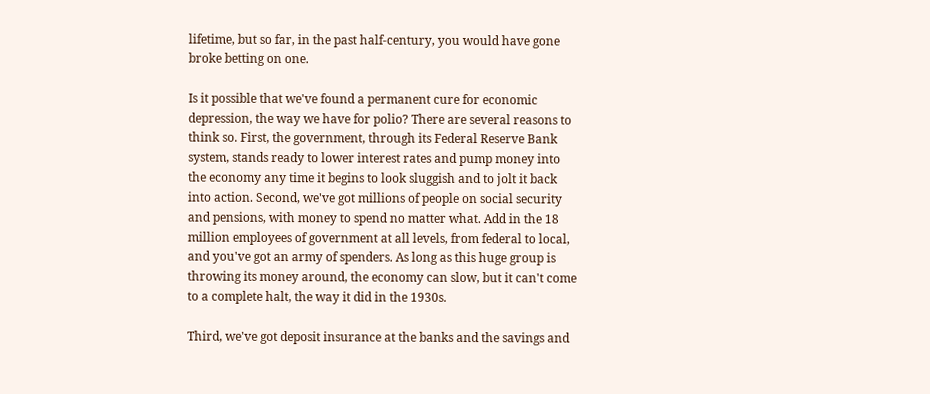lifetime, but so far, in the past half-century, you would have gone broke betting on one.

Is it possible that we've found a permanent cure for economic depression, the way we have for polio? There are several reasons to think so. First, the government, through its Federal Reserve Bank system, stands ready to lower interest rates and pump money into the economy any time it begins to look sluggish and to jolt it back into action. Second, we've got millions of people on social security and pensions, with money to spend no matter what. Add in the 18 million employees of government at all levels, from federal to local, and you've got an army of spenders. As long as this huge group is throwing its money around, the economy can slow, but it can't come to a complete halt, the way it did in the 1930s.

Third, we've got deposit insurance at the banks and the savings and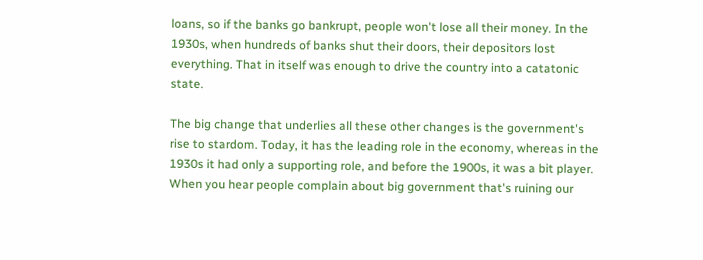loans, so if the banks go bankrupt, people won't lose all their money. In the 1930s, when hundreds of banks shut their doors, their depositors lost everything. That in itself was enough to drive the country into a catatonic state.

The big change that underlies all these other changes is the government's rise to stardom. Today, it has the leading role in the economy, whereas in the 1930s it had only a supporting role, and before the 1900s, it was a bit player. When you hear people complain about big government that's ruining our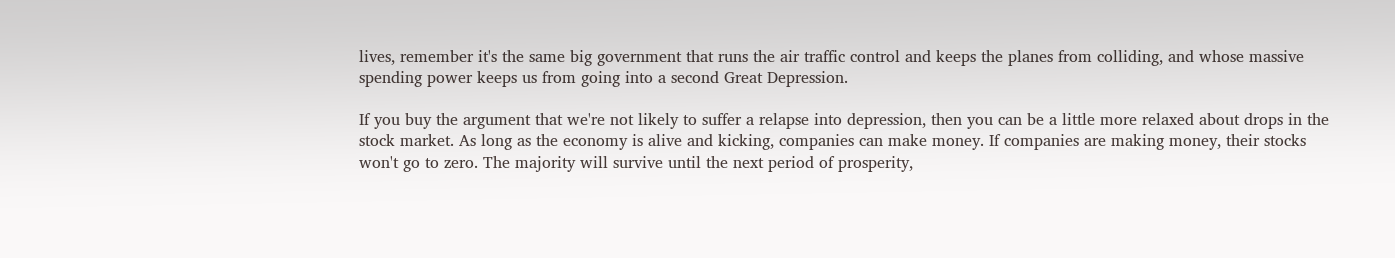lives, remember it's the same big government that runs the air traffic control and keeps the planes from colliding, and whose massive spending power keeps us from going into a second Great Depression.

If you buy the argument that we're not likely to suffer a relapse into depression, then you can be a little more relaxed about drops in the stock market. As long as the economy is alive and kicking, companies can make money. If companies are making money, their stocks won't go to zero. The majority will survive until the next period of prosperity,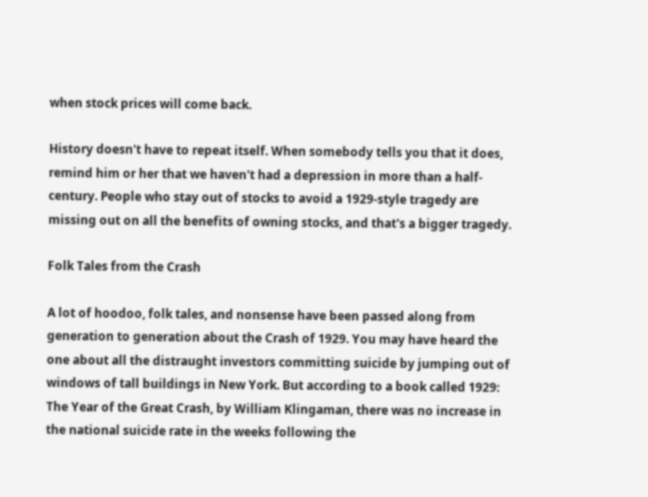when stock prices will come back.

History doesn't have to repeat itself. When somebody tells you that it does, remind him or her that we haven't had a depression in more than a half-century. People who stay out of stocks to avoid a 1929-style tragedy are missing out on all the benefits of owning stocks, and that's a bigger tragedy.

Folk Tales from the Crash

A lot of hoodoo, folk tales, and nonsense have been passed along from generation to generation about the Crash of 1929. You may have heard the one about all the distraught investors committing suicide by jumping out of windows of tall buildings in New York. But according to a book called 1929: The Year of the Great Crash, by William Klingaman, there was no increase in the national suicide rate in the weeks following the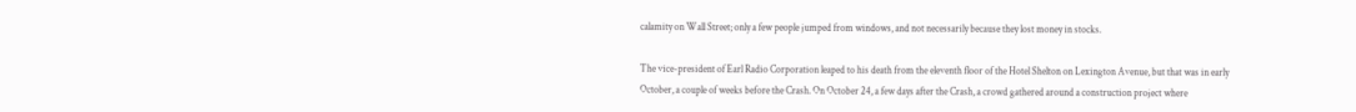calamity on Wall Street; only a few people jumped from windows, and not necessarily because they lost money in stocks.

The vice-president of Earl Radio Corporation leaped to his death from the eleventh floor of the Hotel Shelton on Lexington Avenue, but that was in early October, a couple of weeks before the Crash. On October 24, a few days after the Crash, a crowd gathered around a construction project where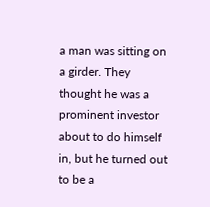a man was sitting on a girder. They thought he was a prominent investor about to do himself in, but he turned out to be a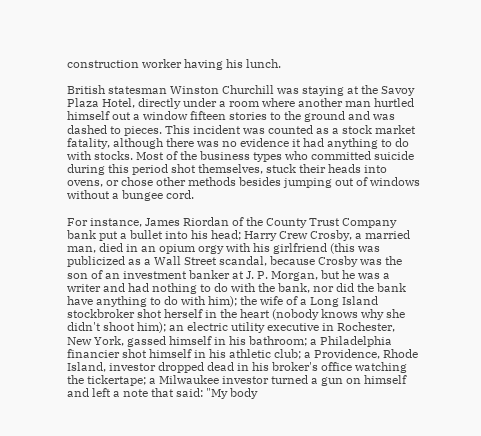construction worker having his lunch.

British statesman Winston Churchill was staying at the Savoy Plaza Hotel, directly under a room where another man hurtled himself out a window fifteen stories to the ground and was dashed to pieces. This incident was counted as a stock market fatality, although there was no evidence it had anything to do with stocks. Most of the business types who committed suicide during this period shot themselves, stuck their heads into ovens, or chose other methods besides jumping out of windows without a bungee cord.

For instance, James Riordan of the County Trust Company bank put a bullet into his head; Harry Crew Crosby, a married man, died in an opium orgy with his girlfriend (this was publicized as a Wall Street scandal, because Crosby was the son of an investment banker at J. P. Morgan, but he was a writer and had nothing to do with the bank, nor did the bank have anything to do with him); the wife of a Long Island stockbroker shot herself in the heart (nobody knows why she didn't shoot him); an electric utility executive in Rochester, New York, gassed himself in his bathroom; a Philadelphia financier shot himself in his athletic club; a Providence, Rhode Island, investor dropped dead in his broker's office watching the tickertape; a Milwaukee investor turned a gun on himself and left a note that said: "My body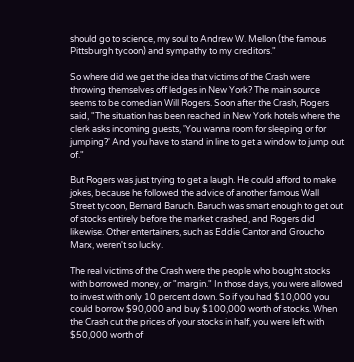should go to science, my soul to Andrew W. Mellon (the famous Pittsburgh tycoon) and sympathy to my creditors."

So where did we get the idea that victims of the Crash were throwing themselves off ledges in New York? The main source seems to be comedian Will Rogers. Soon after the Crash, Rogers said, "The situation has been reached in New York hotels where the clerk asks incoming guests, 'You wanna room for sleeping or for jumping?' And you have to stand in line to get a window to jump out of."

But Rogers was just trying to get a laugh. He could afford to make jokes, because he followed the advice of another famous Wall Street tycoon, Bernard Baruch. Baruch was smart enough to get out of stocks entirely before the market crashed, and Rogers did likewise. Other entertainers, such as Eddie Cantor and Groucho Marx, weren't so lucky.

The real victims of the Crash were the people who bought stocks with borrowed money, or "margin." In those days, you were allowed to invest with only 10 percent down. So if you had $10,000 you could borrow $90,000 and buy $100,000 worth of stocks. When the Crash cut the prices of your stocks in half, you were left with $50,000 worth of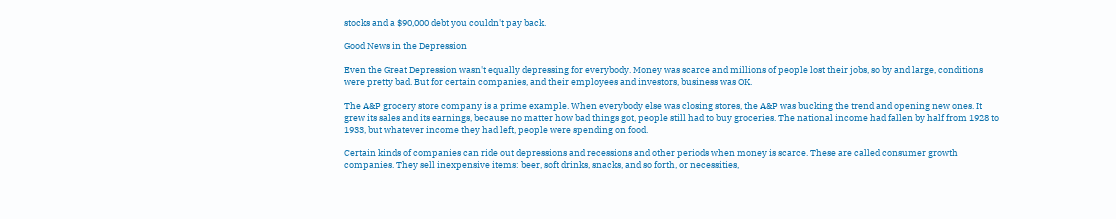stocks and a $90,000 debt you couldn't pay back.

Good News in the Depression

Even the Great Depression wasn't equally depressing for everybody. Money was scarce and millions of people lost their jobs, so by and large, conditions were pretty bad. But for certain companies, and their employees and investors, business was OK.

The A&P grocery store company is a prime example. When everybody else was closing stores, the A&P was bucking the trend and opening new ones. It grew its sales and its earnings, because no matter how bad things got, people still had to buy groceries. The national income had fallen by half from 1928 to 1933, but whatever income they had left, people were spending on food.

Certain kinds of companies can ride out depressions and recessions and other periods when money is scarce. These are called consumer growth companies. They sell inexpensive items: beer, soft drinks, snacks, and so forth, or necessities,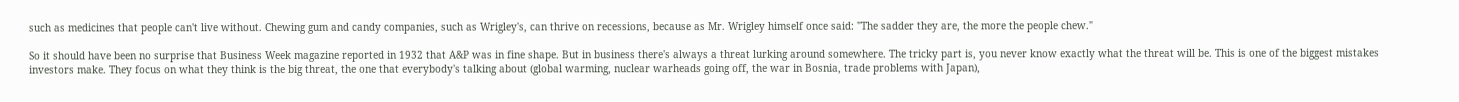such as medicines that people can't live without. Chewing gum and candy companies, such as Wrigley's, can thrive on recessions, because as Mr. Wrigley himself once said: "The sadder they are, the more the people chew."

So it should have been no surprise that Business Week magazine reported in 1932 that A&P was in fine shape. But in business there's always a threat lurking around somewhere. The tricky part is, you never know exactly what the threat will be. This is one of the biggest mistakes investors make. They focus on what they think is the big threat, the one that everybody's talking about (global warming, nuclear warheads going off, the war in Bosnia, trade problems with Japan),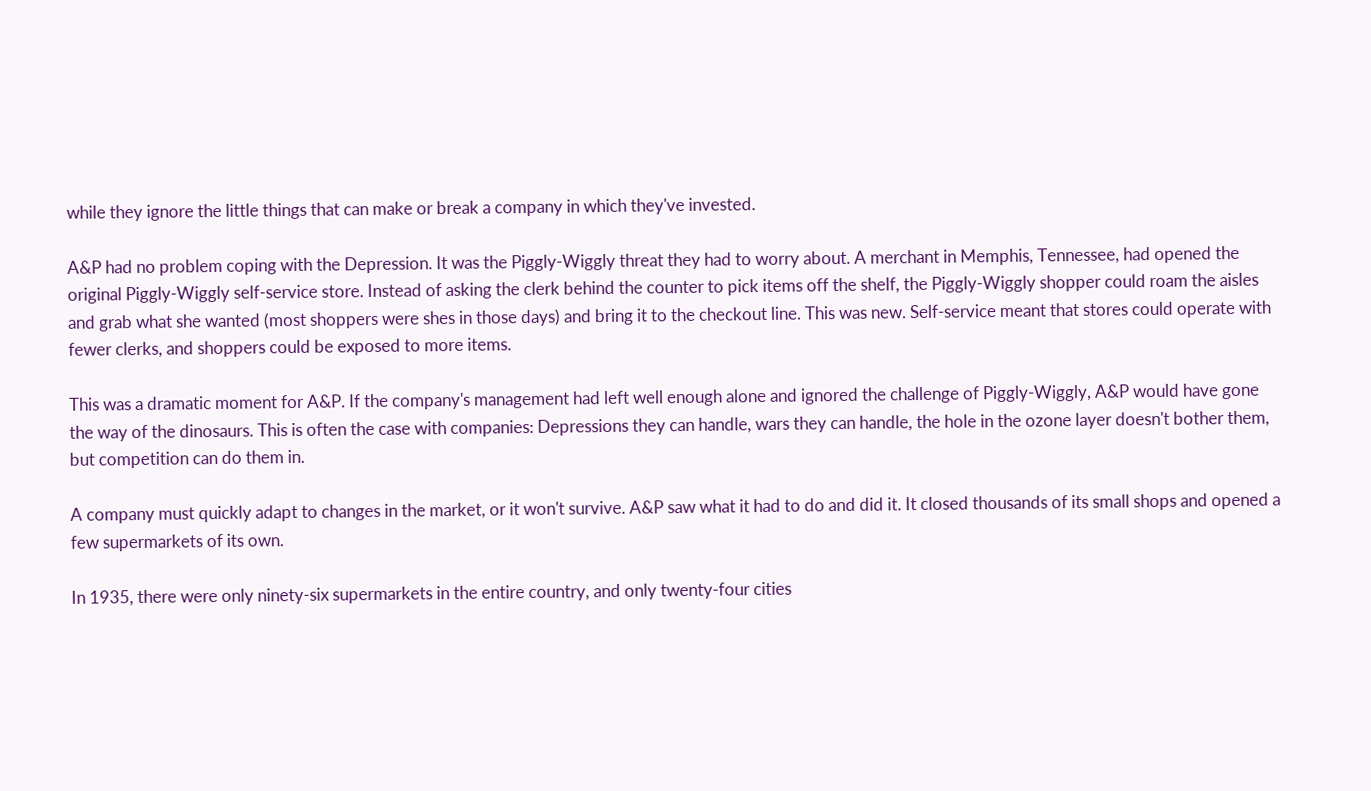while they ignore the little things that can make or break a company in which they've invested.

A&P had no problem coping with the Depression. It was the Piggly-Wiggly threat they had to worry about. A merchant in Memphis, Tennessee, had opened the original Piggly-Wiggly self-service store. Instead of asking the clerk behind the counter to pick items off the shelf, the Piggly-Wiggly shopper could roam the aisles and grab what she wanted (most shoppers were shes in those days) and bring it to the checkout line. This was new. Self-service meant that stores could operate with fewer clerks, and shoppers could be exposed to more items.

This was a dramatic moment for A&P. If the company's management had left well enough alone and ignored the challenge of Piggly-Wiggly, A&P would have gone the way of the dinosaurs. This is often the case with companies: Depressions they can handle, wars they can handle, the hole in the ozone layer doesn't bother them, but competition can do them in.

A company must quickly adapt to changes in the market, or it won't survive. A&P saw what it had to do and did it. It closed thousands of its small shops and opened a few supermarkets of its own.

In 1935, there were only ninety-six supermarkets in the entire country, and only twenty-four cities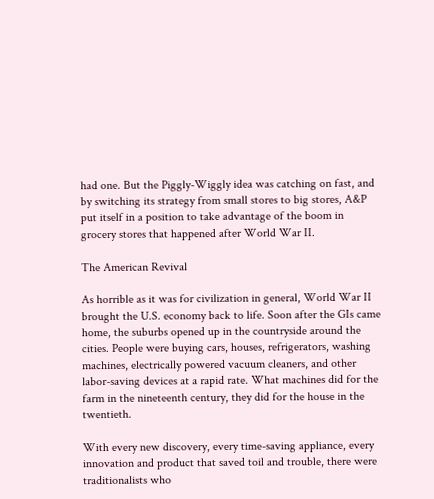had one. But the Piggly-Wiggly idea was catching on fast, and by switching its strategy from small stores to big stores, A&P put itself in a position to take advantage of the boom in grocery stores that happened after World War II.

The American Revival

As horrible as it was for civilization in general, World War II brought the U.S. economy back to life. Soon after the GIs came home, the suburbs opened up in the countryside around the cities. People were buying cars, houses, refrigerators, washing machines, electrically powered vacuum cleaners, and other labor-saving devices at a rapid rate. What machines did for the farm in the nineteenth century, they did for the house in the twentieth.

With every new discovery, every time-saving appliance, every innovation and product that saved toil and trouble, there were traditionalists who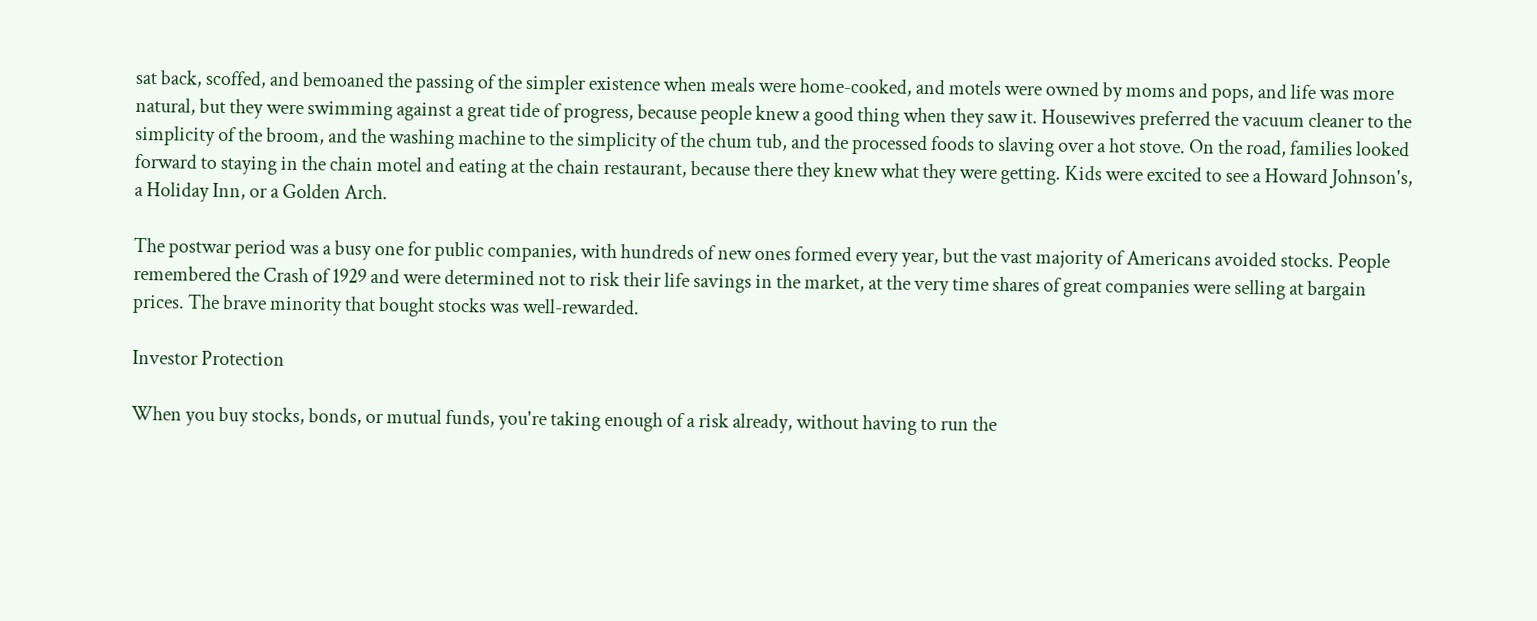sat back, scoffed, and bemoaned the passing of the simpler existence when meals were home-cooked, and motels were owned by moms and pops, and life was more natural, but they were swimming against a great tide of progress, because people knew a good thing when they saw it. Housewives preferred the vacuum cleaner to the simplicity of the broom, and the washing machine to the simplicity of the chum tub, and the processed foods to slaving over a hot stove. On the road, families looked forward to staying in the chain motel and eating at the chain restaurant, because there they knew what they were getting. Kids were excited to see a Howard Johnson's, a Holiday Inn, or a Golden Arch.

The postwar period was a busy one for public companies, with hundreds of new ones formed every year, but the vast majority of Americans avoided stocks. People remembered the Crash of 1929 and were determined not to risk their life savings in the market, at the very time shares of great companies were selling at bargain prices. The brave minority that bought stocks was well-rewarded.

Investor Protection

When you buy stocks, bonds, or mutual funds, you're taking enough of a risk already, without having to run the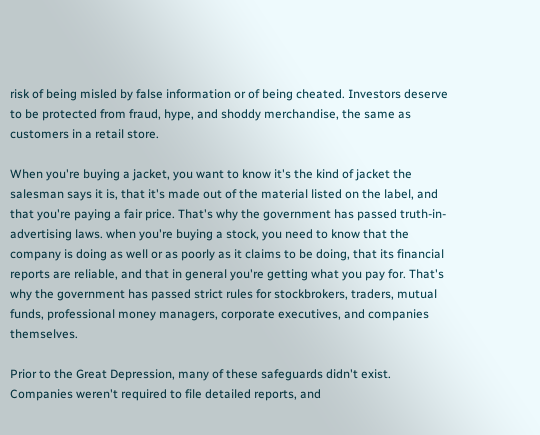risk of being misled by false information or of being cheated. Investors deserve to be protected from fraud, hype, and shoddy merchandise, the same as customers in a retail store.

When you're buying a jacket, you want to know it's the kind of jacket the salesman says it is, that it's made out of the material listed on the label, and that you're paying a fair price. That's why the government has passed truth-in-advertising laws. when you're buying a stock, you need to know that the company is doing as well or as poorly as it claims to be doing, that its financial reports are reliable, and that in general you're getting what you pay for. That's why the government has passed strict rules for stockbrokers, traders, mutual funds, professional money managers, corporate executives, and companies themselves.

Prior to the Great Depression, many of these safeguards didn't exist. Companies weren't required to file detailed reports, and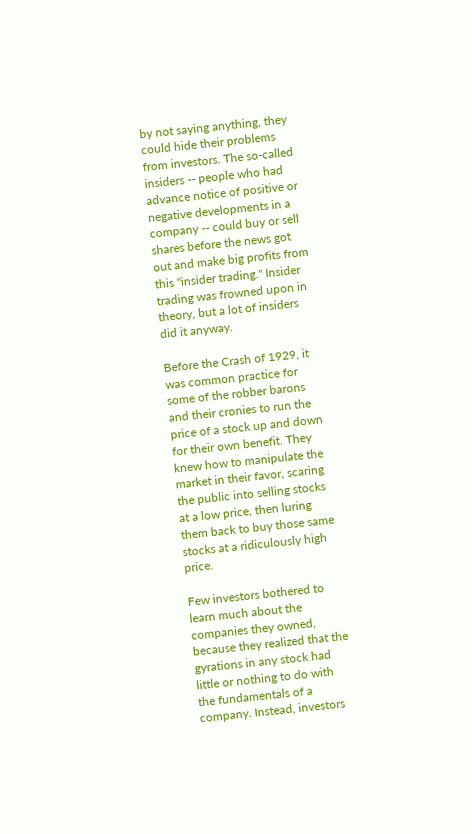by not saying anything, they could hide their problems from investors. The so-called insiders -- people who had advance notice of positive or negative developments in a company -- could buy or sell shares before the news got out and make big profits from this "insider trading." Insider trading was frowned upon in theory, but a lot of insiders did it anyway.

Before the Crash of 1929, it was common practice for some of the robber barons and their cronies to run the price of a stock up and down for their own benefit. They knew how to manipulate the market in their favor, scaring the public into selling stocks at a low price, then luring them back to buy those same stocks at a ridiculously high price.

Few investors bothered to learn much about the companies they owned, because they realized that the gyrations in any stock had little or nothing to do with the fundamentals of a company. Instead, investors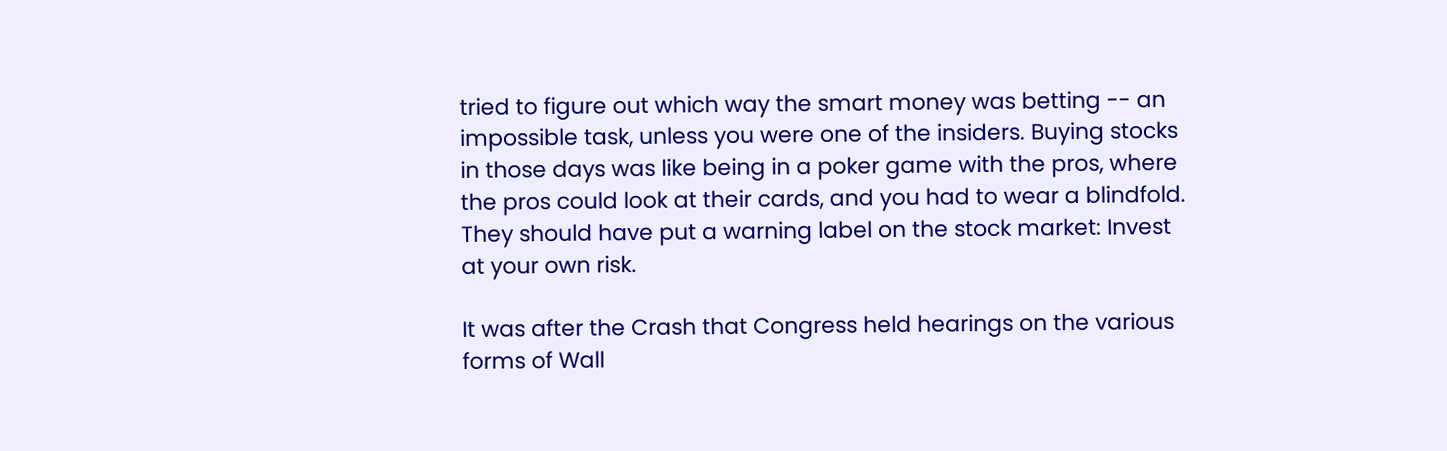tried to figure out which way the smart money was betting -- an impossible task, unless you were one of the insiders. Buying stocks in those days was like being in a poker game with the pros, where the pros could look at their cards, and you had to wear a blindfold. They should have put a warning label on the stock market: Invest at your own risk.

It was after the Crash that Congress held hearings on the various forms of Wall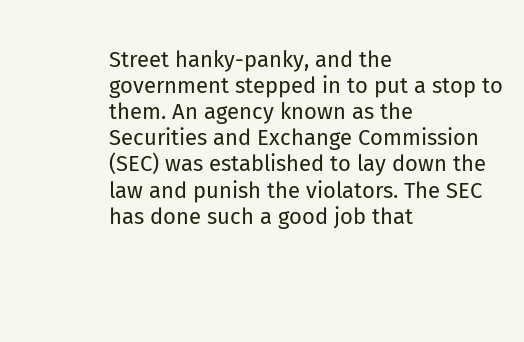Street hanky-panky, and the government stepped in to put a stop to them. An agency known as the Securities and Exchange Commission (SEC) was established to lay down the law and punish the violators. The SEC has done such a good job that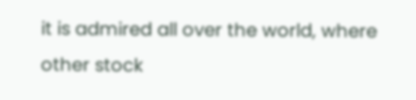it is admired all over the world, where other stock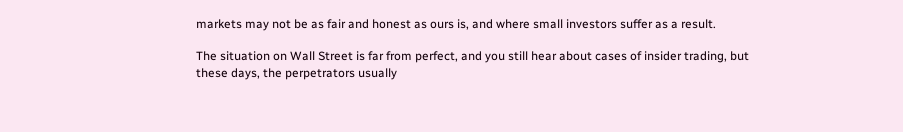markets may not be as fair and honest as ours is, and where small investors suffer as a result.

The situation on Wall Street is far from perfect, and you still hear about cases of insider trading, but these days, the perpetrators usually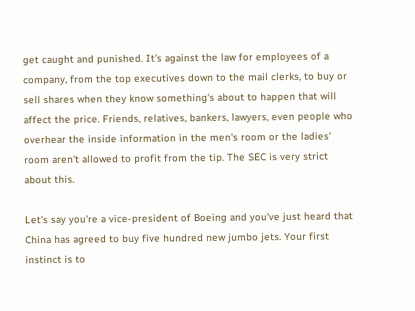get caught and punished. It's against the law for employees of a company, from the top executives down to the mail clerks, to buy or sell shares when they know something's about to happen that will affect the price. Friends, relatives, bankers, lawyers, even people who overhear the inside information in the men's room or the ladies' room aren't allowed to profit from the tip. The SEC is very strict about this.

Let's say you're a vice-president of Boeing and you've just heard that China has agreed to buy five hundred new jumbo jets. Your first instinct is to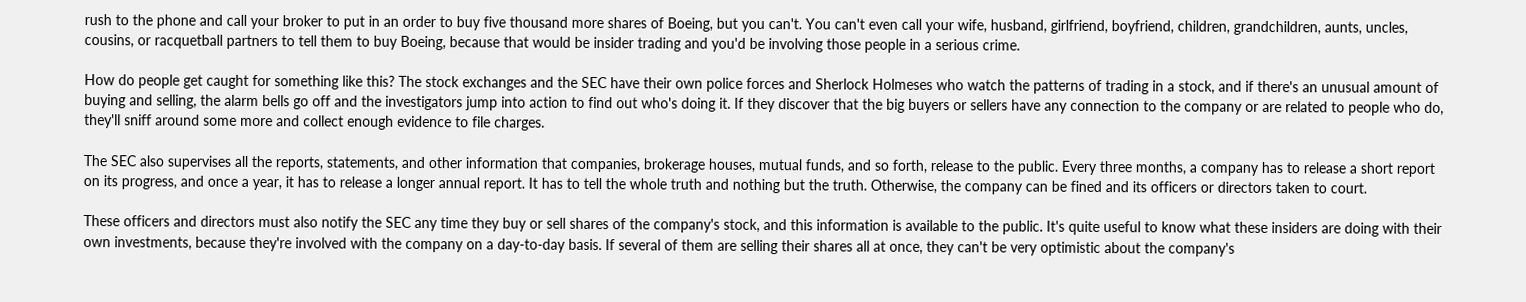rush to the phone and call your broker to put in an order to buy five thousand more shares of Boeing, but you can't. You can't even call your wife, husband, girlfriend, boyfriend, children, grandchildren, aunts, uncles, cousins, or racquetball partners to tell them to buy Boeing, because that would be insider trading and you'd be involving those people in a serious crime.

How do people get caught for something like this? The stock exchanges and the SEC have their own police forces and Sherlock Holmeses who watch the patterns of trading in a stock, and if there's an unusual amount of buying and selling, the alarm bells go off and the investigators jump into action to find out who's doing it. If they discover that the big buyers or sellers have any connection to the company or are related to people who do, they'll sniff around some more and collect enough evidence to file charges.

The SEC also supervises all the reports, statements, and other information that companies, brokerage houses, mutual funds, and so forth, release to the public. Every three months, a company has to release a short report on its progress, and once a year, it has to release a longer annual report. It has to tell the whole truth and nothing but the truth. Otherwise, the company can be fined and its officers or directors taken to court.

These officers and directors must also notify the SEC any time they buy or sell shares of the company's stock, and this information is available to the public. It's quite useful to know what these insiders are doing with their own investments, because they're involved with the company on a day-to-day basis. If several of them are selling their shares all at once, they can't be very optimistic about the company's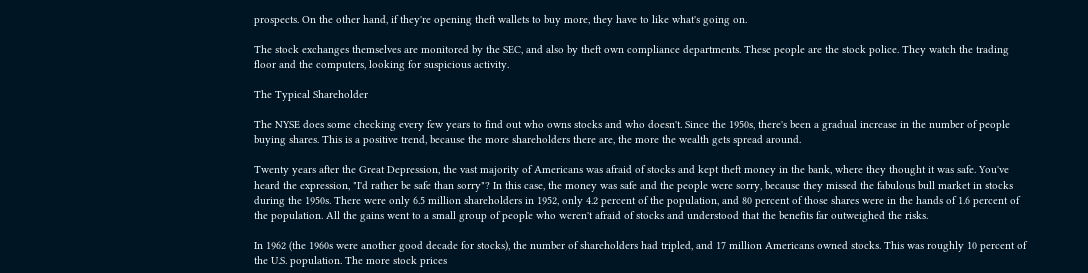prospects. On the other hand, if they're opening theft wallets to buy more, they have to like what's going on.

The stock exchanges themselves are monitored by the SEC, and also by theft own compliance departments. These people are the stock police. They watch the trading floor and the computers, looking for suspicious activity.

The Typical Shareholder

The NYSE does some checking every few years to find out who owns stocks and who doesn't. Since the 1950s, there's been a gradual increase in the number of people buying shares. This is a positive trend, because the more shareholders there are, the more the wealth gets spread around.

Twenty years after the Great Depression, the vast majority of Americans was afraid of stocks and kept theft money in the bank, where they thought it was safe. You've heard the expression, "I'd rather be safe than sorry"? In this case, the money was safe and the people were sorry, because they missed the fabulous bull market in stocks during the 1950s. There were only 6.5 million shareholders in 1952, only 4.2 percent of the population, and 80 percent of those shares were in the hands of 1.6 percent of the population. All the gains went to a small group of people who weren't afraid of stocks and understood that the benefits far outweighed the risks.

In 1962 (the 1960s were another good decade for stocks), the number of shareholders had tripled, and 17 million Americans owned stocks. This was roughly 10 percent of the U.S. population. The more stock prices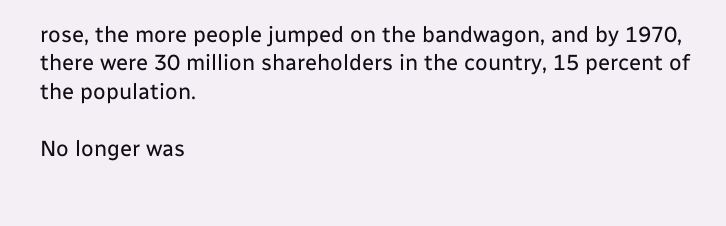rose, the more people jumped on the bandwagon, and by 1970, there were 30 million shareholders in the country, 15 percent of the population.

No longer was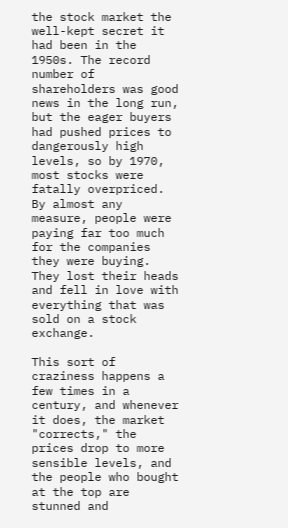the stock market the well-kept secret it had been in the 1950s. The record number of shareholders was good news in the long run, but the eager buyers had pushed prices to dangerously high levels, so by 1970, most stocks were fatally overpriced. By almost any measure, people were paying far too much for the companies they were buying. They lost their heads and fell in love with everything that was sold on a stock exchange.

This sort of craziness happens a few times in a century, and whenever it does, the market "corrects," the prices drop to more sensible levels, and the people who bought at the top are stunned and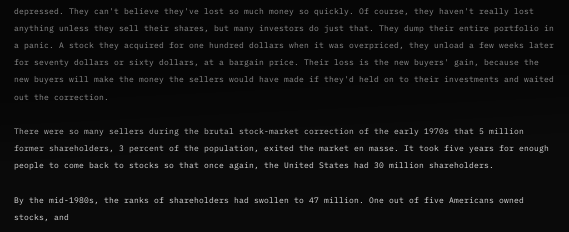depressed. They can't believe they've lost so much money so quickly. Of course, they haven't really lost anything unless they sell their shares, but many investors do just that. They dump their entire portfolio in a panic. A stock they acquired for one hundred dollars when it was overpriced, they unload a few weeks later for seventy dollars or sixty dollars, at a bargain price. Their loss is the new buyers' gain, because the new buyers will make the money the sellers would have made if they'd held on to their investments and waited out the correction.

There were so many sellers during the brutal stock-market correction of the early 1970s that 5 million former shareholders, 3 percent of the population, exited the market en masse. It took five years for enough people to come back to stocks so that once again, the United States had 30 million shareholders.

By the mid-1980s, the ranks of shareholders had swollen to 47 million. One out of five Americans owned stocks, and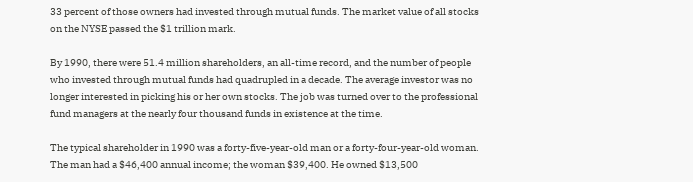33 percent of those owners had invested through mutual funds. The market value of all stocks on the NYSE passed the $1 trillion mark.

By 1990, there were 51.4 million shareholders, an all-time record, and the number of people who invested through mutual funds had quadrupled in a decade. The average investor was no longer interested in picking his or her own stocks. The job was turned over to the professional fund managers at the nearly four thousand funds in existence at the time.

The typical shareholder in 1990 was a forty-five-year-old man or a forty-four-year-old woman. The man had a $46,400 annual income; the woman $39,400. He owned $13,500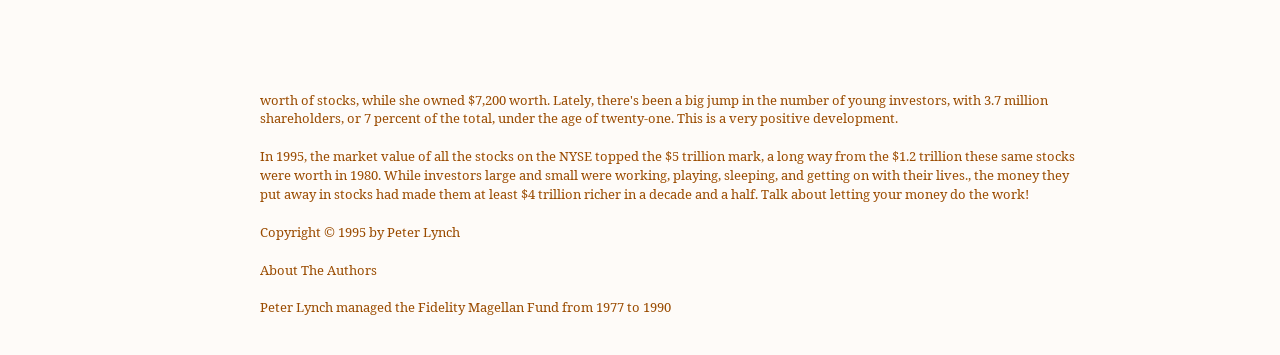worth of stocks, while she owned $7,200 worth. Lately, there's been a big jump in the number of young investors, with 3.7 million shareholders, or 7 percent of the total, under the age of twenty-one. This is a very positive development.

In 1995, the market value of all the stocks on the NYSE topped the $5 trillion mark, a long way from the $1.2 trillion these same stocks were worth in 1980. While investors large and small were working, playing, sleeping, and getting on with their lives., the money they put away in stocks had made them at least $4 trillion richer in a decade and a half. Talk about letting your money do the work!

Copyright © 1995 by Peter Lynch

About The Authors

Peter Lynch managed the Fidelity Magellan Fund from 1977 to 1990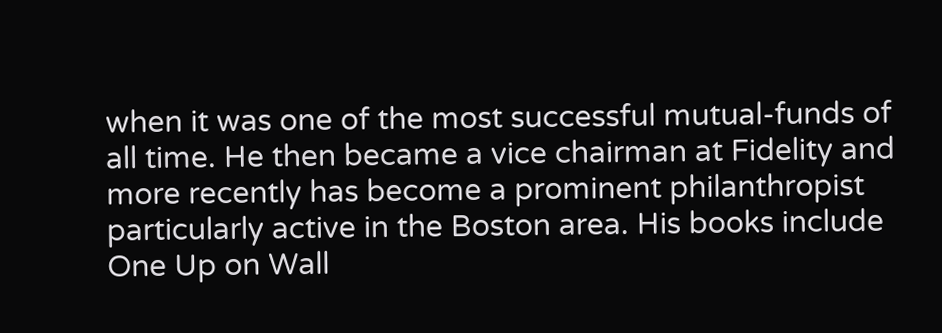when it was one of the most successful mutual-funds of all time. He then became a vice chairman at Fidelity and more recently has become a prominent philanthropist particularly active in the Boston area. His books include One Up on Wall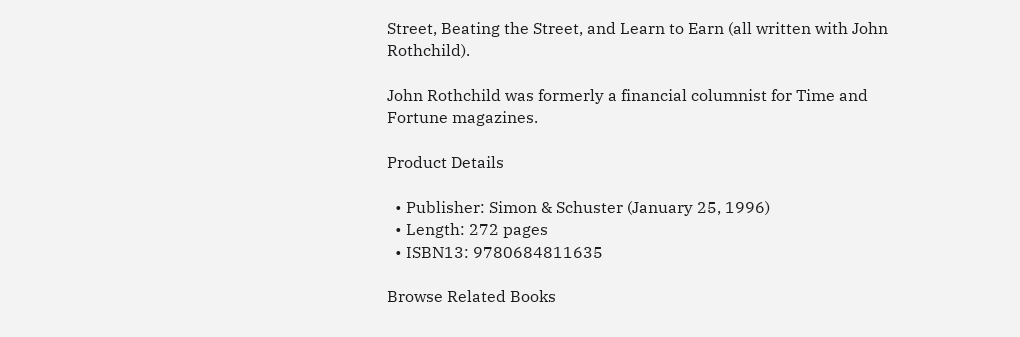Street, Beating the Street, and Learn to Earn (all written with John Rothchild).

John Rothchild was formerly a financial columnist for Time and Fortune magazines.

Product Details

  • Publisher: Simon & Schuster (January 25, 1996)
  • Length: 272 pages
  • ISBN13: 9780684811635

Browse Related Books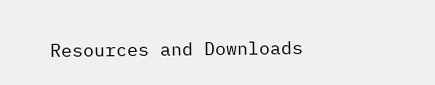Resources and Downloads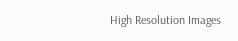High Resolution Images